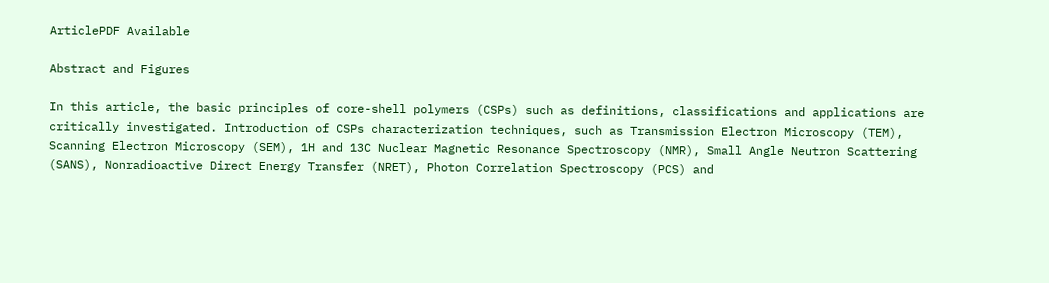ArticlePDF Available

Abstract and Figures

In this article, the basic principles of core-shell polymers (CSPs) such as definitions, classifications and applications are critically investigated. Introduction of CSPs characterization techniques, such as Transmission Electron Microscopy (TEM), Scanning Electron Microscopy (SEM), 1H and 13C Nuclear Magnetic Resonance Spectroscopy (NMR), Small Angle Neutron Scattering (SANS), Nonradioactive Direct Energy Transfer (NRET), Photon Correlation Spectroscopy (PCS) and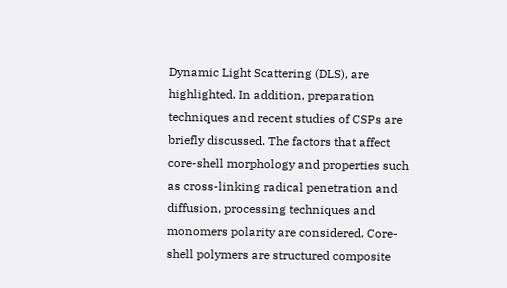Dynamic Light Scattering (DLS), are highlighted. In addition, preparation techniques and recent studies of CSPs are briefly discussed. The factors that affect core-shell morphology and properties such as cross-linking radical penetration and diffusion, processing techniques and monomers polarity are considered. Core-shell polymers are structured composite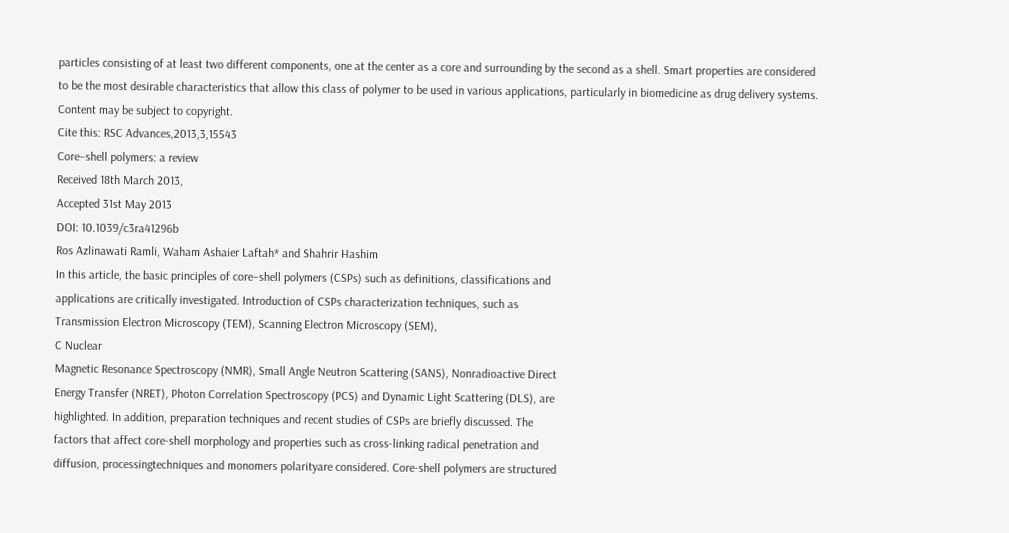particles consisting of at least two different components, one at the center as a core and surrounding by the second as a shell. Smart properties are considered to be the most desirable characteristics that allow this class of polymer to be used in various applications, particularly in biomedicine as drug delivery systems.
Content may be subject to copyright.
Cite this: RSC Advances,2013,3,15543
Core–shell polymers: a review
Received 18th March 2013,
Accepted 31st May 2013
DOI: 10.1039/c3ra41296b
Ros Azlinawati Ramli, Waham Ashaier Laftah* and Shahrir Hashim
In this article, the basic principles of core–shell polymers (CSPs) such as definitions, classifications and
applications are critically investigated. Introduction of CSPs characterization techniques, such as
Transmission Electron Microscopy (TEM), Scanning Electron Microscopy (SEM),
C Nuclear
Magnetic Resonance Spectroscopy (NMR), Small Angle Neutron Scattering (SANS), Nonradioactive Direct
Energy Transfer (NRET), Photon Correlation Spectroscopy (PCS) and Dynamic Light Scattering (DLS), are
highlighted. In addition, preparation techniques and recent studies of CSPs are briefly discussed. The
factors that affect core-shell morphology and properties such as cross-linking radical penetration and
diffusion, processingtechniques and monomers polarityare considered. Core-shell polymers are structured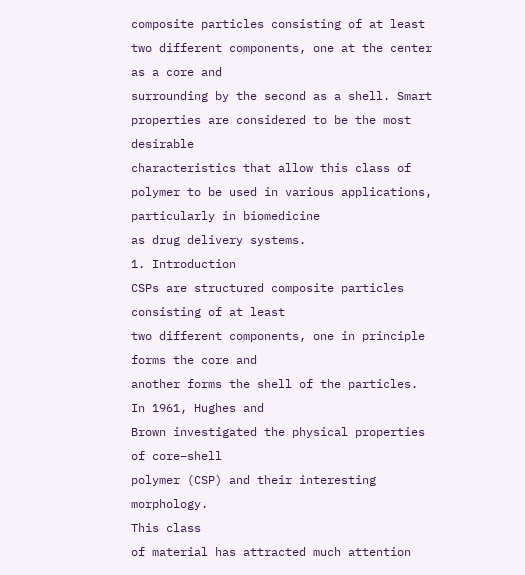composite particles consisting of at least two different components, one at the center as a core and
surrounding by the second as a shell. Smart properties are considered to be the most desirable
characteristics that allow this class of polymer to be used in various applications, particularly in biomedicine
as drug delivery systems.
1. Introduction
CSPs are structured composite particles consisting of at least
two different components, one in principle forms the core and
another forms the shell of the particles.
In 1961, Hughes and
Brown investigated the physical properties of core–shell
polymer (CSP) and their interesting morphology.
This class
of material has attracted much attention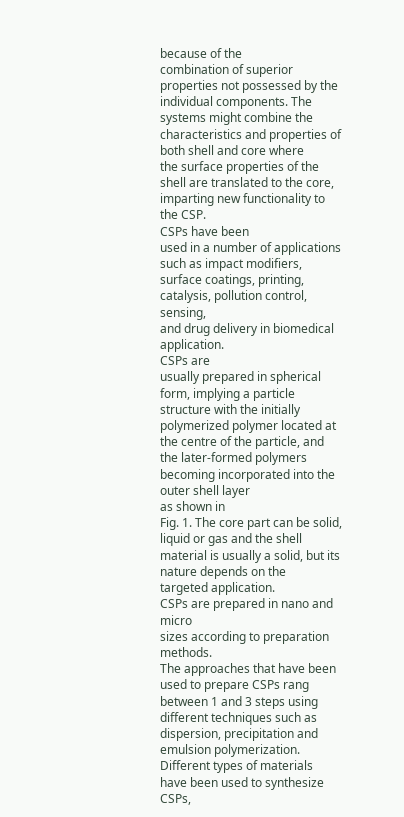because of the
combination of superior properties not possessed by the
individual components. The systems might combine the
characteristics and properties of both shell and core where
the surface properties of the shell are translated to the core,
imparting new functionality to the CSP.
CSPs have been
used in a number of applications such as impact modifiers,
surface coatings, printing, catalysis, pollution control, sensing,
and drug delivery in biomedical application.
CSPs are
usually prepared in spherical form, implying a particle
structure with the initially polymerized polymer located at
the centre of the particle, and the later-formed polymers
becoming incorporated into the outer shell layer
as shown in
Fig. 1. The core part can be solid, liquid or gas and the shell
material is usually a solid, but its nature depends on the
targeted application.
CSPs are prepared in nano and micro
sizes according to preparation methods.
The approaches that have been used to prepare CSPs rang
between 1 and 3 steps using different techniques such as
dispersion, precipitation and emulsion polymerization.
Different types of materials have been used to synthesize CSPs,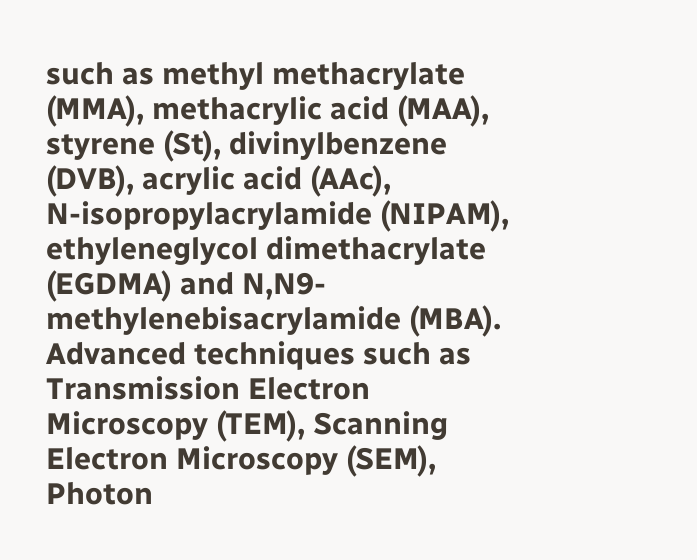such as methyl methacrylate (MMA), methacrylic acid (MAA),
styrene (St), divinylbenzene (DVB), acrylic acid (AAc),
N-isopropylacrylamide (NIPAM), ethyleneglycol dimethacrylate
(EGDMA) and N,N9-methylenebisacrylamide (MBA).
Advanced techniques such as Transmission Electron
Microscopy (TEM), Scanning Electron Microscopy (SEM),
Photon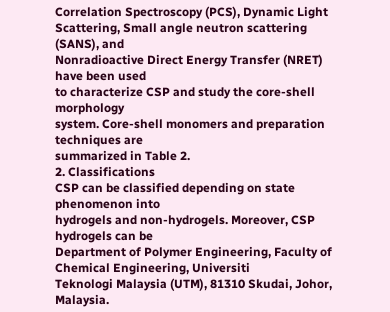Correlation Spectroscopy (PCS), Dynamic Light
Scattering, Small angle neutron scattering (SANS), and
Nonradioactive Direct Energy Transfer (NRET) have been used
to characterize CSP and study the core-shell morphology
system. Core-shell monomers and preparation techniques are
summarized in Table 2.
2. Classifications
CSP can be classified depending on state phenomenon into
hydrogels and non-hydrogels. Moreover, CSP hydrogels can be
Department of Polymer Engineering, Faculty of Chemical Engineering, Universiti
Teknologi Malaysia (UTM), 81310 Skudai, Johor, Malaysia.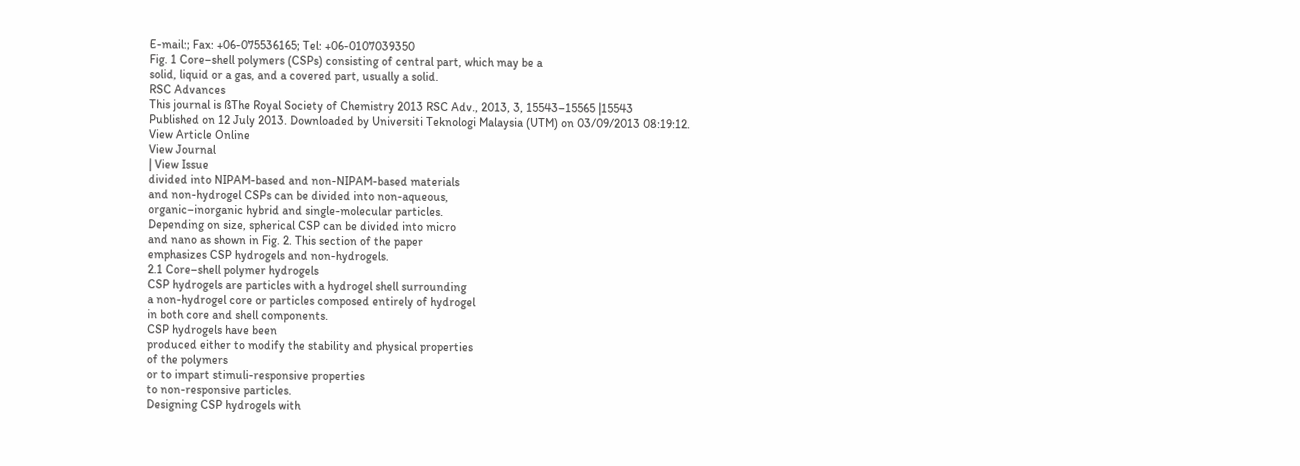E-mail:; Fax: +06-075536165; Tel: +06-0107039350
Fig. 1 Core–shell polymers (CSPs) consisting of central part, which may be a
solid, liquid or a gas, and a covered part, usually a solid.
RSC Advances
This journal is ßThe Royal Society of Chemistry 2013 RSC Adv., 2013, 3, 15543–15565 |15543
Published on 12 July 2013. Downloaded by Universiti Teknologi Malaysia (UTM) on 03/09/2013 08:19:12.
View Article Online
View Journal
| View Issue
divided into NIPAM-based and non-NIPAM-based materials
and non-hydrogel CSPs can be divided into non-aqueous,
organic–inorganic hybrid and single-molecular particles.
Depending on size, spherical CSP can be divided into micro
and nano as shown in Fig. 2. This section of the paper
emphasizes CSP hydrogels and non-hydrogels.
2.1 Core–shell polymer hydrogels
CSP hydrogels are particles with a hydrogel shell surrounding
a non-hydrogel core or particles composed entirely of hydrogel
in both core and shell components.
CSP hydrogels have been
produced either to modify the stability and physical properties
of the polymers
or to impart stimuli-responsive properties
to non-responsive particles.
Designing CSP hydrogels with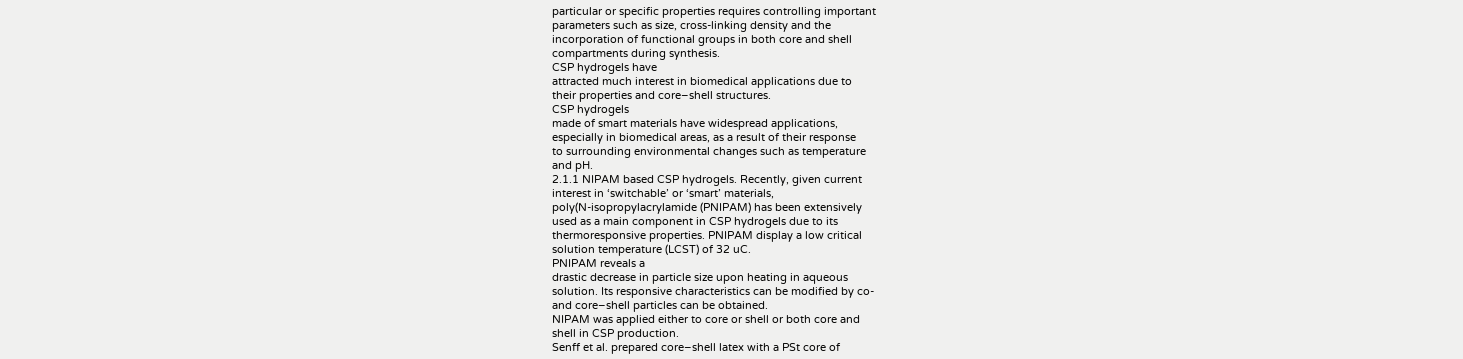particular or specific properties requires controlling important
parameters such as size, cross-linking density and the
incorporation of functional groups in both core and shell
compartments during synthesis.
CSP hydrogels have
attracted much interest in biomedical applications due to
their properties and core–shell structures.
CSP hydrogels
made of smart materials have widespread applications,
especially in biomedical areas, as a result of their response
to surrounding environmental changes such as temperature
and pH.
2.1.1 NIPAM based CSP hydrogels. Recently, given current
interest in ‘switchable’ or ‘smart’ materials,
poly(N-isopropylacrylamide (PNIPAM) has been extensively
used as a main component in CSP hydrogels due to its
thermoresponsive properties. PNIPAM display a low critical
solution temperature (LCST) of 32 uC.
PNIPAM reveals a
drastic decrease in particle size upon heating in aqueous
solution. Its responsive characteristics can be modified by co-
and core–shell particles can be obtained.
NIPAM was applied either to core or shell or both core and
shell in CSP production.
Senff et al. prepared core–shell latex with a PSt core of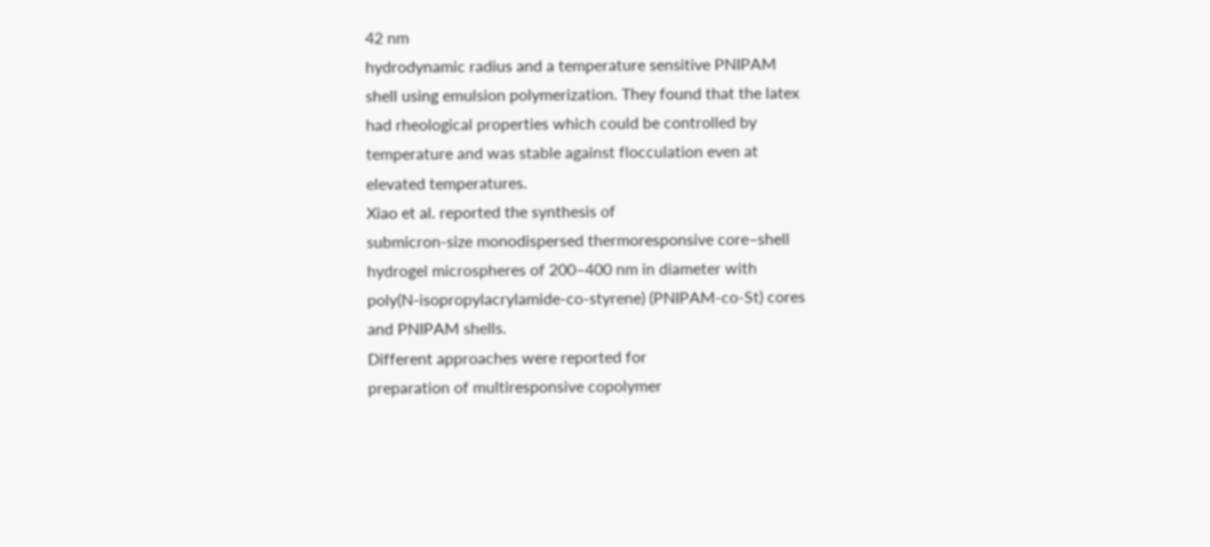42 nm
hydrodynamic radius and a temperature sensitive PNIPAM
shell using emulsion polymerization. They found that the latex
had rheological properties which could be controlled by
temperature and was stable against flocculation even at
elevated temperatures.
Xiao et al. reported the synthesis of
submicron-size monodispersed thermoresponsive core–shell
hydrogel microspheres of 200–400 nm in diameter with
poly(N-isopropylacrylamide-co-styrene) (PNIPAM-co-St) cores
and PNIPAM shells.
Different approaches were reported for
preparation of multiresponsive copolymer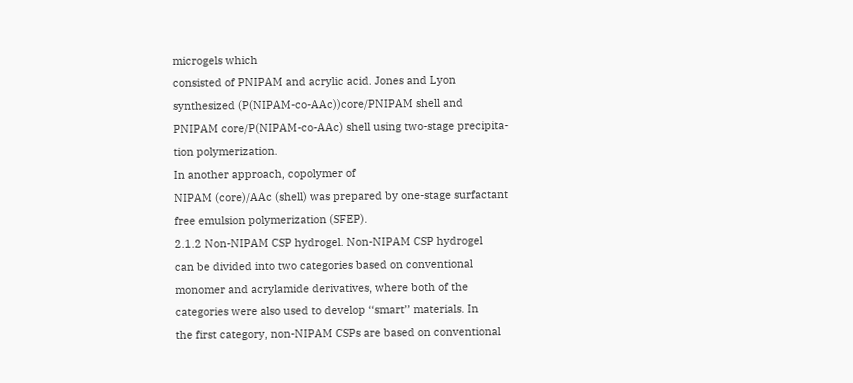microgels which
consisted of PNIPAM and acrylic acid. Jones and Lyon
synthesized (P(NIPAM-co-AAc))core/PNIPAM shell and
PNIPAM core/P(NIPAM-co-AAc) shell using two-stage precipita-
tion polymerization.
In another approach, copolymer of
NIPAM (core)/AAc (shell) was prepared by one-stage surfactant
free emulsion polymerization (SFEP).
2.1.2 Non-NIPAM CSP hydrogel. Non-NIPAM CSP hydrogel
can be divided into two categories based on conventional
monomer and acrylamide derivatives, where both of the
categories were also used to develop ‘‘smart’’ materials. In
the first category, non-NIPAM CSPs are based on conventional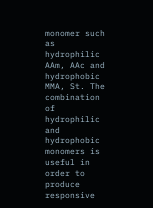monomer such as hydrophilic AAm, AAc and hydrophobic
MMA, St. The combination of hydrophilic and hydrophobic
monomers is useful in order to produce responsive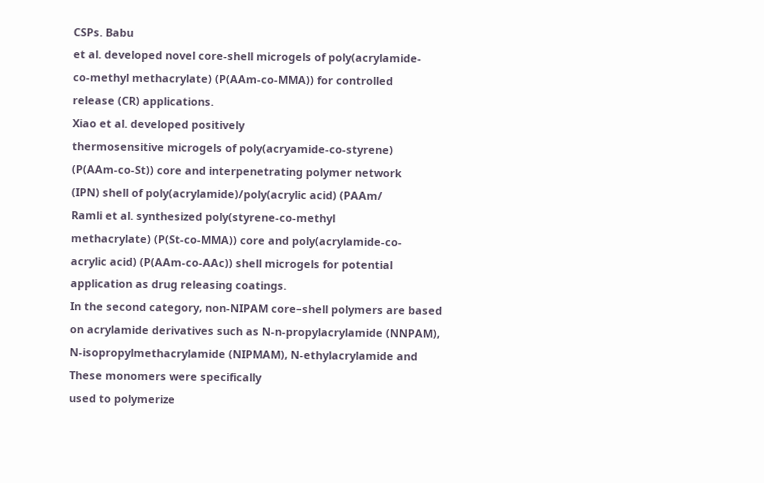CSPs. Babu
et al. developed novel core-shell microgels of poly(acrylamide-
co-methyl methacrylate) (P(AAm-co-MMA)) for controlled
release (CR) applications.
Xiao et al. developed positively
thermosensitive microgels of poly(acryamide-co-styrene)
(P(AAm-co-St)) core and interpenetrating polymer network
(IPN) shell of poly(acrylamide)/poly(acrylic acid) (PAAm/
Ramli et al. synthesized poly(styrene-co-methyl
methacrylate) (P(St-co-MMA)) core and poly(acrylamide-co-
acrylic acid) (P(AAm-co-AAc)) shell microgels for potential
application as drug releasing coatings.
In the second category, non-NIPAM core–shell polymers are based
on acrylamide derivatives such as N-n-propylacrylamide (NNPAM),
N-isopropylmethacrylamide (NIPMAM), N-ethylacrylamide and
These monomers were specifically
used to polymerize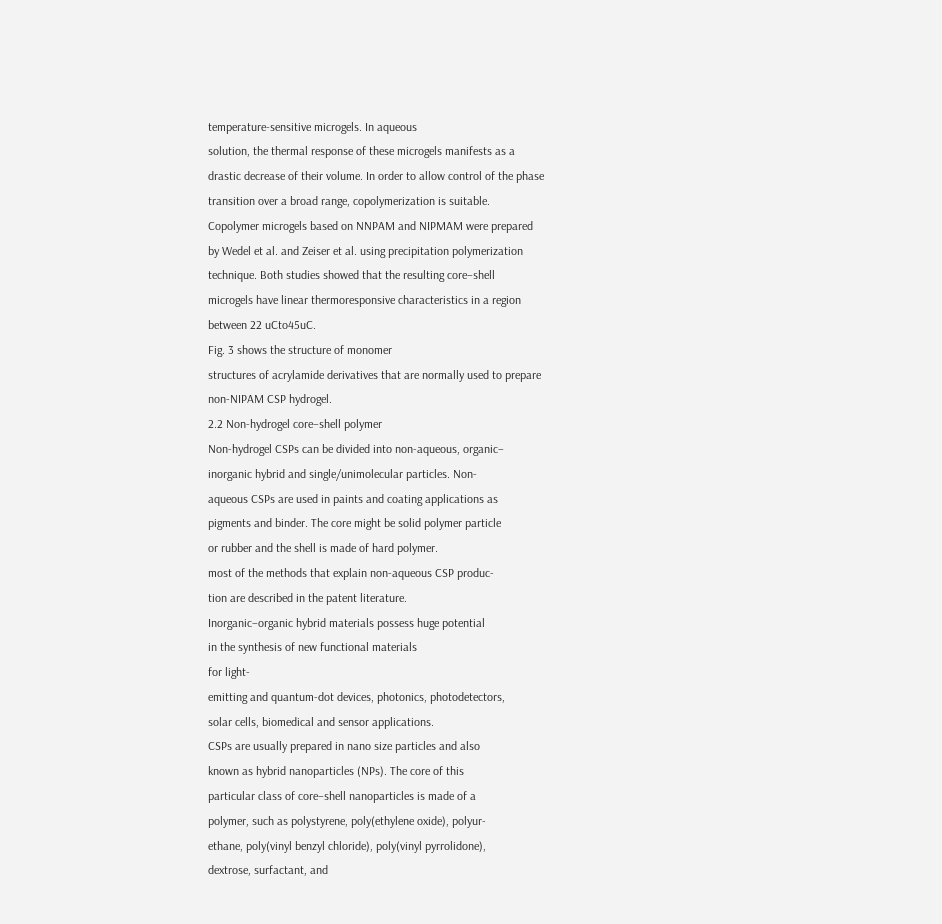temperature-sensitive microgels. In aqueous
solution, the thermal response of these microgels manifests as a
drastic decrease of their volume. In order to allow control of the phase
transition over a broad range, copolymerization is suitable.
Copolymer microgels based on NNPAM and NIPMAM were prepared
by Wedel et al. and Zeiser et al. using precipitation polymerization
technique. Both studies showed that the resulting core–shell
microgels have linear thermoresponsive characteristics in a region
between 22 uCto45uC.
Fig. 3 shows the structure of monomer
structures of acrylamide derivatives that are normally used to prepare
non-NIPAM CSP hydrogel.
2.2 Non-hydrogel core–shell polymer
Non-hydrogel CSPs can be divided into non-aqueous, organic–
inorganic hybrid and single/unimolecular particles. Non-
aqueous CSPs are used in paints and coating applications as
pigments and binder. The core might be solid polymer particle
or rubber and the shell is made of hard polymer.
most of the methods that explain non-aqueous CSP produc-
tion are described in the patent literature.
Inorganic–organic hybrid materials possess huge potential
in the synthesis of new functional materials
for light-
emitting and quantum-dot devices, photonics, photodetectors,
solar cells, biomedical and sensor applications.
CSPs are usually prepared in nano size particles and also
known as hybrid nanoparticles (NPs). The core of this
particular class of core–shell nanoparticles is made of a
polymer, such as polystyrene, poly(ethylene oxide), polyur-
ethane, poly(vinyl benzyl chloride), poly(vinyl pyrrolidone),
dextrose, surfactant, and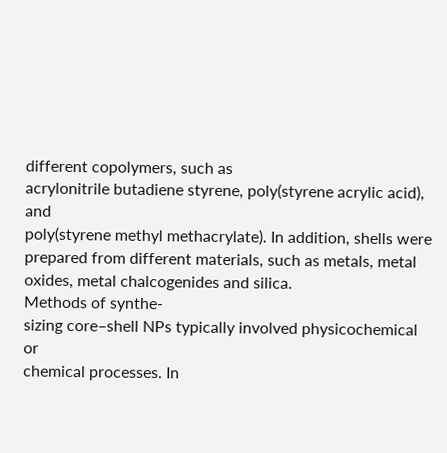different copolymers, such as
acrylonitrile butadiene styrene, poly(styrene acrylic acid), and
poly(styrene methyl methacrylate). In addition, shells were
prepared from different materials, such as metals, metal
oxides, metal chalcogenides and silica.
Methods of synthe-
sizing core–shell NPs typically involved physicochemical or
chemical processes. In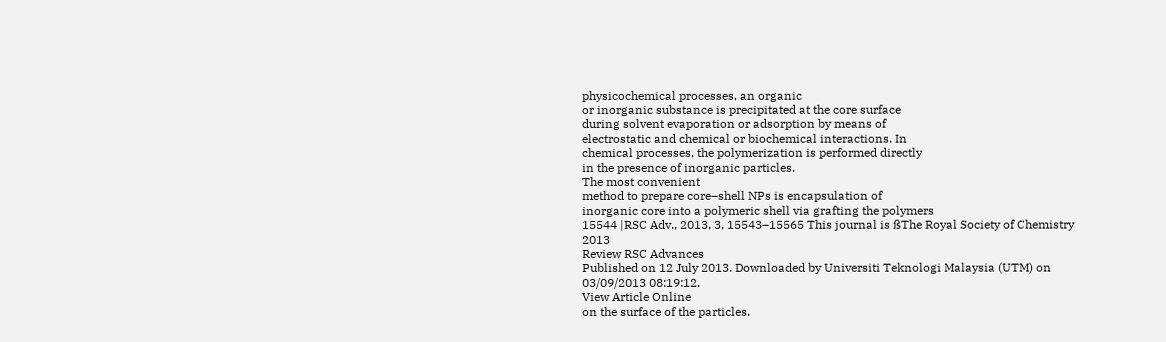physicochemical processes, an organic
or inorganic substance is precipitated at the core surface
during solvent evaporation or adsorption by means of
electrostatic and chemical or biochemical interactions. In
chemical processes, the polymerization is performed directly
in the presence of inorganic particles.
The most convenient
method to prepare core–shell NPs is encapsulation of
inorganic core into a polymeric shell via grafting the polymers
15544 |RSC Adv., 2013, 3, 15543–15565 This journal is ßThe Royal Society of Chemistry 2013
Review RSC Advances
Published on 12 July 2013. Downloaded by Universiti Teknologi Malaysia (UTM) on 03/09/2013 08:19:12.
View Article Online
on the surface of the particles.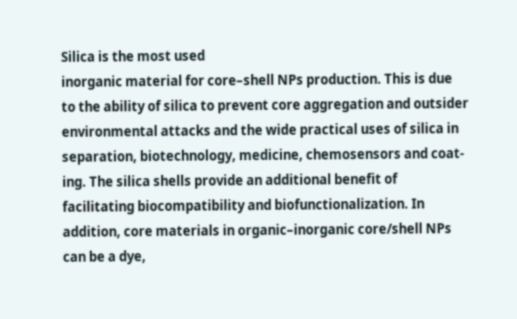Silica is the most used
inorganic material for core–shell NPs production. This is due
to the ability of silica to prevent core aggregation and outsider
environmental attacks and the wide practical uses of silica in
separation, biotechnology, medicine, chemosensors and coat-
ing. The silica shells provide an additional benefit of
facilitating biocompatibility and biofunctionalization. In
addition, core materials in organic–inorganic core/shell NPs
can be a dye,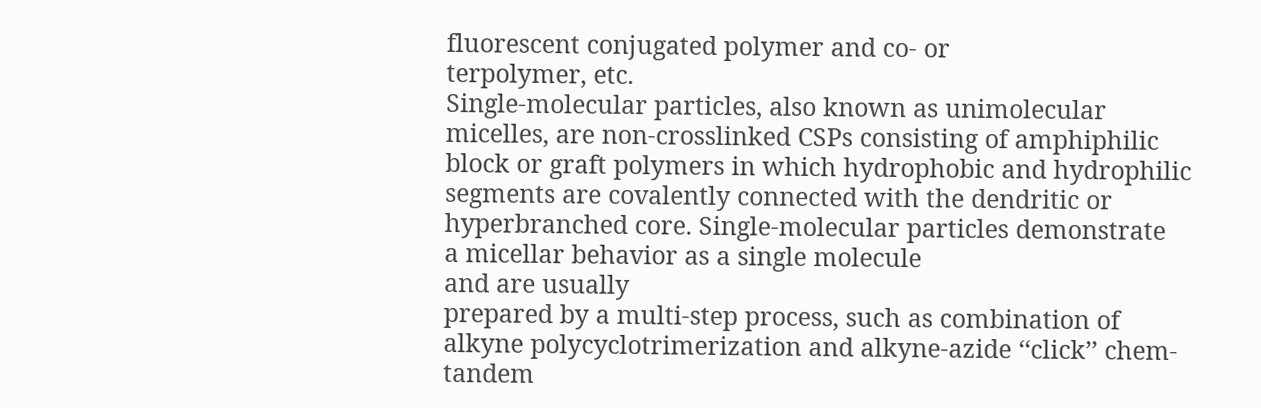fluorescent conjugated polymer and co- or
terpolymer, etc.
Single-molecular particles, also known as unimolecular
micelles, are non-crosslinked CSPs consisting of amphiphilic
block or graft polymers in which hydrophobic and hydrophilic
segments are covalently connected with the dendritic or
hyperbranched core. Single-molecular particles demonstrate
a micellar behavior as a single molecule
and are usually
prepared by a multi-step process, such as combination of
alkyne polycyclotrimerization and alkyne-azide ‘‘click’’ chem-
tandem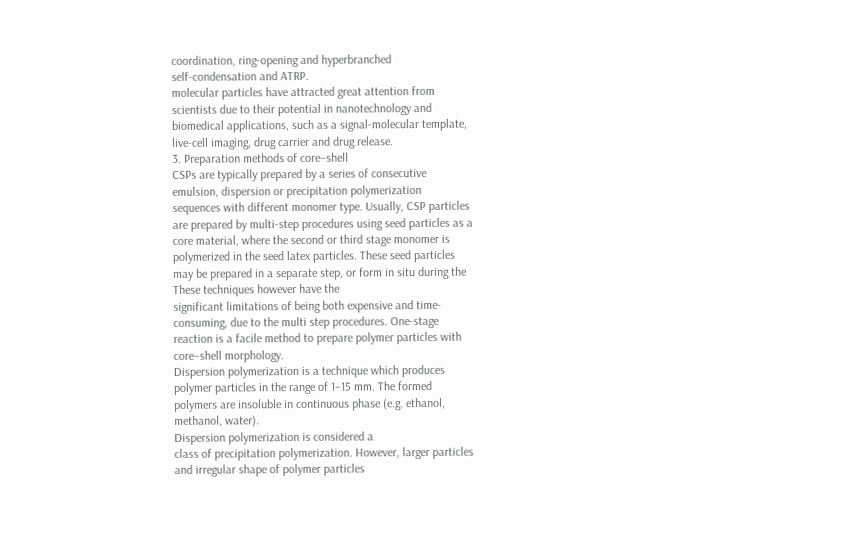coordination, ring-opening and hyperbranched
self-condensation and ATRP.
molecular particles have attracted great attention from
scientists due to their potential in nanotechnology and
biomedical applications, such as a signal-molecular template,
live-cell imaging, drug carrier and drug release.
3. Preparation methods of core–shell
CSPs are typically prepared by a series of consecutive
emulsion, dispersion or precipitation polymerization
sequences with different monomer type. Usually, CSP particles
are prepared by multi-step procedures using seed particles as a
core material, where the second or third stage monomer is
polymerized in the seed latex particles. These seed particles
may be prepared in a separate step, or form in situ during the
These techniques however have the
significant limitations of being both expensive and time-
consuming, due to the multi step procedures. One-stage
reaction is a facile method to prepare polymer particles with
core–shell morphology.
Dispersion polymerization is a technique which produces
polymer particles in the range of 1–15 mm. The formed
polymers are insoluble in continuous phase (e.g. ethanol,
methanol, water).
Dispersion polymerization is considered a
class of precipitation polymerization. However, larger particles
and irregular shape of polymer particles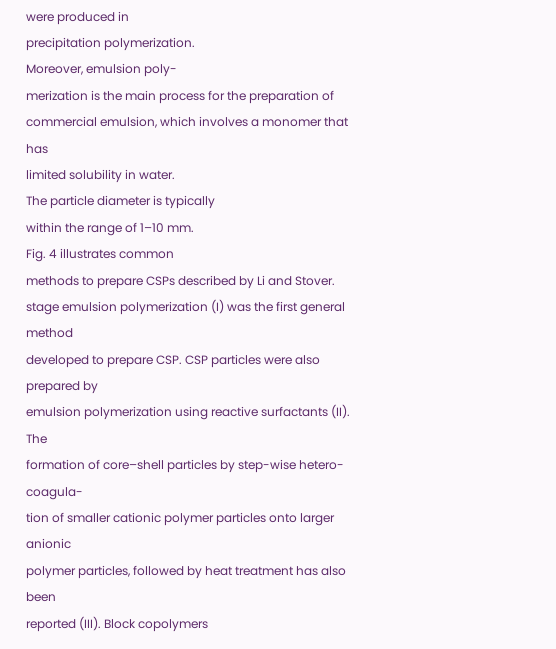were produced in
precipitation polymerization.
Moreover, emulsion poly-
merization is the main process for the preparation of
commercial emulsion, which involves a monomer that has
limited solubility in water.
The particle diameter is typically
within the range of 1–10 mm.
Fig. 4 illustrates common
methods to prepare CSPs described by Li and Stover.
stage emulsion polymerization (I) was the first general method
developed to prepare CSP. CSP particles were also prepared by
emulsion polymerization using reactive surfactants (II). The
formation of core–shell particles by step-wise hetero-coagula-
tion of smaller cationic polymer particles onto larger anionic
polymer particles, followed by heat treatment has also been
reported (III). Block copolymers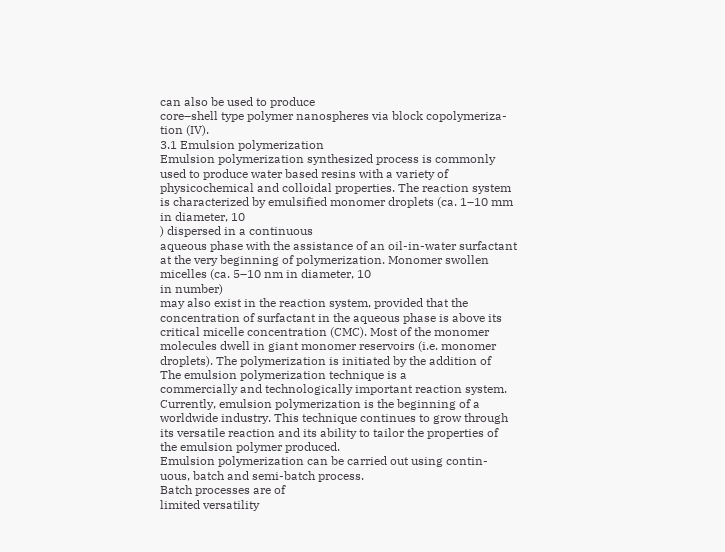can also be used to produce
core–shell type polymer nanospheres via block copolymeriza-
tion (IV).
3.1 Emulsion polymerization
Emulsion polymerization synthesized process is commonly
used to produce water based resins with a variety of
physicochemical and colloidal properties. The reaction system
is characterized by emulsified monomer droplets (ca. 1–10 mm
in diameter, 10
) dispersed in a continuous
aqueous phase with the assistance of an oil-in-water surfactant
at the very beginning of polymerization. Monomer swollen
micelles (ca. 5–10 nm in diameter, 10
in number)
may also exist in the reaction system, provided that the
concentration of surfactant in the aqueous phase is above its
critical micelle concentration (CMC). Most of the monomer
molecules dwell in giant monomer reservoirs (i.e. monomer
droplets). The polymerization is initiated by the addition of
The emulsion polymerization technique is a
commercially and technologically important reaction system.
Currently, emulsion polymerization is the beginning of a
worldwide industry. This technique continues to grow through
its versatile reaction and its ability to tailor the properties of
the emulsion polymer produced.
Emulsion polymerization can be carried out using contin-
uous, batch and semi-batch process.
Batch processes are of
limited versatility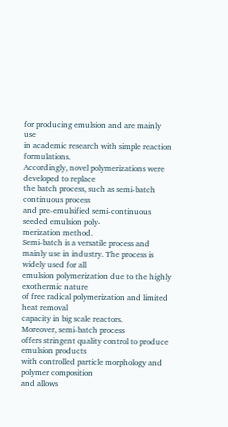for producing emulsion and are mainly use
in academic research with simple reaction formulations.
Accordingly, novel polymerizations were developed to replace
the batch process, such as semi-batch continuous process
and pre-emulsified semi-continuous seeded emulsion poly-
merization method.
Semi-batch is a versatile process and
mainly use in industry. The process is widely used for all
emulsion polymerization due to the highly exothermic nature
of free radical polymerization and limited heat removal
capacity in big scale reactors.
Moreover, semi-batch process
offers stringent quality control to produce emulsion products
with controlled particle morphology and polymer composition
and allows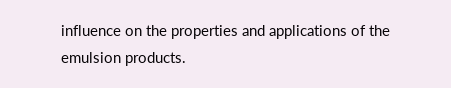influence on the properties and applications of the
emulsion products.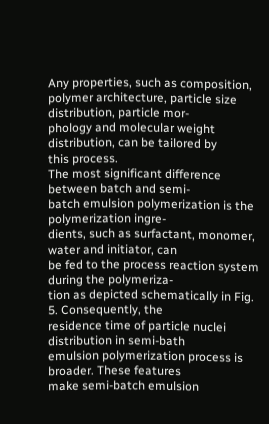Any properties, such as composition,
polymer architecture, particle size distribution, particle mor-
phology and molecular weight distribution, can be tailored by
this process.
The most significant difference between batch and semi-
batch emulsion polymerization is the polymerization ingre-
dients, such as surfactant, monomer, water and initiator, can
be fed to the process reaction system during the polymeriza-
tion as depicted schematically in Fig. 5. Consequently, the
residence time of particle nuclei distribution in semi-bath
emulsion polymerization process is broader. These features
make semi-batch emulsion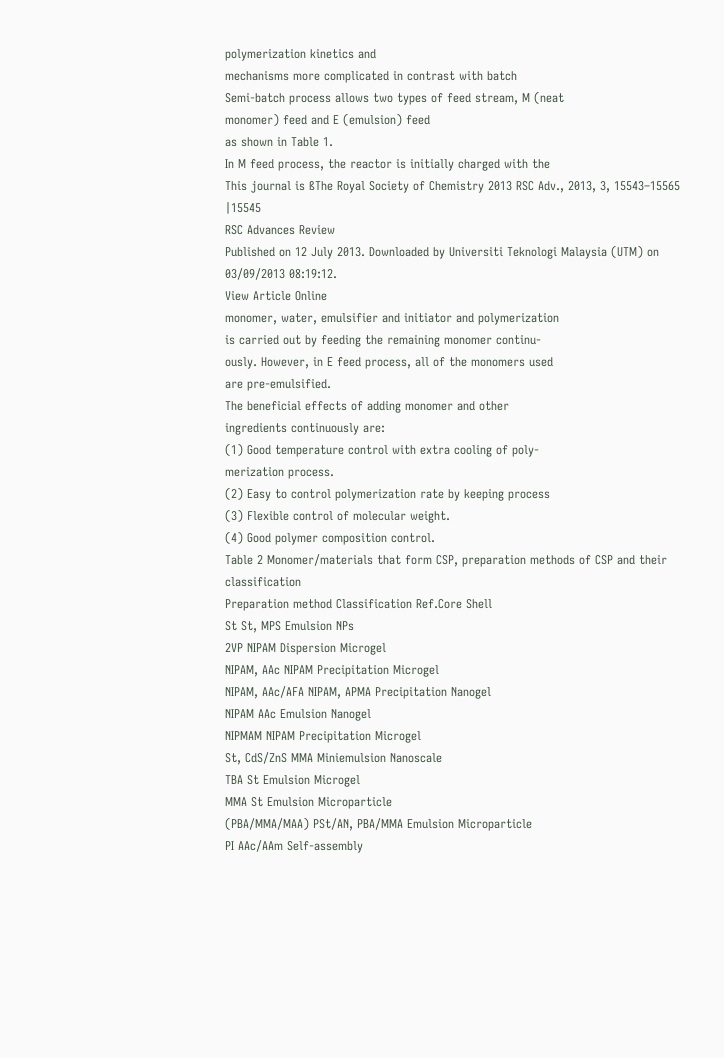polymerization kinetics and
mechanisms more complicated in contrast with batch
Semi-batch process allows two types of feed stream, M (neat
monomer) feed and E (emulsion) feed
as shown in Table 1.
In M feed process, the reactor is initially charged with the
This journal is ßThe Royal Society of Chemistry 2013 RSC Adv., 2013, 3, 15543–15565 |15545
RSC Advances Review
Published on 12 July 2013. Downloaded by Universiti Teknologi Malaysia (UTM) on 03/09/2013 08:19:12.
View Article Online
monomer, water, emulsifier and initiator and polymerization
is carried out by feeding the remaining monomer continu-
ously. However, in E feed process, all of the monomers used
are pre-emulsified.
The beneficial effects of adding monomer and other
ingredients continuously are:
(1) Good temperature control with extra cooling of poly-
merization process.
(2) Easy to control polymerization rate by keeping process
(3) Flexible control of molecular weight.
(4) Good polymer composition control.
Table 2 Monomer/materials that form CSP, preparation methods of CSP and their classification
Preparation method Classification Ref.Core Shell
St St, MPS Emulsion NPs
2VP NIPAM Dispersion Microgel
NIPAM, AAc NIPAM Precipitation Microgel
NIPAM, AAc/AFA NIPAM, APMA Precipitation Nanogel
NIPAM AAc Emulsion Nanogel
NIPMAM NIPAM Precipitation Microgel
St, CdS/ZnS MMA Miniemulsion Nanoscale
TBA St Emulsion Microgel
MMA St Emulsion Microparticle
(PBA/MMA/MAA) PSt/AN, PBA/MMA Emulsion Microparticle
PI AAc/AAm Self-assembly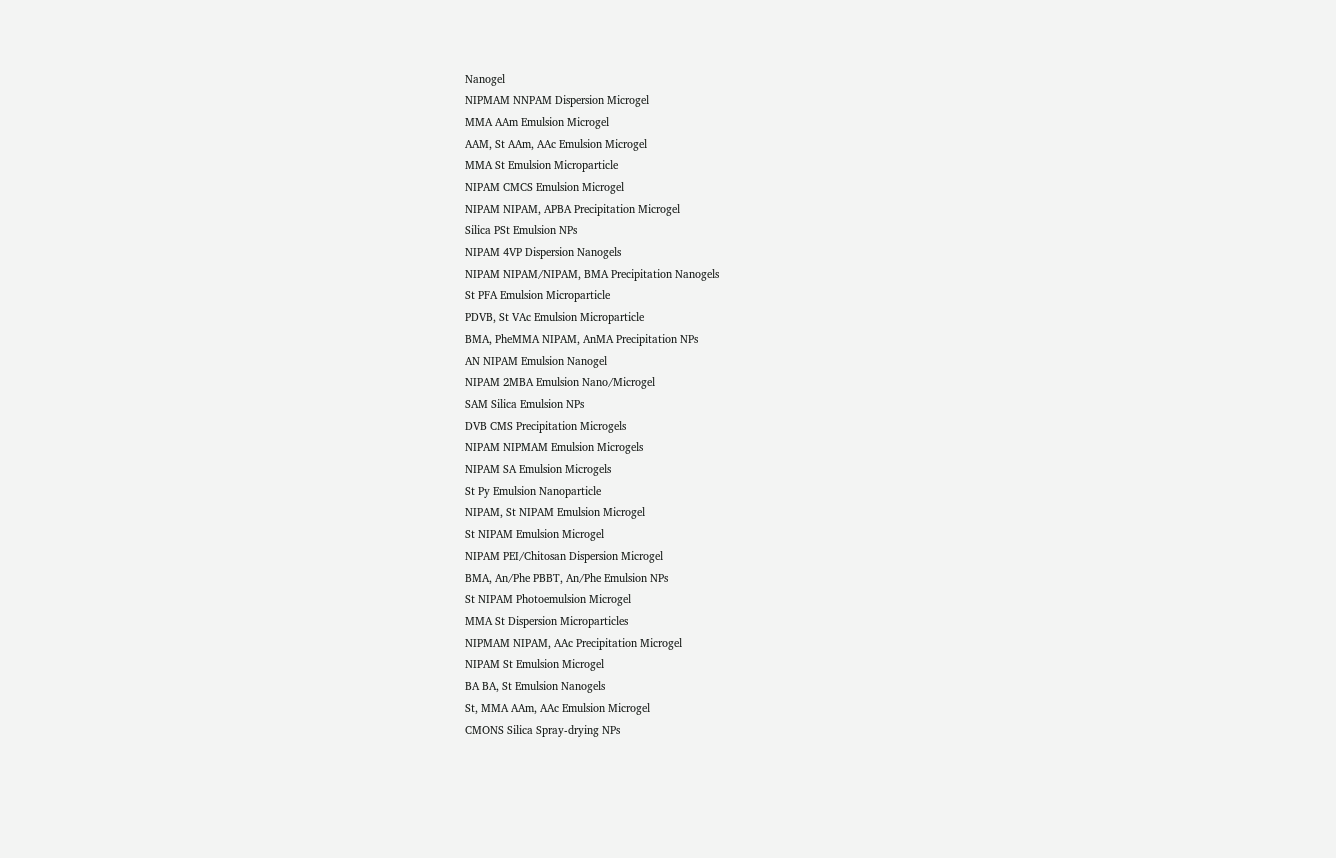Nanogel
NIPMAM NNPAM Dispersion Microgel
MMA AAm Emulsion Microgel
AAM, St AAm, AAc Emulsion Microgel
MMA St Emulsion Microparticle
NIPAM CMCS Emulsion Microgel
NIPAM NIPAM, APBA Precipitation Microgel
Silica PSt Emulsion NPs
NIPAM 4VP Dispersion Nanogels
NIPAM NIPAM/NIPAM, BMA Precipitation Nanogels
St PFA Emulsion Microparticle
PDVB, St VAc Emulsion Microparticle
BMA, PheMMA NIPAM, AnMA Precipitation NPs
AN NIPAM Emulsion Nanogel
NIPAM 2MBA Emulsion Nano/Microgel
SAM Silica Emulsion NPs
DVB CMS Precipitation Microgels
NIPAM NIPMAM Emulsion Microgels
NIPAM SA Emulsion Microgels
St Py Emulsion Nanoparticle
NIPAM, St NIPAM Emulsion Microgel
St NIPAM Emulsion Microgel
NIPAM PEI/Chitosan Dispersion Microgel
BMA, An/Phe PBBT, An/Phe Emulsion NPs
St NIPAM Photoemulsion Microgel
MMA St Dispersion Microparticles
NIPMAM NIPAM, AAc Precipitation Microgel
NIPAM St Emulsion Microgel
BA BA, St Emulsion Nanogels
St, MMA AAm, AAc Emulsion Microgel
CMONS Silica Spray-drying NPs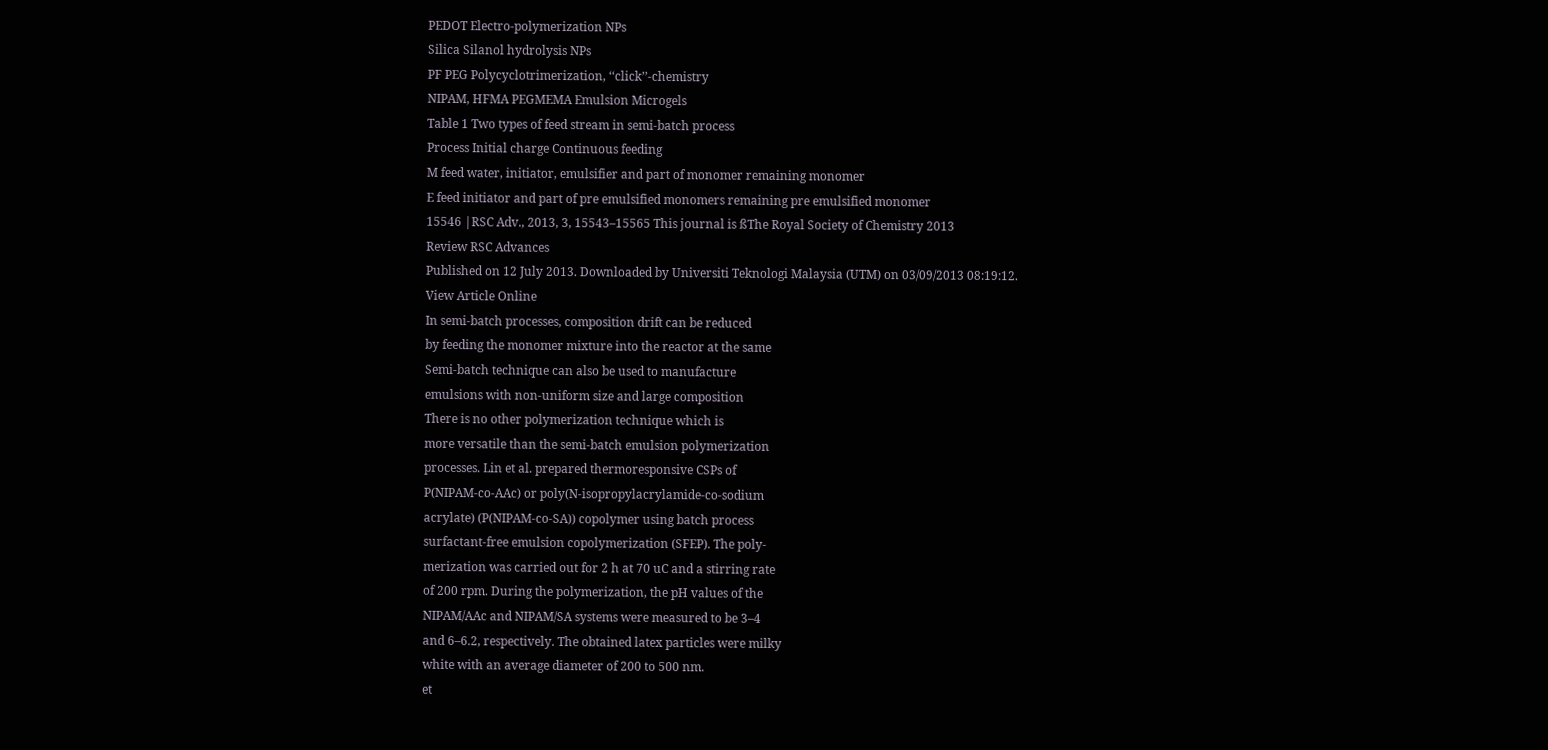PEDOT Electro-polymerization NPs
Silica Silanol hydrolysis NPs
PF PEG Polycyclotrimerization, ‘‘click’’-chemistry
NIPAM, HFMA PEGMEMA Emulsion Microgels
Table 1 Two types of feed stream in semi-batch process
Process Initial charge Continuous feeding
M feed water, initiator, emulsifier and part of monomer remaining monomer
E feed initiator and part of pre emulsified monomers remaining pre emulsified monomer
15546 |RSC Adv., 2013, 3, 15543–15565 This journal is ßThe Royal Society of Chemistry 2013
Review RSC Advances
Published on 12 July 2013. Downloaded by Universiti Teknologi Malaysia (UTM) on 03/09/2013 08:19:12.
View Article Online
In semi-batch processes, composition drift can be reduced
by feeding the monomer mixture into the reactor at the same
Semi-batch technique can also be used to manufacture
emulsions with non-uniform size and large composition
There is no other polymerization technique which is
more versatile than the semi-batch emulsion polymerization
processes. Lin et al. prepared thermoresponsive CSPs of
P(NIPAM-co-AAc) or poly(N-isopropylacrylamide-co-sodium
acrylate) (P(NIPAM-co-SA)) copolymer using batch process
surfactant-free emulsion copolymerization (SFEP). The poly-
merization was carried out for 2 h at 70 uC and a stirring rate
of 200 rpm. During the polymerization, the pH values of the
NIPAM/AAc and NIPAM/SA systems were measured to be 3–4
and 6–6.2, respectively. The obtained latex particles were milky
white with an average diameter of 200 to 500 nm.
et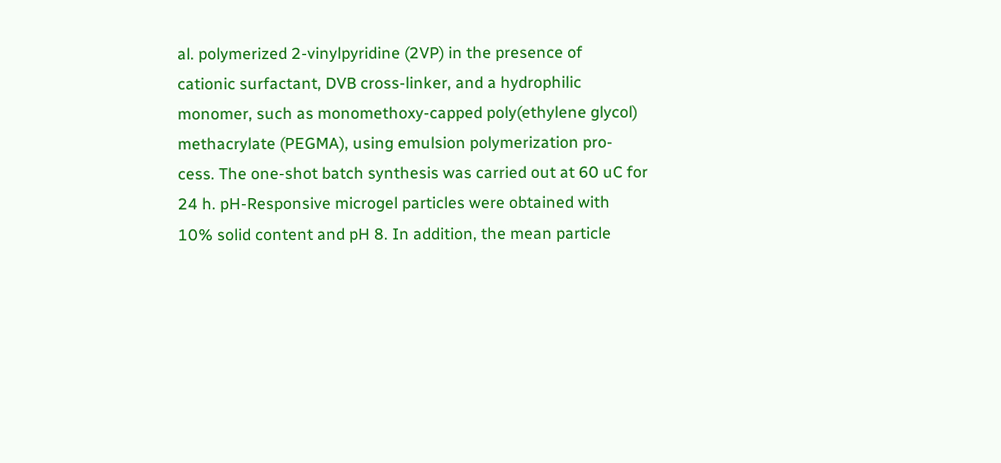al. polymerized 2-vinylpyridine (2VP) in the presence of
cationic surfactant, DVB cross-linker, and a hydrophilic
monomer, such as monomethoxy-capped poly(ethylene glycol)
methacrylate (PEGMA), using emulsion polymerization pro-
cess. The one-shot batch synthesis was carried out at 60 uC for
24 h. pH-Responsive microgel particles were obtained with
10% solid content and pH 8. In addition, the mean particle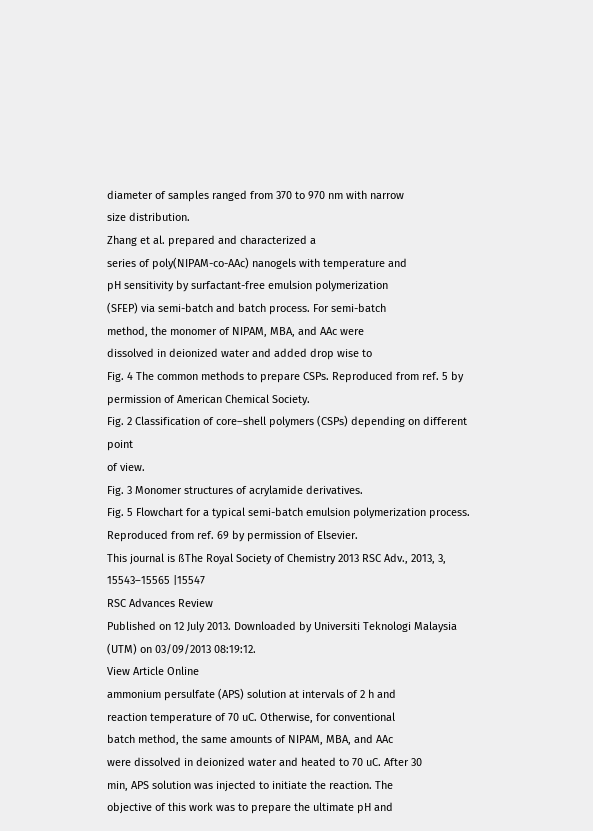diameter of samples ranged from 370 to 970 nm with narrow
size distribution.
Zhang et al. prepared and characterized a
series of poly(NIPAM-co-AAc) nanogels with temperature and
pH sensitivity by surfactant-free emulsion polymerization
(SFEP) via semi-batch and batch process. For semi-batch
method, the monomer of NIPAM, MBA, and AAc were
dissolved in deionized water and added drop wise to
Fig. 4 The common methods to prepare CSPs. Reproduced from ref. 5 by
permission of American Chemical Society.
Fig. 2 Classification of core–shell polymers (CSPs) depending on different point
of view.
Fig. 3 Monomer structures of acrylamide derivatives.
Fig. 5 Flowchart for a typical semi-batch emulsion polymerization process.
Reproduced from ref. 69 by permission of Elsevier.
This journal is ßThe Royal Society of Chemistry 2013 RSC Adv., 2013, 3, 15543–15565 |15547
RSC Advances Review
Published on 12 July 2013. Downloaded by Universiti Teknologi Malaysia (UTM) on 03/09/2013 08:19:12.
View Article Online
ammonium persulfate (APS) solution at intervals of 2 h and
reaction temperature of 70 uC. Otherwise, for conventional
batch method, the same amounts of NIPAM, MBA, and AAc
were dissolved in deionized water and heated to 70 uC. After 30
min, APS solution was injected to initiate the reaction. The
objective of this work was to prepare the ultimate pH and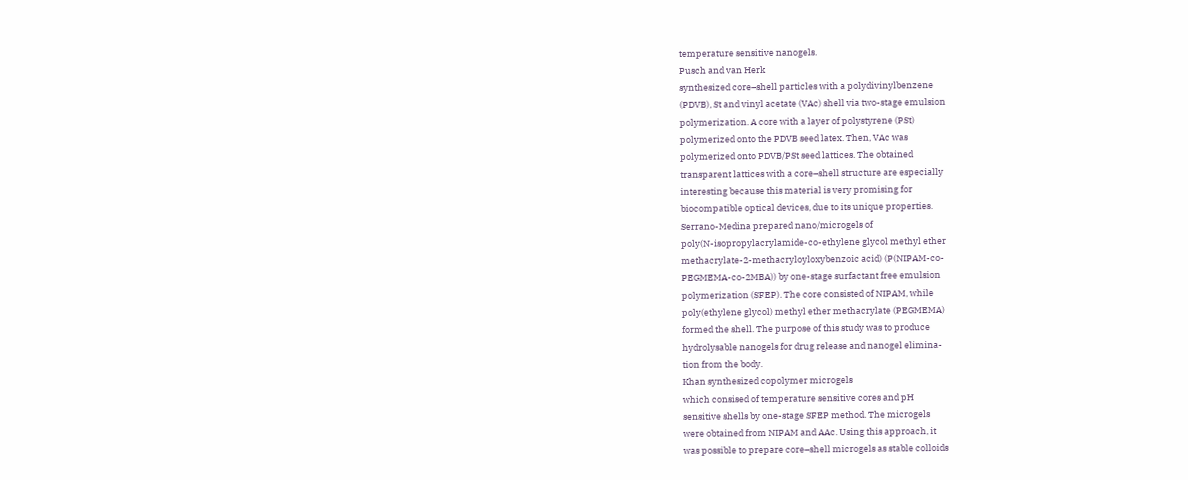temperature sensitive nanogels.
Pusch and van Herk
synthesized core–shell particles with a polydivinylbenzene
(PDVB), St and vinyl acetate (VAc) shell via two-stage emulsion
polymerization. A core with a layer of polystyrene (PSt)
polymerized onto the PDVB seed latex. Then, VAc was
polymerized onto PDVB/PSt seed lattices. The obtained
transparent lattices with a core–shell structure are especially
interesting because this material is very promising for
biocompatible optical devices, due to its unique properties.
Serrano-Medina prepared nano/microgels of
poly(N-isopropylacrylamide-co-ethylene glycol methyl ether
methacrylate-2-methacryloyloxybenzoic acid) (P(NIPAM-co-
PEGMEMA-co-2MBA)) by one-stage surfactant free emulsion
polymerization (SFEP). The core consisted of NIPAM, while
poly(ethylene glycol) methyl ether methacrylate (PEGMEMA)
formed the shell. The purpose of this study was to produce
hydrolysable nanogels for drug release and nanogel elimina-
tion from the body.
Khan synthesized copolymer microgels
which consised of temperature sensitive cores and pH
sensitive shells by one-stage SFEP method. The microgels
were obtained from NIPAM and AAc. Using this approach, it
was possible to prepare core–shell microgels as stable colloids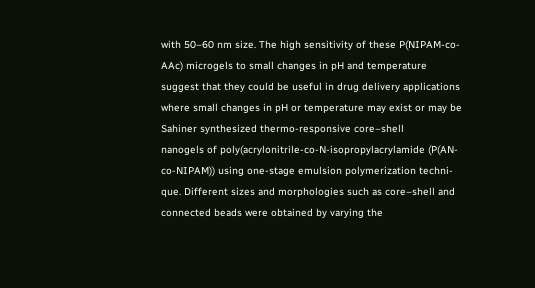with 50–60 nm size. The high sensitivity of these P(NIPAM-co-
AAc) microgels to small changes in pH and temperature
suggest that they could be useful in drug delivery applications
where small changes in pH or temperature may exist or may be
Sahiner synthesized thermo-responsive core–shell
nanogels of poly(acrylonitrile-co-N-isopropylacrylamide (P(AN-
co-NIPAM)) using one-stage emulsion polymerization techni-
que. Different sizes and morphologies such as core–shell and
connected beads were obtained by varying the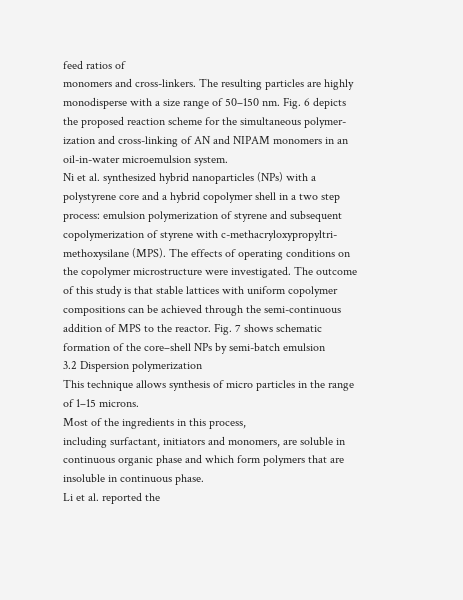feed ratios of
monomers and cross-linkers. The resulting particles are highly
monodisperse with a size range of 50–150 nm. Fig. 6 depicts
the proposed reaction scheme for the simultaneous polymer-
ization and cross-linking of AN and NIPAM monomers in an
oil-in-water microemulsion system.
Ni et al. synthesized hybrid nanoparticles (NPs) with a
polystyrene core and a hybrid copolymer shell in a two step
process: emulsion polymerization of styrene and subsequent
copolymerization of styrene with c-methacryloxypropyltri-
methoxysilane (MPS). The effects of operating conditions on
the copolymer microstructure were investigated. The outcome
of this study is that stable lattices with uniform copolymer
compositions can be achieved through the semi-continuous
addition of MPS to the reactor. Fig. 7 shows schematic
formation of the core–shell NPs by semi-batch emulsion
3.2 Dispersion polymerization
This technique allows synthesis of micro particles in the range
of 1–15 microns.
Most of the ingredients in this process,
including surfactant, initiators and monomers, are soluble in
continuous organic phase and which form polymers that are
insoluble in continuous phase.
Li et al. reported the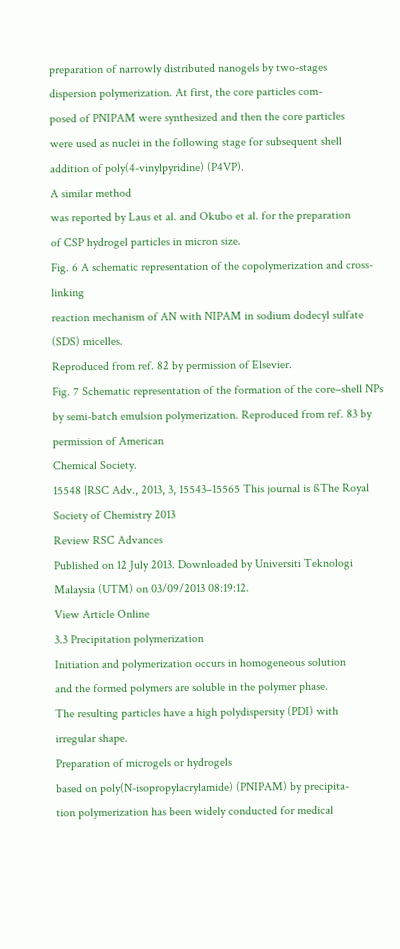preparation of narrowly distributed nanogels by two-stages
dispersion polymerization. At first, the core particles com-
posed of PNIPAM were synthesized and then the core particles
were used as nuclei in the following stage for subsequent shell
addition of poly(4-vinylpyridine) (P4VP).
A similar method
was reported by Laus et al. and Okubo et al. for the preparation
of CSP hydrogel particles in micron size.
Fig. 6 A schematic representation of the copolymerization and cross-linking
reaction mechanism of AN with NIPAM in sodium dodecyl sulfate (SDS) micelles.
Reproduced from ref. 82 by permission of Elsevier.
Fig. 7 Schematic representation of the formation of the core–shell NPs by semi-batch emulsion polymerization. Reproduced from ref. 83 by permission of American
Chemical Society.
15548 |RSC Adv., 2013, 3, 15543–15565 This journal is ßThe Royal Society of Chemistry 2013
Review RSC Advances
Published on 12 July 2013. Downloaded by Universiti Teknologi Malaysia (UTM) on 03/09/2013 08:19:12.
View Article Online
3.3 Precipitation polymerization
Initiation and polymerization occurs in homogeneous solution
and the formed polymers are soluble in the polymer phase.
The resulting particles have a high polydispersity (PDI) with
irregular shape.
Preparation of microgels or hydrogels
based on poly(N-isopropylacrylamide) (PNIPAM) by precipita-
tion polymerization has been widely conducted for medical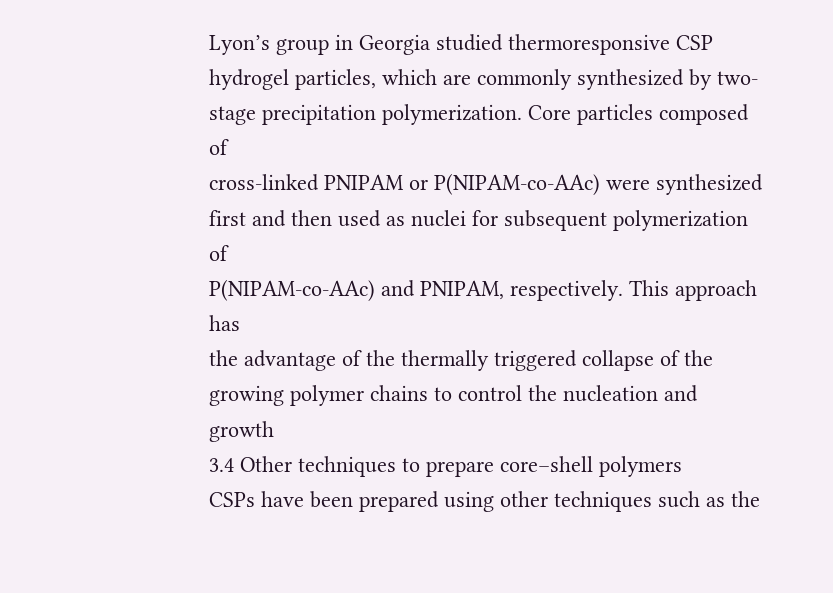Lyon’s group in Georgia studied thermoresponsive CSP
hydrogel particles, which are commonly synthesized by two-
stage precipitation polymerization. Core particles composed of
cross-linked PNIPAM or P(NIPAM-co-AAc) were synthesized
first and then used as nuclei for subsequent polymerization of
P(NIPAM-co-AAc) and PNIPAM, respectively. This approach has
the advantage of the thermally triggered collapse of the
growing polymer chains to control the nucleation and growth
3.4 Other techniques to prepare core–shell polymers
CSPs have been prepared using other techniques such as the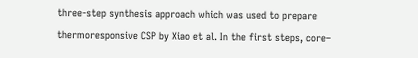three-step synthesis approach which was used to prepare
thermoresponsive CSP by Xiao et al. In the first steps, core–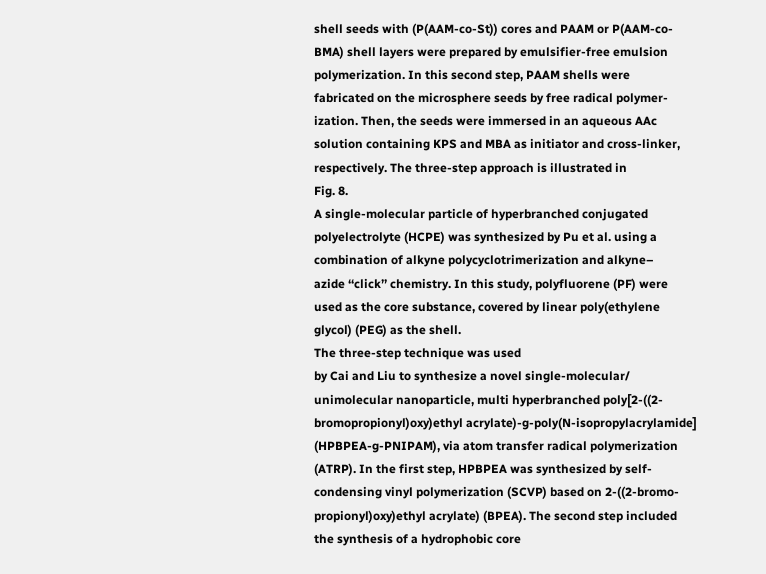shell seeds with (P(AAM-co-St)) cores and PAAM or P(AAM-co-
BMA) shell layers were prepared by emulsifier-free emulsion
polymerization. In this second step, PAAM shells were
fabricated on the microsphere seeds by free radical polymer-
ization. Then, the seeds were immersed in an aqueous AAc
solution containing KPS and MBA as initiator and cross-linker,
respectively. The three-step approach is illustrated in
Fig. 8.
A single-molecular particle of hyperbranched conjugated
polyelectrolyte (HCPE) was synthesized by Pu et al. using a
combination of alkyne polycyclotrimerization and alkyne–
azide ‘‘click’’ chemistry. In this study, polyfluorene (PF) were
used as the core substance, covered by linear poly(ethylene
glycol) (PEG) as the shell.
The three-step technique was used
by Cai and Liu to synthesize a novel single-molecular/
unimolecular nanoparticle, multi hyperbranched poly[2-((2-
bromopropionyl)oxy)ethyl acrylate)-g-poly(N-isopropylacrylamide]
(HPBPEA-g-PNIPAM), via atom transfer radical polymerization
(ATRP). In the first step, HPBPEA was synthesized by self-
condensing vinyl polymerization (SCVP) based on 2-((2-bromo-
propionyl)oxy)ethyl acrylate) (BPEA). The second step included
the synthesis of a hydrophobic core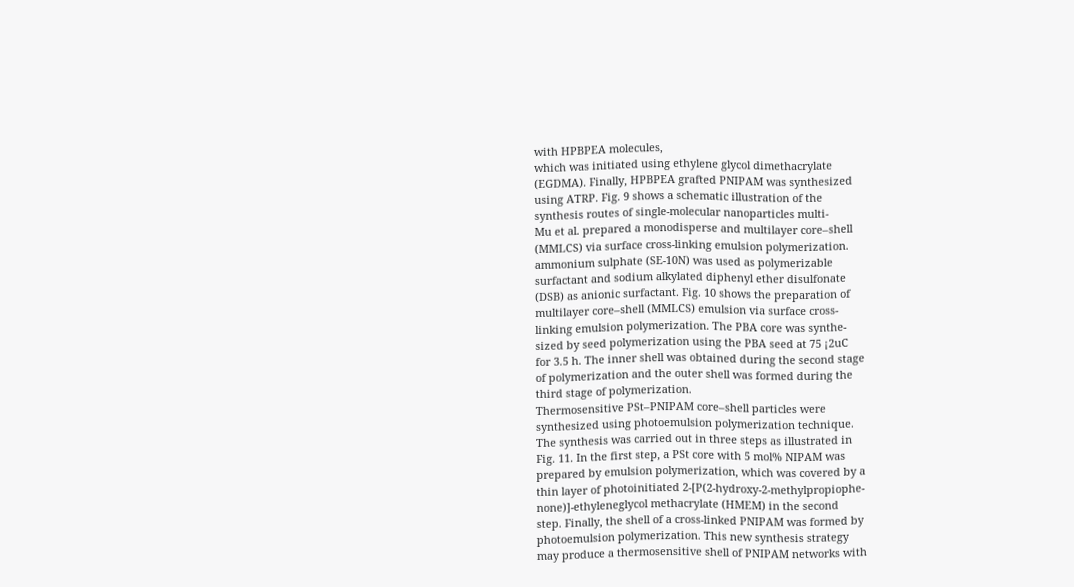with HPBPEA molecules,
which was initiated using ethylene glycol dimethacrylate
(EGDMA). Finally, HPBPEA grafted PNIPAM was synthesized
using ATRP. Fig. 9 shows a schematic illustration of the
synthesis routes of single-molecular nanoparticles multi-
Mu et al. prepared a monodisperse and multilayer core–shell
(MMLCS) via surface cross-linking emulsion polymerization.
ammonium sulphate (SE-10N) was used as polymerizable
surfactant and sodium alkylated diphenyl ether disulfonate
(DSB) as anionic surfactant. Fig. 10 shows the preparation of
multilayer core–shell (MMLCS) emulsion via surface cross-
linking emulsion polymerization. The PBA core was synthe-
sized by seed polymerization using the PBA seed at 75 ¡2uC
for 3.5 h. The inner shell was obtained during the second stage
of polymerization and the outer shell was formed during the
third stage of polymerization.
Thermosensitive PSt–PNIPAM core–shell particles were
synthesized using photoemulsion polymerization technique.
The synthesis was carried out in three steps as illustrated in
Fig. 11. In the first step, a PSt core with 5 mol% NIPAM was
prepared by emulsion polymerization, which was covered by a
thin layer of photoinitiated 2-[P(2-hydroxy-2-methylpropiophe-
none)]-ethyleneglycol methacrylate (HMEM) in the second
step. Finally, the shell of a cross-linked PNIPAM was formed by
photoemulsion polymerization. This new synthesis strategy
may produce a thermosensitive shell of PNIPAM networks with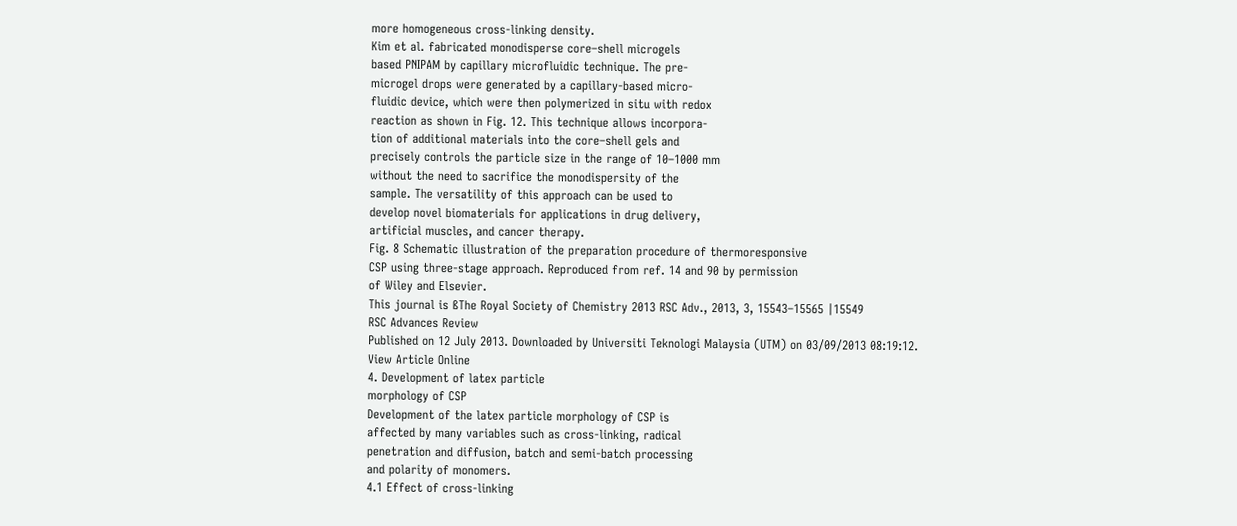more homogeneous cross-linking density.
Kim et al. fabricated monodisperse core–shell microgels
based PNIPAM by capillary microfluidic technique. The pre-
microgel drops were generated by a capillary-based micro-
fluidic device, which were then polymerized in situ with redox
reaction as shown in Fig. 12. This technique allows incorpora-
tion of additional materials into the core–shell gels and
precisely controls the particle size in the range of 10–1000 mm
without the need to sacrifice the monodispersity of the
sample. The versatility of this approach can be used to
develop novel biomaterials for applications in drug delivery,
artificial muscles, and cancer therapy.
Fig. 8 Schematic illustration of the preparation procedure of thermoresponsive
CSP using three-stage approach. Reproduced from ref. 14 and 90 by permission
of Wiley and Elsevier.
This journal is ßThe Royal Society of Chemistry 2013 RSC Adv., 2013, 3, 15543–15565 |15549
RSC Advances Review
Published on 12 July 2013. Downloaded by Universiti Teknologi Malaysia (UTM) on 03/09/2013 08:19:12.
View Article Online
4. Development of latex particle
morphology of CSP
Development of the latex particle morphology of CSP is
affected by many variables such as cross-linking, radical
penetration and diffusion, batch and semi-batch processing
and polarity of monomers.
4.1 Effect of cross-linking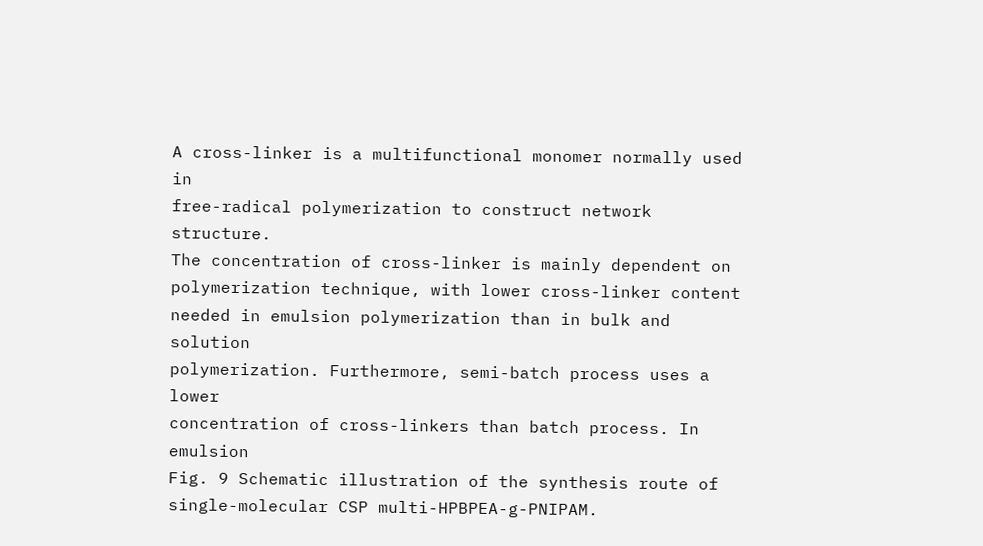A cross-linker is a multifunctional monomer normally used in
free-radical polymerization to construct network structure.
The concentration of cross-linker is mainly dependent on
polymerization technique, with lower cross-linker content
needed in emulsion polymerization than in bulk and solution
polymerization. Furthermore, semi-batch process uses a lower
concentration of cross-linkers than batch process. In emulsion
Fig. 9 Schematic illustration of the synthesis route of single-molecular CSP multi-HPBPEA-g-PNIPAM.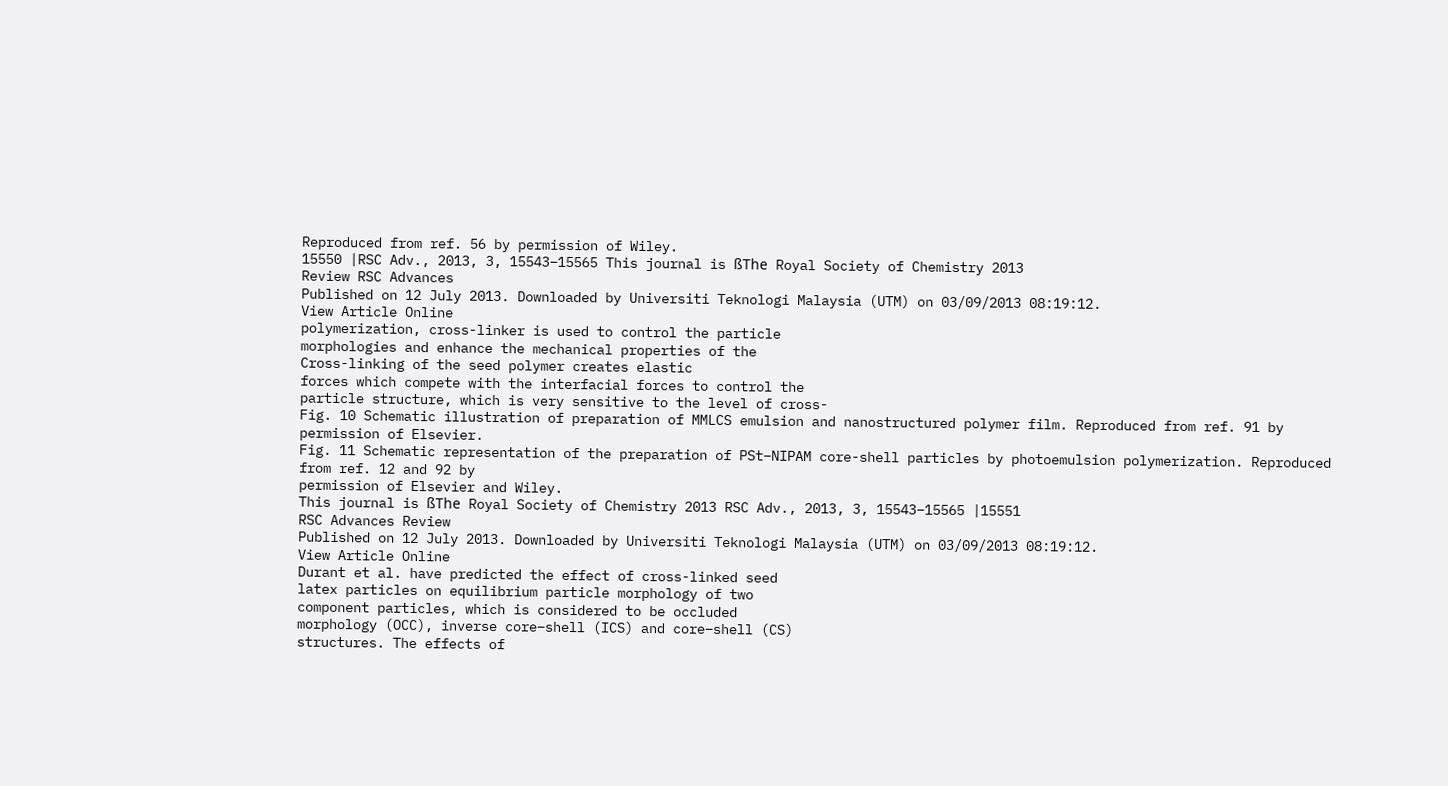Reproduced from ref. 56 by permission of Wiley.
15550 |RSC Adv., 2013, 3, 15543–15565 This journal is ßThe Royal Society of Chemistry 2013
Review RSC Advances
Published on 12 July 2013. Downloaded by Universiti Teknologi Malaysia (UTM) on 03/09/2013 08:19:12.
View Article Online
polymerization, cross-linker is used to control the particle
morphologies and enhance the mechanical properties of the
Cross-linking of the seed polymer creates elastic
forces which compete with the interfacial forces to control the
particle structure, which is very sensitive to the level of cross-
Fig. 10 Schematic illustration of preparation of MMLCS emulsion and nanostructured polymer film. Reproduced from ref. 91 by permission of Elsevier.
Fig. 11 Schematic representation of the preparation of PSt–NIPAM core-shell particles by photoemulsion polymerization. Reproduced from ref. 12 and 92 by
permission of Elsevier and Wiley.
This journal is ßThe Royal Society of Chemistry 2013 RSC Adv., 2013, 3, 15543–15565 |15551
RSC Advances Review
Published on 12 July 2013. Downloaded by Universiti Teknologi Malaysia (UTM) on 03/09/2013 08:19:12.
View Article Online
Durant et al. have predicted the effect of cross-linked seed
latex particles on equilibrium particle morphology of two
component particles, which is considered to be occluded
morphology (OCC), inverse core–shell (ICS) and core–shell (CS)
structures. The effects of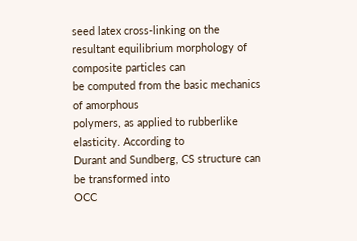seed latex cross-linking on the
resultant equilibrium morphology of composite particles can
be computed from the basic mechanics of amorphous
polymers, as applied to rubberlike elasticity. According to
Durant and Sundberg, CS structure can be transformed into
OCC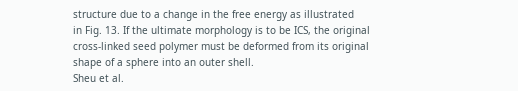structure due to a change in the free energy as illustrated
in Fig. 13. If the ultimate morphology is to be ICS, the original
cross-linked seed polymer must be deformed from its original
shape of a sphere into an outer shell.
Sheu et al.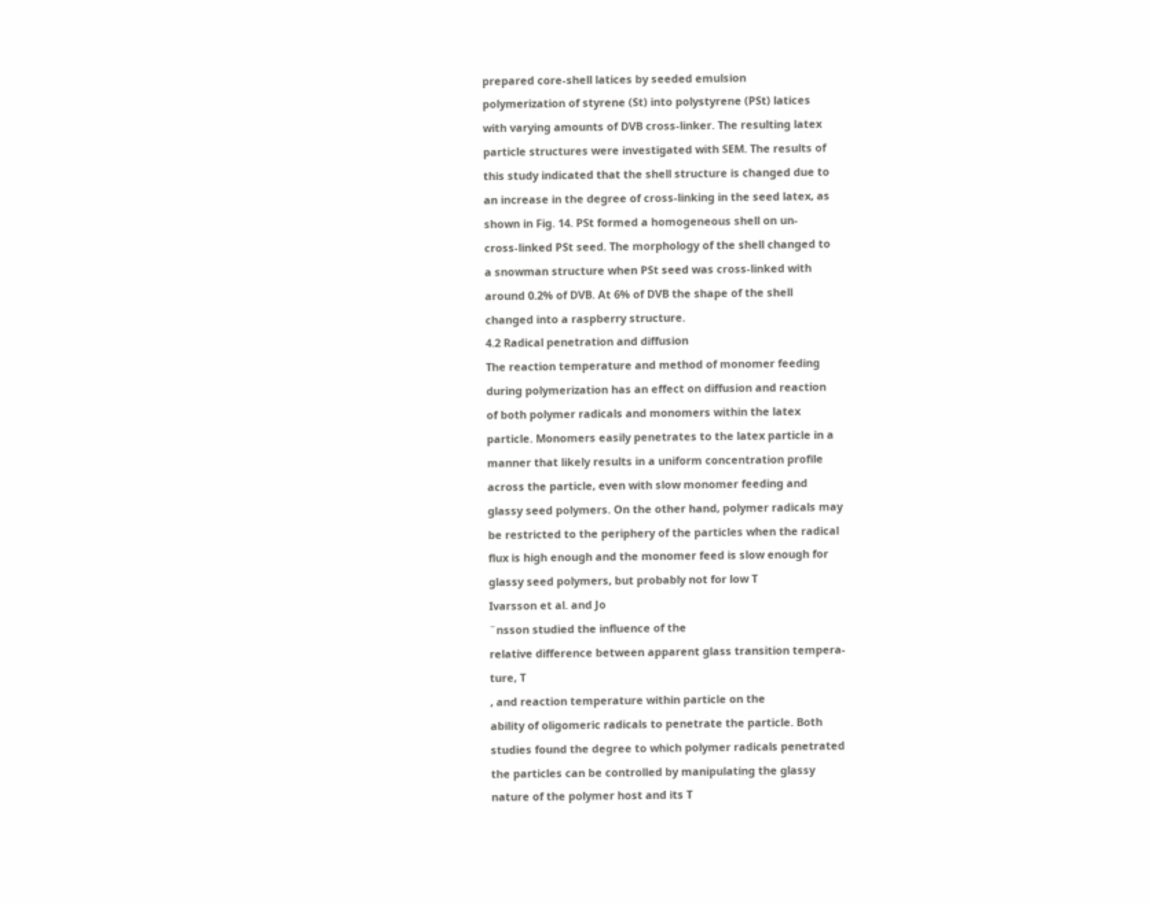prepared core-shell latices by seeded emulsion
polymerization of styrene (St) into polystyrene (PSt) latices
with varying amounts of DVB cross-linker. The resulting latex
particle structures were investigated with SEM. The results of
this study indicated that the shell structure is changed due to
an increase in the degree of cross-linking in the seed latex, as
shown in Fig. 14. PSt formed a homogeneous shell on un-
cross-linked PSt seed. The morphology of the shell changed to
a snowman structure when PSt seed was cross-linked with
around 0.2% of DVB. At 6% of DVB the shape of the shell
changed into a raspberry structure.
4.2 Radical penetration and diffusion
The reaction temperature and method of monomer feeding
during polymerization has an effect on diffusion and reaction
of both polymer radicals and monomers within the latex
particle. Monomers easily penetrates to the latex particle in a
manner that likely results in a uniform concentration profile
across the particle, even with slow monomer feeding and
glassy seed polymers. On the other hand, polymer radicals may
be restricted to the periphery of the particles when the radical
flux is high enough and the monomer feed is slow enough for
glassy seed polymers, but probably not for low T
Ivarsson et al. and Jo
¨nsson studied the influence of the
relative difference between apparent glass transition tempera-
ture, T
, and reaction temperature within particle on the
ability of oligomeric radicals to penetrate the particle. Both
studies found the degree to which polymer radicals penetrated
the particles can be controlled by manipulating the glassy
nature of the polymer host and its T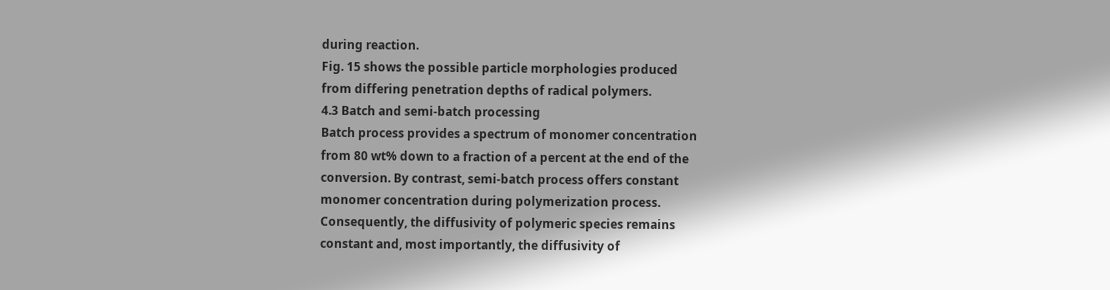during reaction.
Fig. 15 shows the possible particle morphologies produced
from differing penetration depths of radical polymers.
4.3 Batch and semi-batch processing
Batch process provides a spectrum of monomer concentration
from 80 wt% down to a fraction of a percent at the end of the
conversion. By contrast, semi-batch process offers constant
monomer concentration during polymerization process.
Consequently, the diffusivity of polymeric species remains
constant and, most importantly, the diffusivity of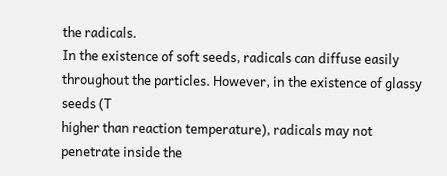the radicals.
In the existence of soft seeds, radicals can diffuse easily
throughout the particles. However, in the existence of glassy
seeds (T
higher than reaction temperature), radicals may not
penetrate inside the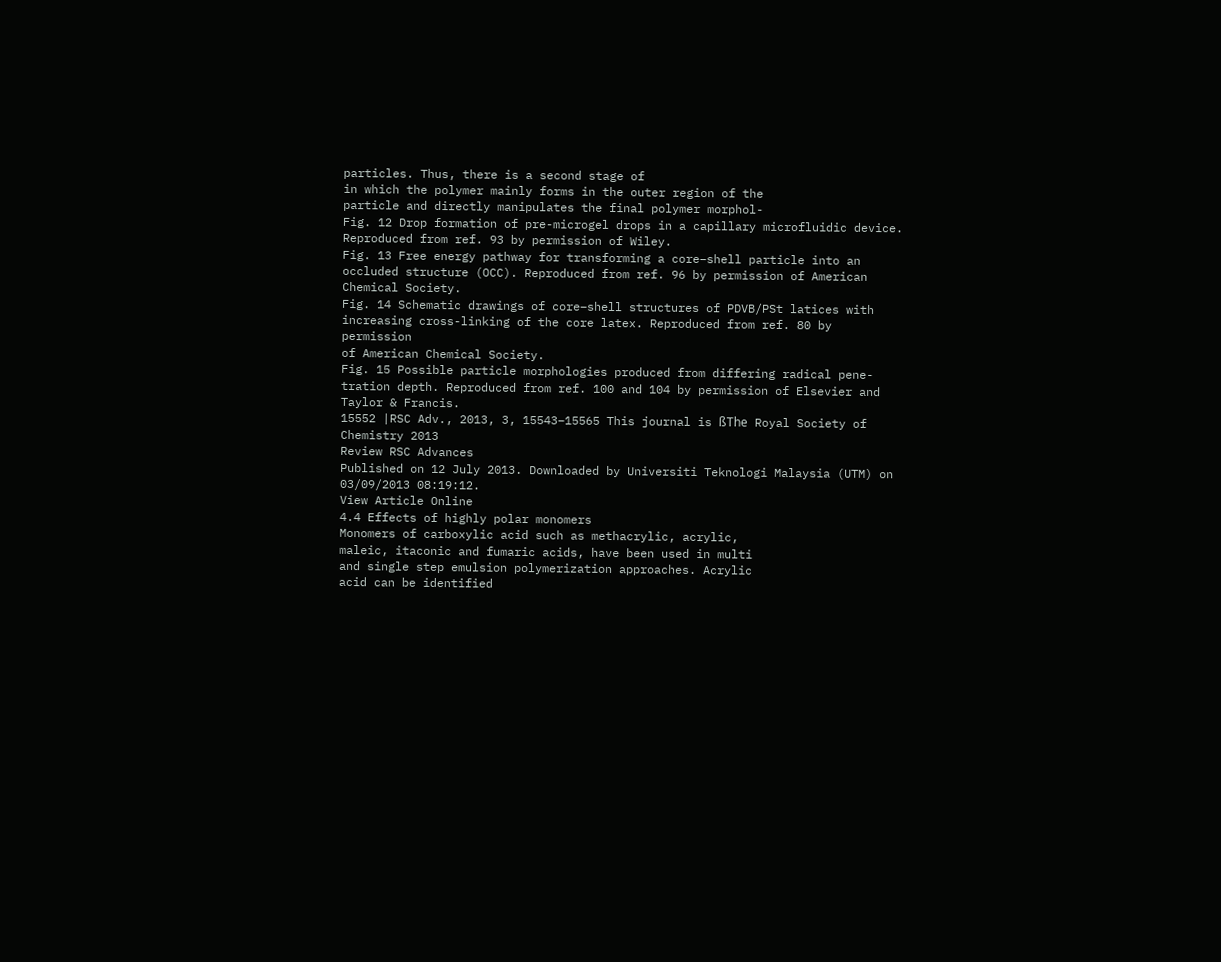particles. Thus, there is a second stage of
in which the polymer mainly forms in the outer region of the
particle and directly manipulates the final polymer morphol-
Fig. 12 Drop formation of pre-microgel drops in a capillary microfluidic device.
Reproduced from ref. 93 by permission of Wiley.
Fig. 13 Free energy pathway for transforming a core–shell particle into an
occluded structure (OCC). Reproduced from ref. 96 by permission of American
Chemical Society.
Fig. 14 Schematic drawings of core–shell structures of PDVB/PSt latices with
increasing cross-linking of the core latex. Reproduced from ref. 80 by permission
of American Chemical Society.
Fig. 15 Possible particle morphologies produced from differing radical pene-
tration depth. Reproduced from ref. 100 and 104 by permission of Elsevier and
Taylor & Francis.
15552 |RSC Adv., 2013, 3, 15543–15565 This journal is ßThe Royal Society of Chemistry 2013
Review RSC Advances
Published on 12 July 2013. Downloaded by Universiti Teknologi Malaysia (UTM) on 03/09/2013 08:19:12.
View Article Online
4.4 Effects of highly polar monomers
Monomers of carboxylic acid such as methacrylic, acrylic,
maleic, itaconic and fumaric acids, have been used in multi
and single step emulsion polymerization approaches. Acrylic
acid can be identified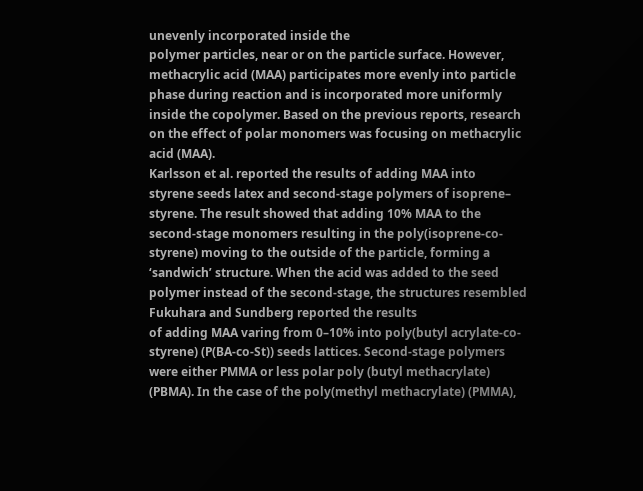unevenly incorporated inside the
polymer particles, near or on the particle surface. However,
methacrylic acid (MAA) participates more evenly into particle
phase during reaction and is incorporated more uniformly
inside the copolymer. Based on the previous reports, research
on the effect of polar monomers was focusing on methacrylic
acid (MAA).
Karlsson et al. reported the results of adding MAA into
styrene seeds latex and second-stage polymers of isoprene–
styrene. The result showed that adding 10% MAA to the
second-stage monomers resulting in the poly(isoprene-co-
styrene) moving to the outside of the particle, forming a
‘sandwich’ structure. When the acid was added to the seed
polymer instead of the second-stage, the structures resembled
Fukuhara and Sundberg reported the results
of adding MAA varing from 0–10% into poly(butyl acrylate-co-
styrene) (P(BA-co-St)) seeds lattices. Second-stage polymers
were either PMMA or less polar poly (butyl methacrylate)
(PBMA). In the case of the poly(methyl methacrylate) (PMMA),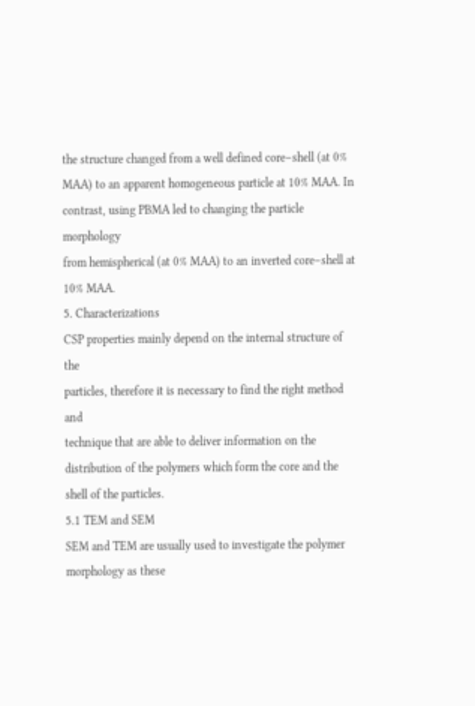the structure changed from a well defined core–shell (at 0%
MAA) to an apparent homogeneous particle at 10% MAA. In
contrast, using PBMA led to changing the particle morphology
from hemispherical (at 0% MAA) to an inverted core–shell at
10% MAA.
5. Characterizations
CSP properties mainly depend on the internal structure of the
particles, therefore it is necessary to find the right method and
technique that are able to deliver information on the
distribution of the polymers which form the core and the
shell of the particles.
5.1 TEM and SEM
SEM and TEM are usually used to investigate the polymer
morphology as these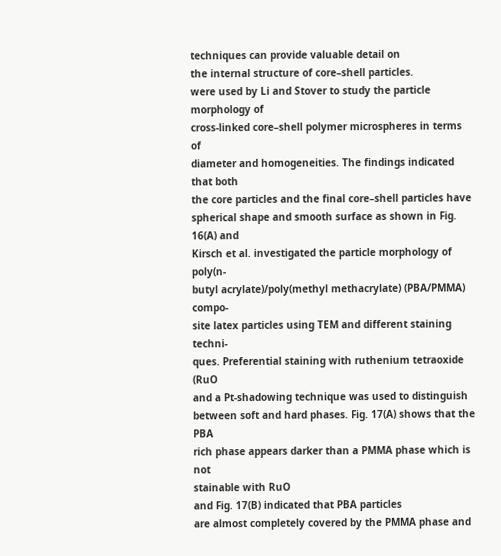techniques can provide valuable detail on
the internal structure of core–shell particles.
were used by Li and Stover to study the particle morphology of
cross-linked core–shell polymer microspheres in terms of
diameter and homogeneities. The findings indicated that both
the core particles and the final core–shell particles have
spherical shape and smooth surface as shown in Fig. 16(A) and
Kirsch et al. investigated the particle morphology of poly(n-
butyl acrylate)/poly(methyl methacrylate) (PBA/PMMA) compo-
site latex particles using TEM and different staining techni-
ques. Preferential staining with ruthenium tetraoxide (RuO
and a Pt-shadowing technique was used to distinguish
between soft and hard phases. Fig. 17(A) shows that the PBA
rich phase appears darker than a PMMA phase which is not
stainable with RuO
and Fig. 17(B) indicated that PBA particles
are almost completely covered by the PMMA phase and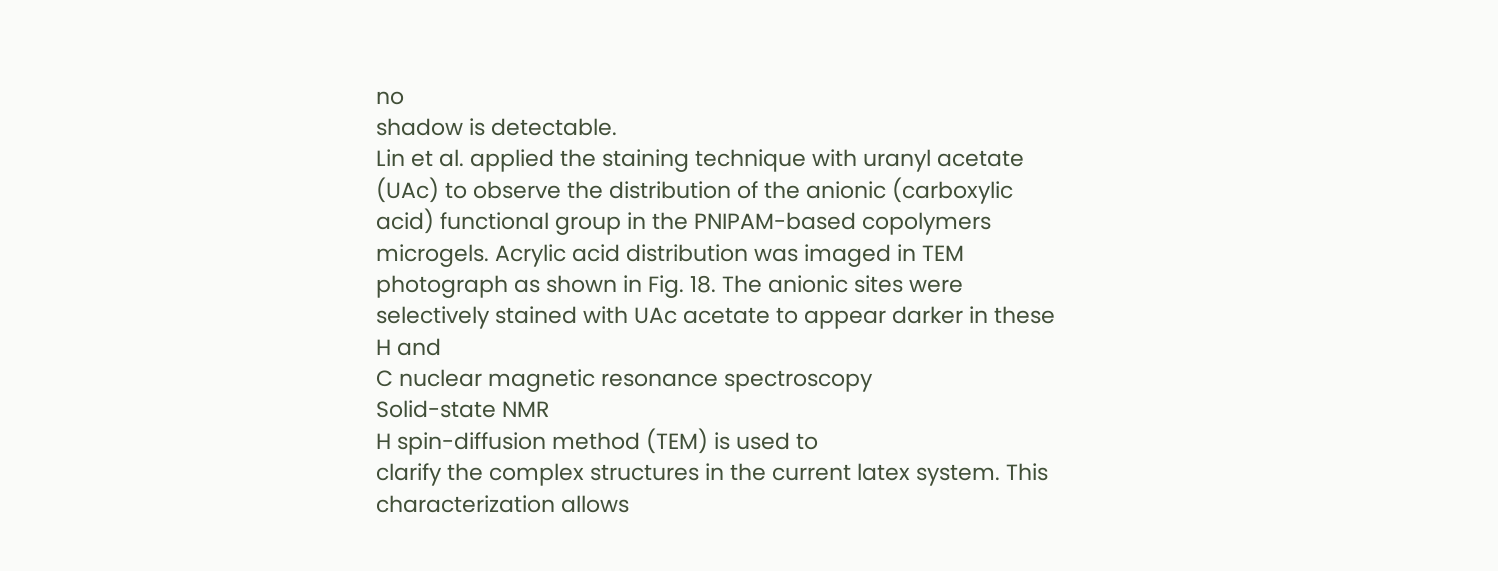no
shadow is detectable.
Lin et al. applied the staining technique with uranyl acetate
(UAc) to observe the distribution of the anionic (carboxylic
acid) functional group in the PNIPAM-based copolymers
microgels. Acrylic acid distribution was imaged in TEM
photograph as shown in Fig. 18. The anionic sites were
selectively stained with UAc acetate to appear darker in these
H and
C nuclear magnetic resonance spectroscopy
Solid-state NMR
H spin-diffusion method (TEM) is used to
clarify the complex structures in the current latex system. This
characterization allows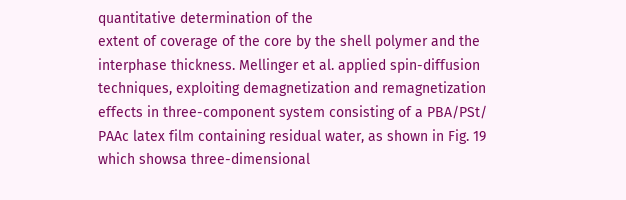quantitative determination of the
extent of coverage of the core by the shell polymer and the
interphase thickness. Mellinger et al. applied spin-diffusion
techniques, exploiting demagnetization and remagnetization
effects in three-component system consisting of a PBA/PSt/
PAAc latex film containing residual water, as shown in Fig. 19
which showsa three-dimensional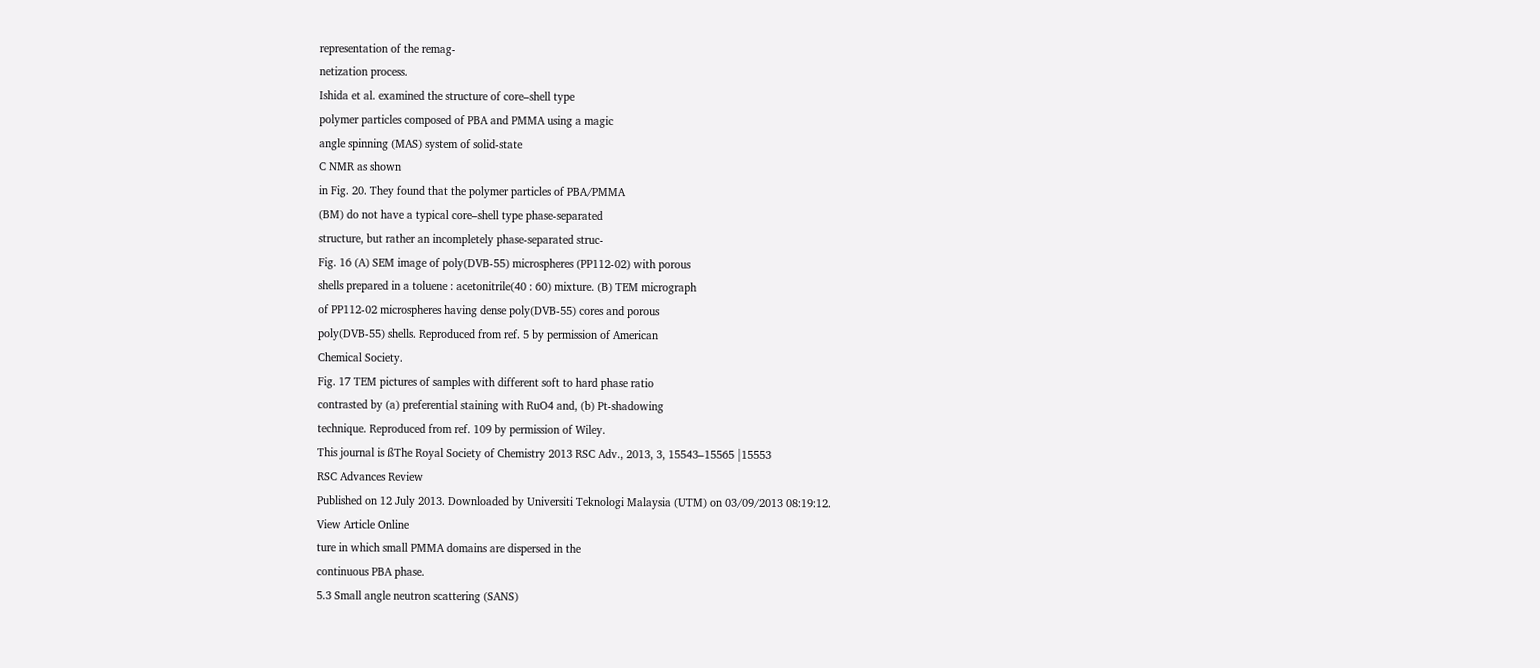representation of the remag-
netization process.
Ishida et al. examined the structure of core–shell type
polymer particles composed of PBA and PMMA using a magic
angle spinning (MAS) system of solid-state
C NMR as shown
in Fig. 20. They found that the polymer particles of PBA/PMMA
(BM) do not have a typical core–shell type phase-separated
structure, but rather an incompletely phase-separated struc-
Fig. 16 (A) SEM image of poly(DVB-55) microspheres (PP112-02) with porous
shells prepared in a toluene : acetonitrile(40 : 60) mixture. (B) TEM micrograph
of PP112-02 microspheres having dense poly(DVB-55) cores and porous
poly(DVB-55) shells. Reproduced from ref. 5 by permission of American
Chemical Society.
Fig. 17 TEM pictures of samples with different soft to hard phase ratio
contrasted by (a) preferential staining with RuO4 and, (b) Pt-shadowing
technique. Reproduced from ref. 109 by permission of Wiley.
This journal is ßThe Royal Society of Chemistry 2013 RSC Adv., 2013, 3, 15543–15565 |15553
RSC Advances Review
Published on 12 July 2013. Downloaded by Universiti Teknologi Malaysia (UTM) on 03/09/2013 08:19:12.
View Article Online
ture in which small PMMA domains are dispersed in the
continuous PBA phase.
5.3 Small angle neutron scattering (SANS)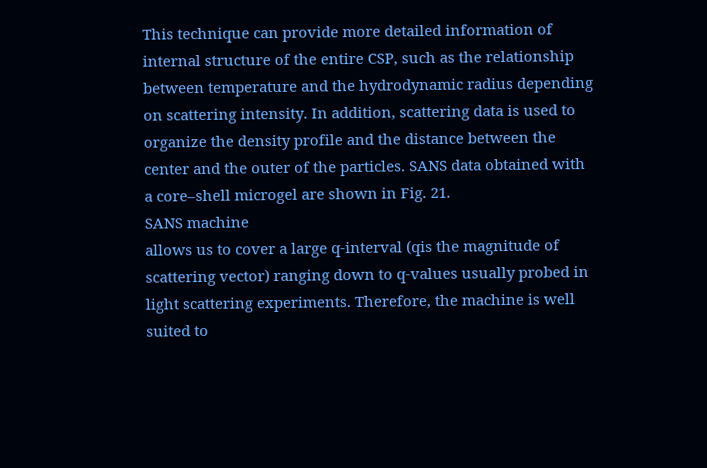This technique can provide more detailed information of
internal structure of the entire CSP, such as the relationship
between temperature and the hydrodynamic radius depending
on scattering intensity. In addition, scattering data is used to
organize the density profile and the distance between the
center and the outer of the particles. SANS data obtained with
a core–shell microgel are shown in Fig. 21.
SANS machine
allows us to cover a large q-interval (qis the magnitude of
scattering vector) ranging down to q-values usually probed in
light scattering experiments. Therefore, the machine is well
suited to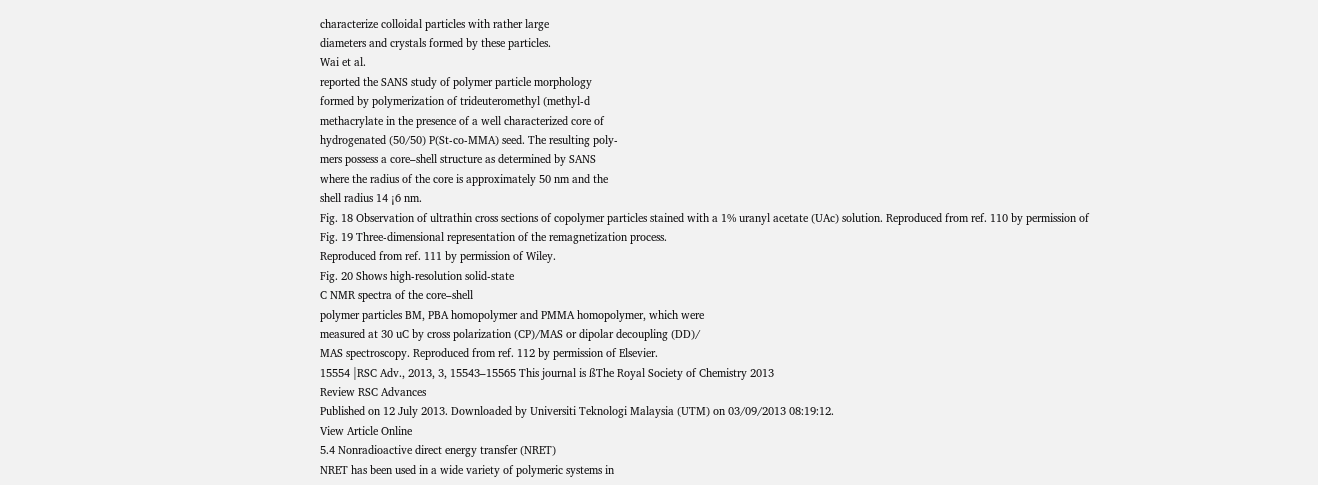characterize colloidal particles with rather large
diameters and crystals formed by these particles.
Wai et al.
reported the SANS study of polymer particle morphology
formed by polymerization of trideuteromethyl (methyl-d
methacrylate in the presence of a well characterized core of
hydrogenated (50/50) P(St-co-MMA) seed. The resulting poly-
mers possess a core–shell structure as determined by SANS
where the radius of the core is approximately 50 nm and the
shell radius 14 ¡6 nm.
Fig. 18 Observation of ultrathin cross sections of copolymer particles stained with a 1% uranyl acetate (UAc) solution. Reproduced from ref. 110 by permission of
Fig. 19 Three-dimensional representation of the remagnetization process.
Reproduced from ref. 111 by permission of Wiley.
Fig. 20 Shows high-resolution solid-state
C NMR spectra of the core–shell
polymer particles BM, PBA homopolymer and PMMA homopolymer, which were
measured at 30 uC by cross polarization (CP)/MAS or dipolar decoupling (DD)/
MAS spectroscopy. Reproduced from ref. 112 by permission of Elsevier.
15554 |RSC Adv., 2013, 3, 15543–15565 This journal is ßThe Royal Society of Chemistry 2013
Review RSC Advances
Published on 12 July 2013. Downloaded by Universiti Teknologi Malaysia (UTM) on 03/09/2013 08:19:12.
View Article Online
5.4 Nonradioactive direct energy transfer (NRET)
NRET has been used in a wide variety of polymeric systems in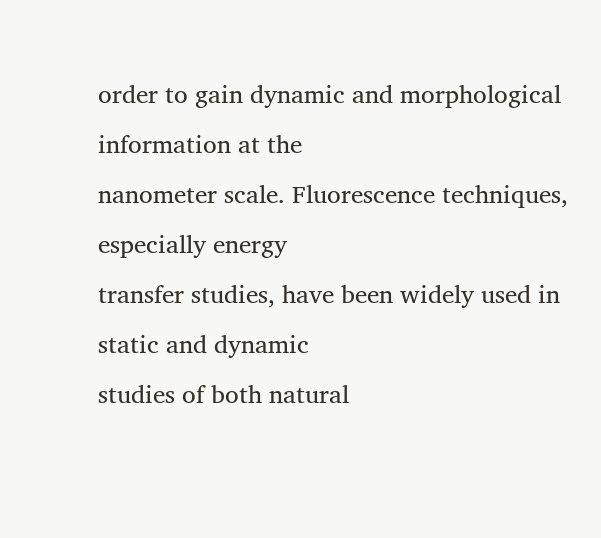order to gain dynamic and morphological information at the
nanometer scale. Fluorescence techniques, especially energy
transfer studies, have been widely used in static and dynamic
studies of both natural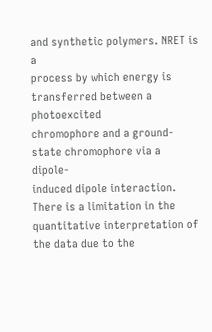and synthetic polymers. NRET is a
process by which energy is transferred between a photoexcited
chromophore and a ground-state chromophore via a dipole-
induced dipole interaction.
There is a limitation in the
quantitative interpretation of the data due to the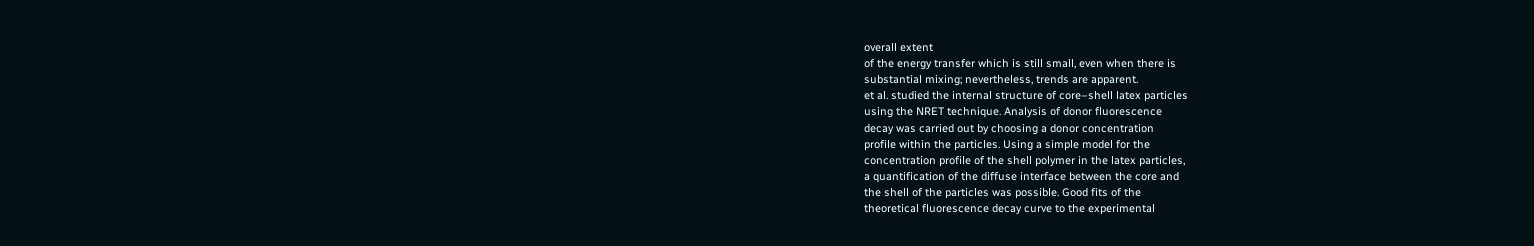overall extent
of the energy transfer which is still small, even when there is
substantial mixing; nevertheless, trends are apparent.
et al. studied the internal structure of core–shell latex particles
using the NRET technique. Analysis of donor fluorescence
decay was carried out by choosing a donor concentration
profile within the particles. Using a simple model for the
concentration profile of the shell polymer in the latex particles,
a quantification of the diffuse interface between the core and
the shell of the particles was possible. Good fits of the
theoretical fluorescence decay curve to the experimental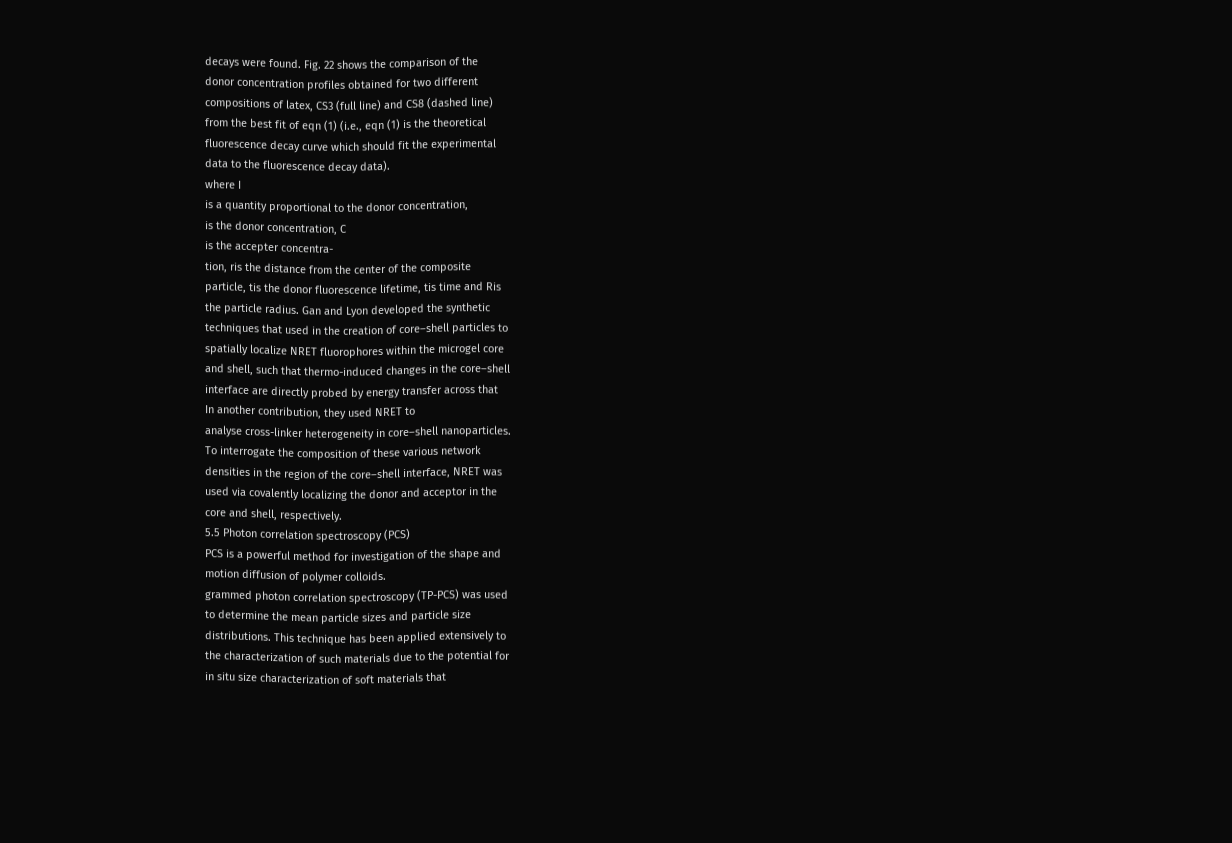decays were found. Fig. 22 shows the comparison of the
donor concentration profiles obtained for two different
compositions of latex, CS3 (full line) and CS8 (dashed line)
from the best fit of eqn (1) (i.e., eqn (1) is the theoretical
fluorescence decay curve which should fit the experimental
data to the fluorescence decay data).
where I
is a quantity proportional to the donor concentration,
is the donor concentration, C
is the accepter concentra-
tion, ris the distance from the center of the composite
particle, tis the donor fluorescence lifetime, tis time and Ris
the particle radius. Gan and Lyon developed the synthetic
techniques that used in the creation of core–shell particles to
spatially localize NRET fluorophores within the microgel core
and shell, such that thermo-induced changes in the core–shell
interface are directly probed by energy transfer across that
In another contribution, they used NRET to
analyse cross-linker heterogeneity in core–shell nanoparticles.
To interrogate the composition of these various network
densities in the region of the core–shell interface, NRET was
used via covalently localizing the donor and acceptor in the
core and shell, respectively.
5.5 Photon correlation spectroscopy (PCS)
PCS is a powerful method for investigation of the shape and
motion diffusion of polymer colloids.
grammed photon correlation spectroscopy (TP-PCS) was used
to determine the mean particle sizes and particle size
distributions. This technique has been applied extensively to
the characterization of such materials due to the potential for
in situ size characterization of soft materials that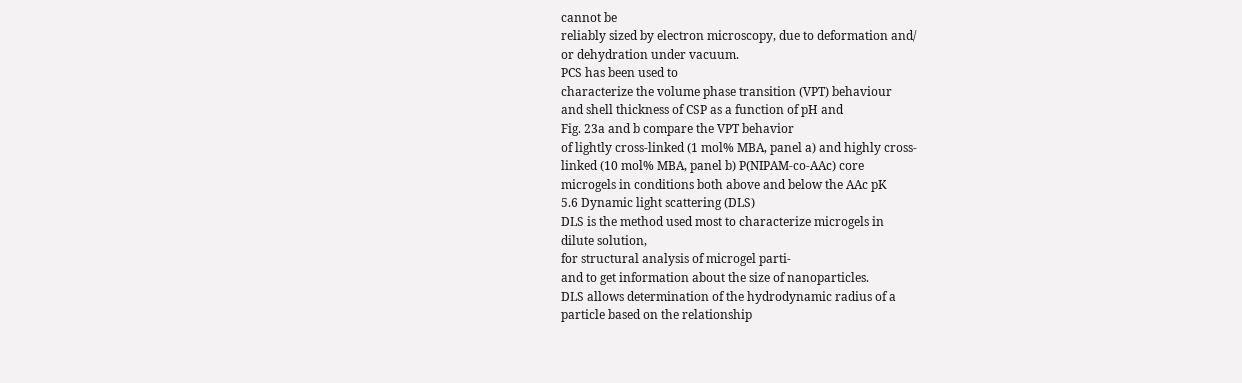cannot be
reliably sized by electron microscopy, due to deformation and/
or dehydration under vacuum.
PCS has been used to
characterize the volume phase transition (VPT) behaviour
and shell thickness of CSP as a function of pH and
Fig. 23a and b compare the VPT behavior
of lightly cross-linked (1 mol% MBA, panel a) and highly cross-
linked (10 mol% MBA, panel b) P(NIPAM-co-AAc) core
microgels in conditions both above and below the AAc pK
5.6 Dynamic light scattering (DLS)
DLS is the method used most to characterize microgels in
dilute solution,
for structural analysis of microgel parti-
and to get information about the size of nanoparticles.
DLS allows determination of the hydrodynamic radius of a
particle based on the relationship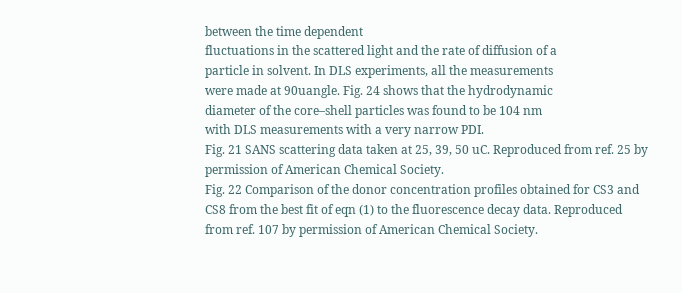between the time dependent
fluctuations in the scattered light and the rate of diffusion of a
particle in solvent. In DLS experiments, all the measurements
were made at 90uangle. Fig. 24 shows that the hydrodynamic
diameter of the core–shell particles was found to be 104 nm
with DLS measurements with a very narrow PDI.
Fig. 21 SANS scattering data taken at 25, 39, 50 uC. Reproduced from ref. 25 by
permission of American Chemical Society.
Fig. 22 Comparison of the donor concentration profiles obtained for CS3 and
CS8 from the best fit of eqn (1) to the fluorescence decay data. Reproduced
from ref. 107 by permission of American Chemical Society.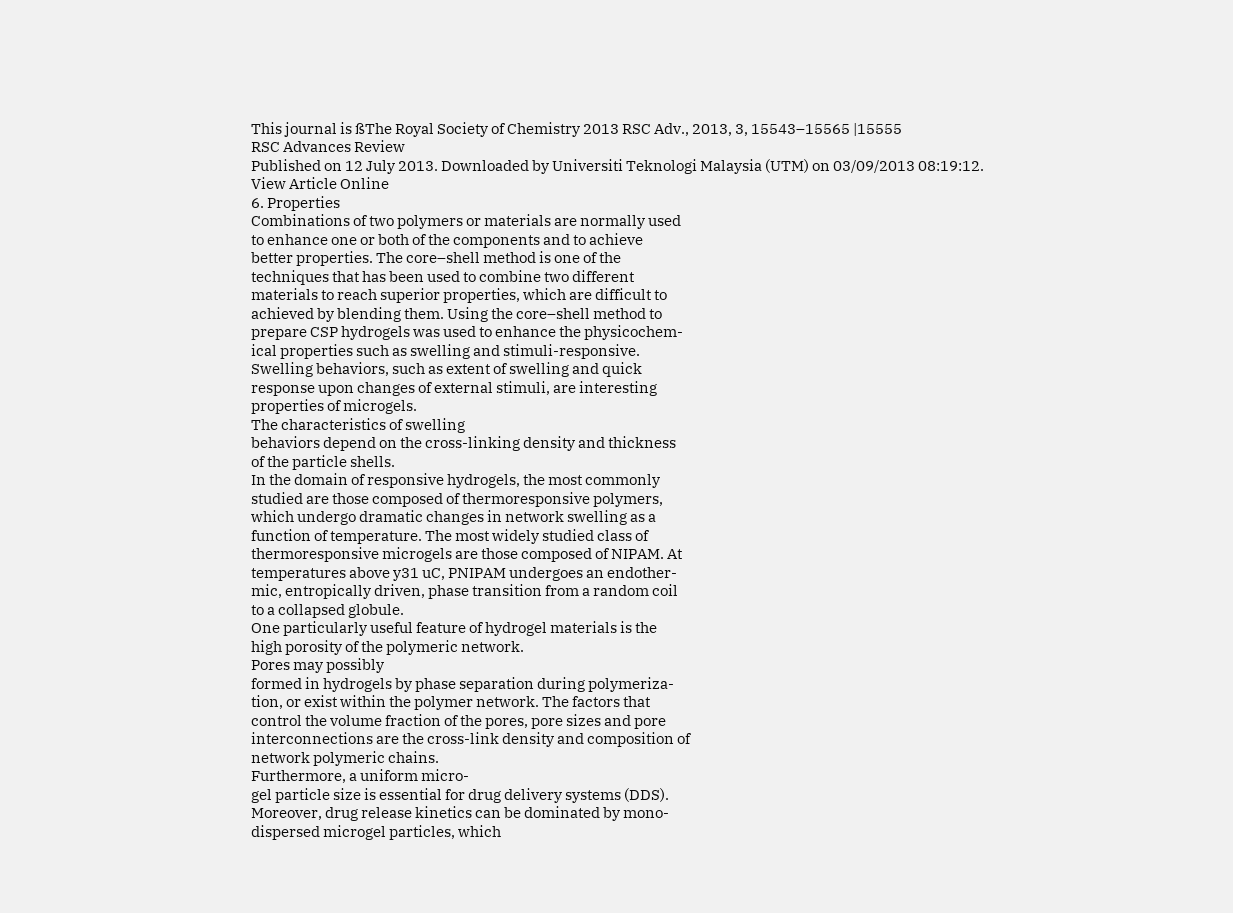This journal is ßThe Royal Society of Chemistry 2013 RSC Adv., 2013, 3, 15543–15565 |15555
RSC Advances Review
Published on 12 July 2013. Downloaded by Universiti Teknologi Malaysia (UTM) on 03/09/2013 08:19:12.
View Article Online
6. Properties
Combinations of two polymers or materials are normally used
to enhance one or both of the components and to achieve
better properties. The core–shell method is one of the
techniques that has been used to combine two different
materials to reach superior properties, which are difficult to
achieved by blending them. Using the core–shell method to
prepare CSP hydrogels was used to enhance the physicochem-
ical properties such as swelling and stimuli-responsive.
Swelling behaviors, such as extent of swelling and quick
response upon changes of external stimuli, are interesting
properties of microgels.
The characteristics of swelling
behaviors depend on the cross-linking density and thickness
of the particle shells.
In the domain of responsive hydrogels, the most commonly
studied are those composed of thermoresponsive polymers,
which undergo dramatic changes in network swelling as a
function of temperature. The most widely studied class of
thermoresponsive microgels are those composed of NIPAM. At
temperatures above y31 uC, PNIPAM undergoes an endother-
mic, entropically driven, phase transition from a random coil
to a collapsed globule.
One particularly useful feature of hydrogel materials is the
high porosity of the polymeric network.
Pores may possibly
formed in hydrogels by phase separation during polymeriza-
tion, or exist within the polymer network. The factors that
control the volume fraction of the pores, pore sizes and pore
interconnections are the cross-link density and composition of
network polymeric chains.
Furthermore, a uniform micro-
gel particle size is essential for drug delivery systems (DDS).
Moreover, drug release kinetics can be dominated by mono-
dispersed microgel particles, which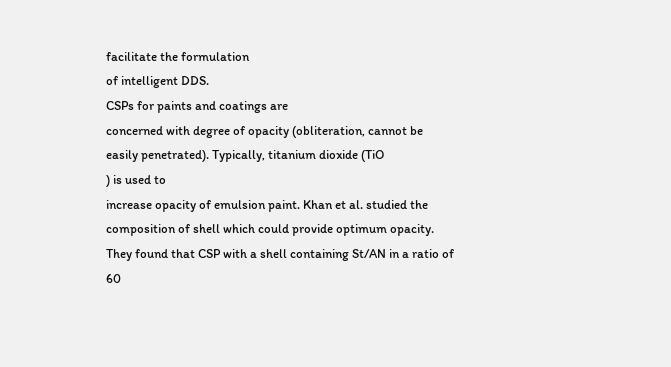facilitate the formulation
of intelligent DDS.
CSPs for paints and coatings are
concerned with degree of opacity (obliteration, cannot be
easily penetrated). Typically, titanium dioxide (TiO
) is used to
increase opacity of emulsion paint. Khan et al. studied the
composition of shell which could provide optimum opacity.
They found that CSP with a shell containing St/AN in a ratio of
60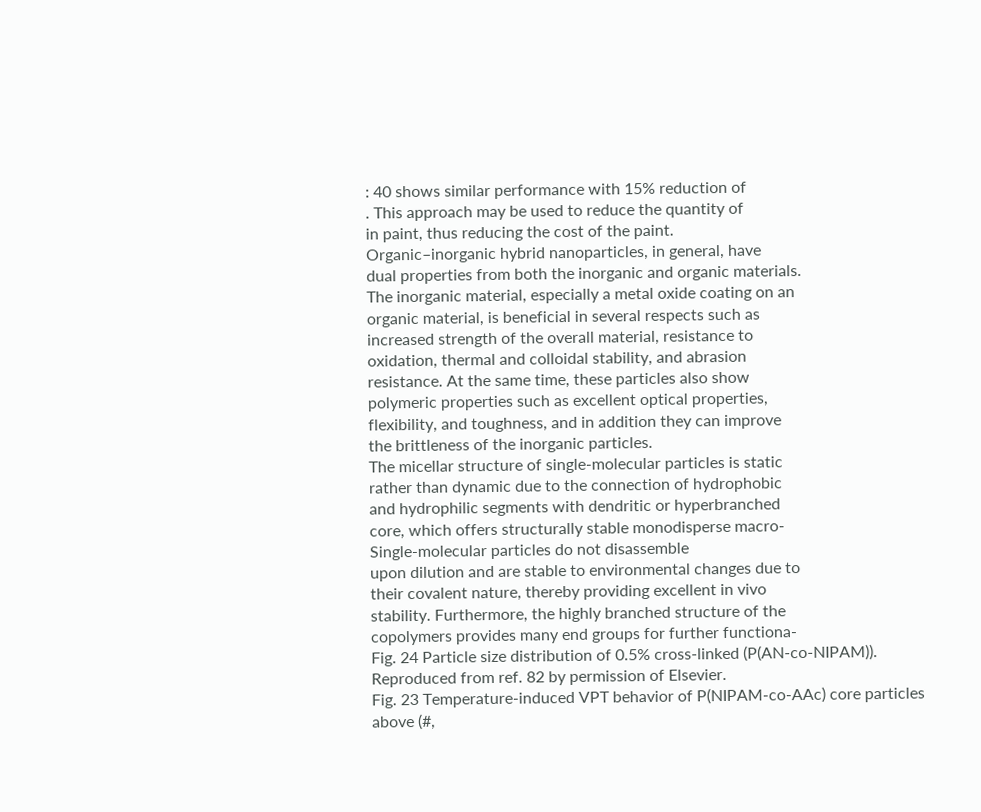: 40 shows similar performance with 15% reduction of
. This approach may be used to reduce the quantity of
in paint, thus reducing the cost of the paint.
Organic–inorganic hybrid nanoparticles, in general, have
dual properties from both the inorganic and organic materials.
The inorganic material, especially a metal oxide coating on an
organic material, is beneficial in several respects such as
increased strength of the overall material, resistance to
oxidation, thermal and colloidal stability, and abrasion
resistance. At the same time, these particles also show
polymeric properties such as excellent optical properties,
flexibility, and toughness, and in addition they can improve
the brittleness of the inorganic particles.
The micellar structure of single-molecular particles is static
rather than dynamic due to the connection of hydrophobic
and hydrophilic segments with dendritic or hyperbranched
core, which offers structurally stable monodisperse macro-
Single-molecular particles do not disassemble
upon dilution and are stable to environmental changes due to
their covalent nature, thereby providing excellent in vivo
stability. Furthermore, the highly branched structure of the
copolymers provides many end groups for further functiona-
Fig. 24 Particle size distribution of 0.5% cross-linked (P(AN-co-NIPAM)).
Reproduced from ref. 82 by permission of Elsevier.
Fig. 23 Temperature-induced VPT behavior of P(NIPAM-co-AAc) core particles
above (#,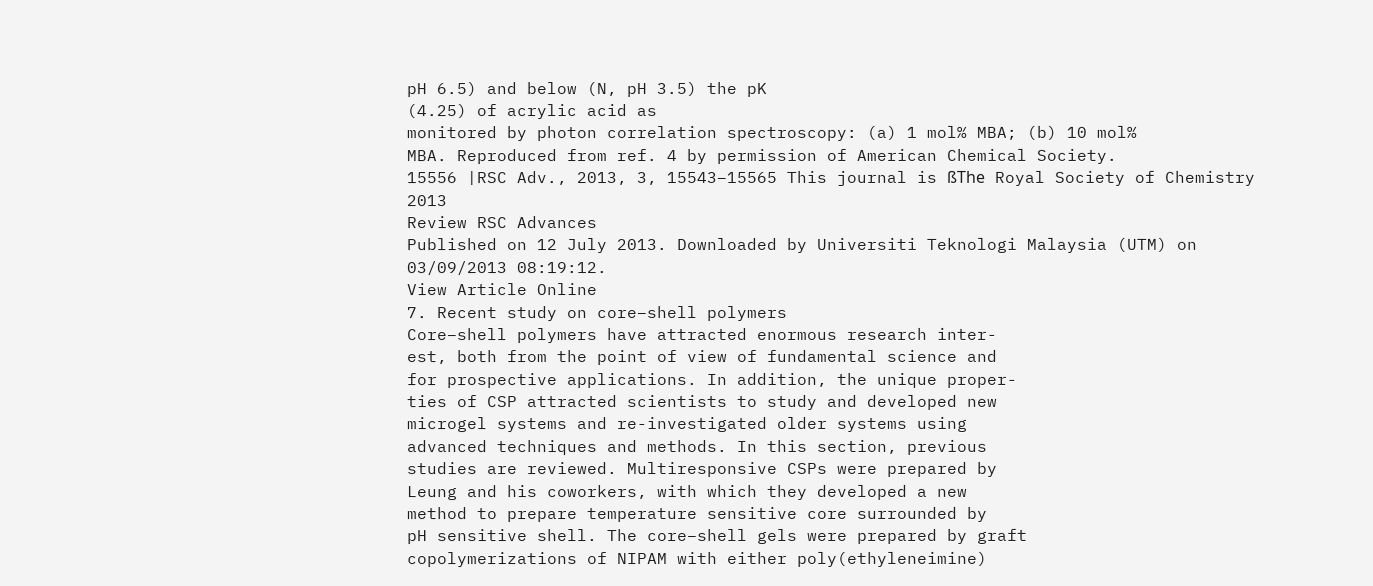pH 6.5) and below (N, pH 3.5) the pK
(4.25) of acrylic acid as
monitored by photon correlation spectroscopy: (a) 1 mol% MBA; (b) 10 mol%
MBA. Reproduced from ref. 4 by permission of American Chemical Society.
15556 |RSC Adv., 2013, 3, 15543–15565 This journal is ßThe Royal Society of Chemistry 2013
Review RSC Advances
Published on 12 July 2013. Downloaded by Universiti Teknologi Malaysia (UTM) on 03/09/2013 08:19:12.
View Article Online
7. Recent study on core–shell polymers
Core–shell polymers have attracted enormous research inter-
est, both from the point of view of fundamental science and
for prospective applications. In addition, the unique proper-
ties of CSP attracted scientists to study and developed new
microgel systems and re-investigated older systems using
advanced techniques and methods. In this section, previous
studies are reviewed. Multiresponsive CSPs were prepared by
Leung and his coworkers, with which they developed a new
method to prepare temperature sensitive core surrounded by
pH sensitive shell. The core–shell gels were prepared by graft
copolymerizations of NIPAM with either poly(ethyleneimine)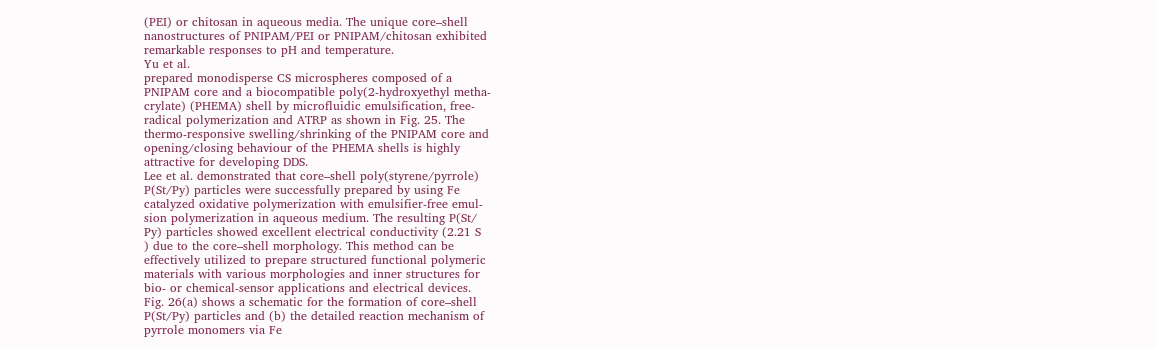(PEI) or chitosan in aqueous media. The unique core–shell
nanostructures of PNIPAM/PEI or PNIPAM/chitosan exhibited
remarkable responses to pH and temperature.
Yu et al.
prepared monodisperse CS microspheres composed of a
PNIPAM core and a biocompatible poly(2-hydroxyethyl metha-
crylate) (PHEMA) shell by microfluidic emulsification, free-
radical polymerization and ATRP as shown in Fig. 25. The
thermo-responsive swelling/shrinking of the PNIPAM core and
opening/closing behaviour of the PHEMA shells is highly
attractive for developing DDS.
Lee et al. demonstrated that core–shell poly(styrene/pyrrole)
P(St/Py) particles were successfully prepared by using Fe
catalyzed oxidative polymerization with emulsifier-free emul-
sion polymerization in aqueous medium. The resulting P(St/
Py) particles showed excellent electrical conductivity (2.21 S
) due to the core–shell morphology. This method can be
effectively utilized to prepare structured functional polymeric
materials with various morphologies and inner structures for
bio- or chemical-sensor applications and electrical devices.
Fig. 26(a) shows a schematic for the formation of core–shell
P(St/Py) particles and (b) the detailed reaction mechanism of
pyrrole monomers via Fe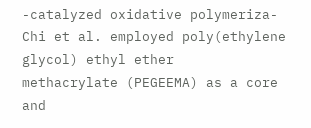-catalyzed oxidative polymeriza-
Chi et al. employed poly(ethylene glycol) ethyl ether
methacrylate (PEGEEMA) as a core and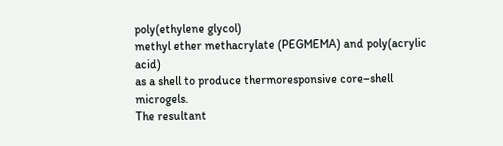poly(ethylene glycol)
methyl ether methacrylate (PEGMEMA) and poly(acrylic acid)
as a shell to produce thermoresponsive core–shell microgels.
The resultant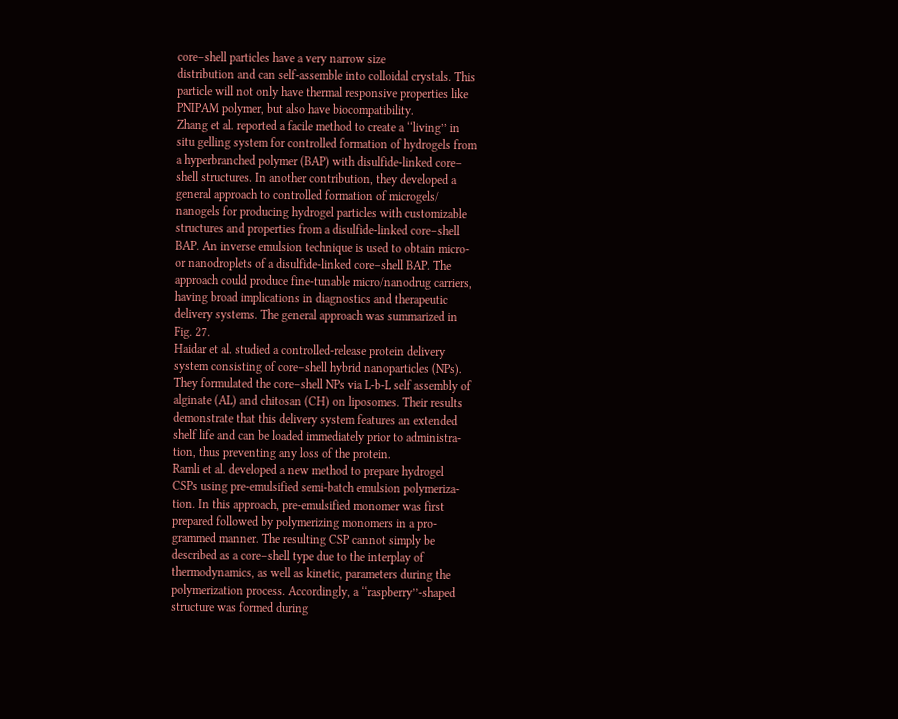core–shell particles have a very narrow size
distribution and can self-assemble into colloidal crystals. This
particle will not only have thermal responsive properties like
PNIPAM polymer, but also have biocompatibility.
Zhang et al. reported a facile method to create a ‘‘living’’ in
situ gelling system for controlled formation of hydrogels from
a hyperbranched polymer (BAP) with disulfide-linked core–
shell structures. In another contribution, they developed a
general approach to controlled formation of microgels/
nanogels for producing hydrogel particles with customizable
structures and properties from a disulfide-linked core–shell
BAP. An inverse emulsion technique is used to obtain micro-
or nanodroplets of a disulfide-linked core–shell BAP. The
approach could produce fine-tunable micro/nanodrug carriers,
having broad implications in diagnostics and therapeutic
delivery systems. The general approach was summarized in
Fig. 27.
Haidar et al. studied a controlled-release protein delivery
system consisting of core–shell hybrid nanoparticles (NPs).
They formulated the core–shell NPs via L-b-L self assembly of
alginate (AL) and chitosan (CH) on liposomes. Their results
demonstrate that this delivery system features an extended
shelf life and can be loaded immediately prior to administra-
tion, thus preventing any loss of the protein.
Ramli et al. developed a new method to prepare hydrogel
CSPs using pre-emulsified semi-batch emulsion polymeriza-
tion. In this approach, pre-emulsified monomer was first
prepared followed by polymerizing monomers in a pro-
grammed manner. The resulting CSP cannot simply be
described as a core–shell type due to the interplay of
thermodynamics, as well as kinetic, parameters during the
polymerization process. Accordingly, a ‘‘raspberry’’-shaped
structure was formed during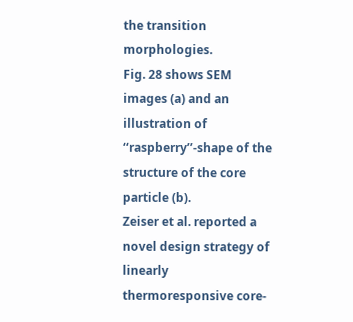the transition morphologies.
Fig. 28 shows SEM images (a) and an illustration of
‘‘raspberry’’-shape of the structure of the core particle (b).
Zeiser et al. reported a novel design strategy of linearly
thermoresponsive core-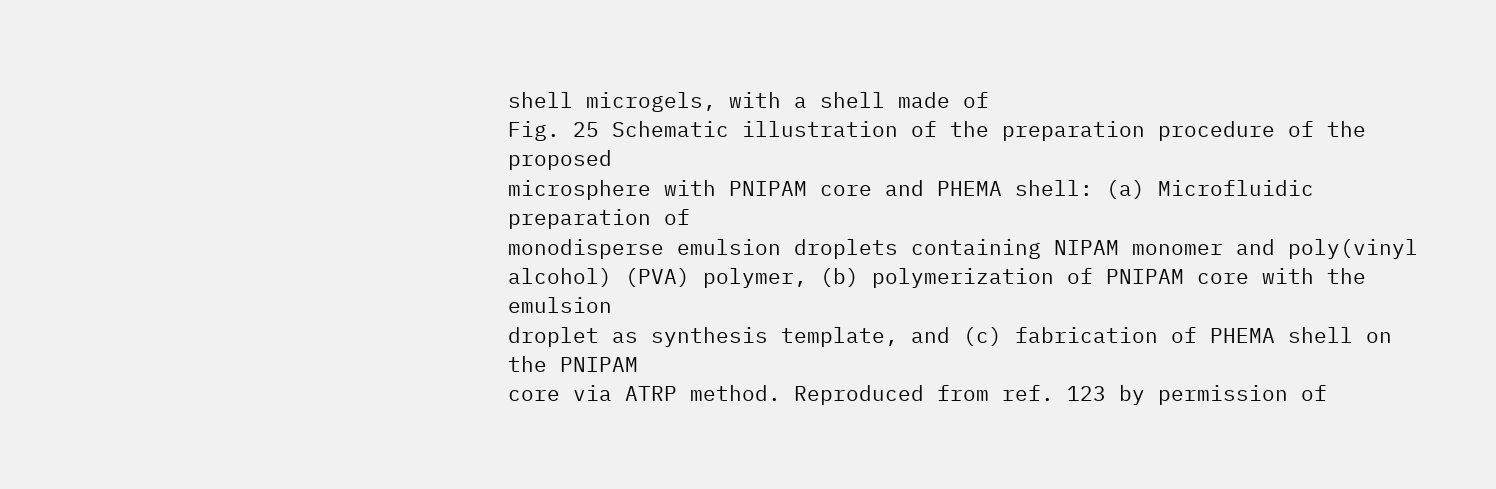shell microgels, with a shell made of
Fig. 25 Schematic illustration of the preparation procedure of the proposed
microsphere with PNIPAM core and PHEMA shell: (a) Microfluidic preparation of
monodisperse emulsion droplets containing NIPAM monomer and poly(vinyl
alcohol) (PVA) polymer, (b) polymerization of PNIPAM core with the emulsion
droplet as synthesis template, and (c) fabrication of PHEMA shell on the PNIPAM
core via ATRP method. Reproduced from ref. 123 by permission of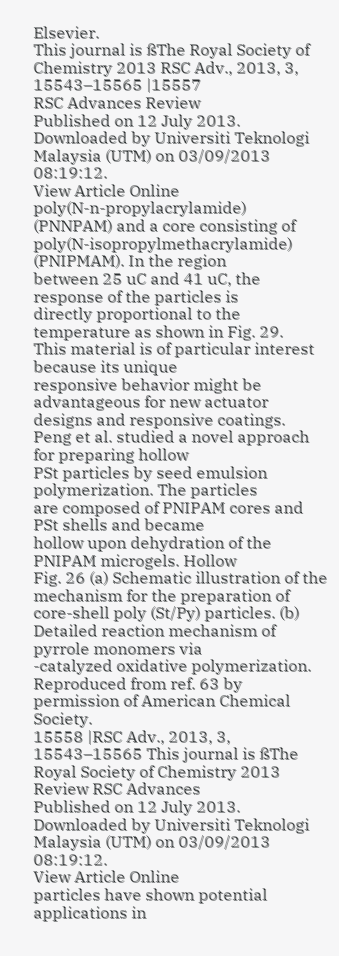Elsevier.
This journal is ßThe Royal Society of Chemistry 2013 RSC Adv., 2013, 3, 15543–15565 |15557
RSC Advances Review
Published on 12 July 2013. Downloaded by Universiti Teknologi Malaysia (UTM) on 03/09/2013 08:19:12.
View Article Online
poly(N-n-propylacrylamide) (PNNPAM) and a core consisting of
poly(N-isopropylmethacrylamide) (PNIPMAM). In the region
between 25 uC and 41 uC, the response of the particles is
directly proportional to the temperature as shown in Fig. 29.
This material is of particular interest because its unique
responsive behavior might be advantageous for new actuator
designs and responsive coatings.
Peng et al. studied a novel approach for preparing hollow
PSt particles by seed emulsion polymerization. The particles
are composed of PNIPAM cores and PSt shells and became
hollow upon dehydration of the PNIPAM microgels. Hollow
Fig. 26 (a) Schematic illustration of the mechanism for the preparation of core-shell poly (St/Py) particles. (b) Detailed reaction mechanism of pyrrole monomers via
-catalyzed oxidative polymerization. Reproduced from ref. 63 by permission of American Chemical Society.
15558 |RSC Adv., 2013, 3, 15543–15565 This journal is ßThe Royal Society of Chemistry 2013
Review RSC Advances
Published on 12 July 2013. Downloaded by Universiti Teknologi Malaysia (UTM) on 03/09/2013 08:19:12.
View Article Online
particles have shown potential applications in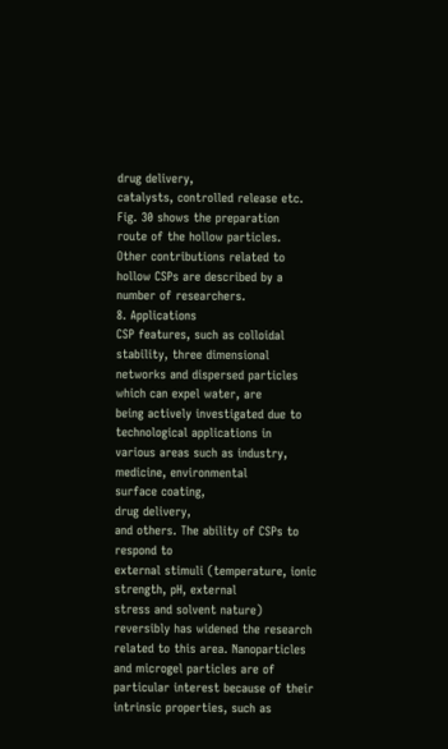drug delivery,
catalysts, controlled release etc. Fig. 30 shows the preparation
route of the hollow particles.
Other contributions related to
hollow CSPs are described by a number of researchers.
8. Applications
CSP features, such as colloidal stability, three dimensional
networks and dispersed particles which can expel water, are
being actively investigated due to technological applications in
various areas such as industry, medicine, environmental
surface coating,
drug delivery,
and others. The ability of CSPs to respond to
external stimuli (temperature, ionic strength, pH, external
stress and solvent nature) reversibly has widened the research
related to this area. Nanoparticles and microgel particles are of
particular interest because of their intrinsic properties, such as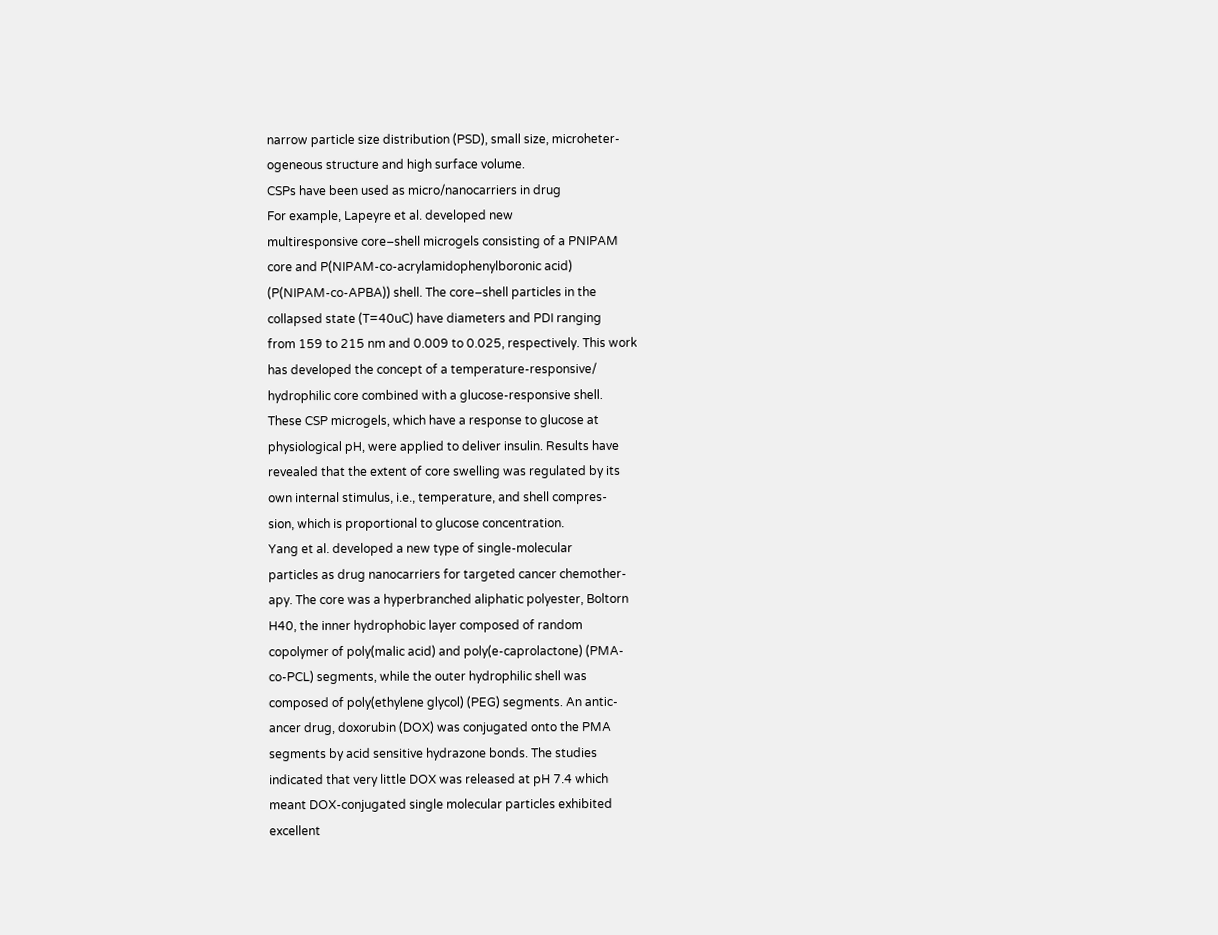narrow particle size distribution (PSD), small size, microheter-
ogeneous structure and high surface volume.
CSPs have been used as micro/nanocarriers in drug
For example, Lapeyre et al. developed new
multiresponsive core–shell microgels consisting of a PNIPAM
core and P(NIPAM-co-acrylamidophenylboronic acid)
(P(NIPAM-co-APBA)) shell. The core–shell particles in the
collapsed state (T=40uC) have diameters and PDI ranging
from 159 to 215 nm and 0.009 to 0.025, respectively. This work
has developed the concept of a temperature-responsive/
hydrophilic core combined with a glucose-responsive shell.
These CSP microgels, which have a response to glucose at
physiological pH, were applied to deliver insulin. Results have
revealed that the extent of core swelling was regulated by its
own internal stimulus, i.e., temperature, and shell compres-
sion, which is proportional to glucose concentration.
Yang et al. developed a new type of single-molecular
particles as drug nanocarriers for targeted cancer chemother-
apy. The core was a hyperbranched aliphatic polyester, Boltorn
H40, the inner hydrophobic layer composed of random
copolymer of poly(malic acid) and poly(e-caprolactone) (PMA-
co-PCL) segments, while the outer hydrophilic shell was
composed of poly(ethylene glycol) (PEG) segments. An antic-
ancer drug, doxorubin (DOX) was conjugated onto the PMA
segments by acid sensitive hydrazone bonds. The studies
indicated that very little DOX was released at pH 7.4 which
meant DOX-conjugated single molecular particles exhibited
excellent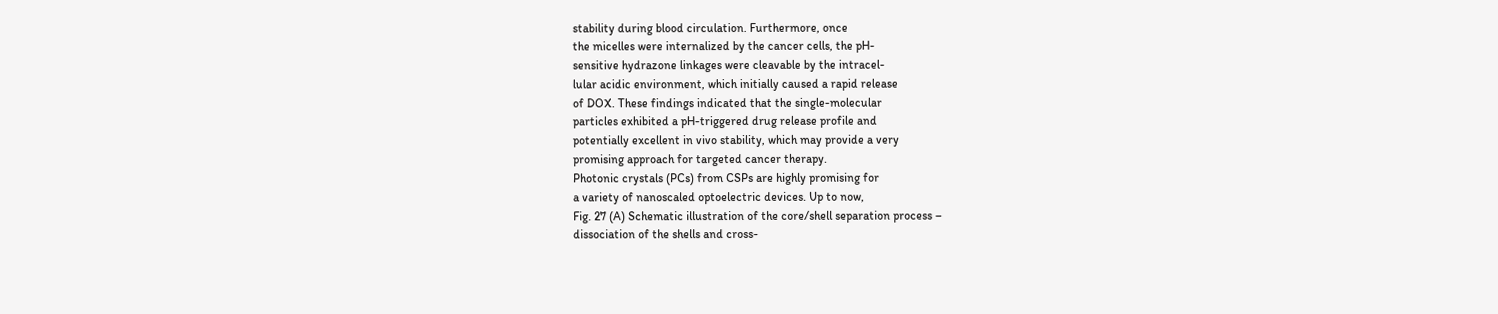stability during blood circulation. Furthermore, once
the micelles were internalized by the cancer cells, the pH-
sensitive hydrazone linkages were cleavable by the intracel-
lular acidic environment, which initially caused a rapid release
of DOX. These findings indicated that the single-molecular
particles exhibited a pH-triggered drug release profile and
potentially excellent in vivo stability, which may provide a very
promising approach for targeted cancer therapy.
Photonic crystals (PCs) from CSPs are highly promising for
a variety of nanoscaled optoelectric devices. Up to now,
Fig. 27 (A) Schematic illustration of the core/shell separation process –
dissociation of the shells and cross-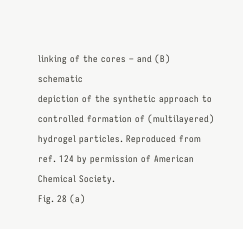linking of the cores – and (B) schematic
depiction of the synthetic approach to controlled formation of (multilayered)
hydrogel particles. Reproduced from ref. 124 by permission of American
Chemical Society.
Fig. 28 (a)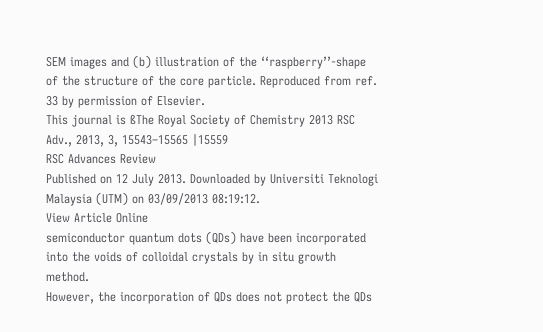SEM images and (b) illustration of the ‘‘raspberry’’-shape of the structure of the core particle. Reproduced from ref. 33 by permission of Elsevier.
This journal is ßThe Royal Society of Chemistry 2013 RSC Adv., 2013, 3, 15543–15565 |15559
RSC Advances Review
Published on 12 July 2013. Downloaded by Universiti Teknologi Malaysia (UTM) on 03/09/2013 08:19:12.
View Article Online
semiconductor quantum dots (QDs) have been incorporated
into the voids of colloidal crystals by in situ growth method.
However, the incorporation of QDs does not protect the QDs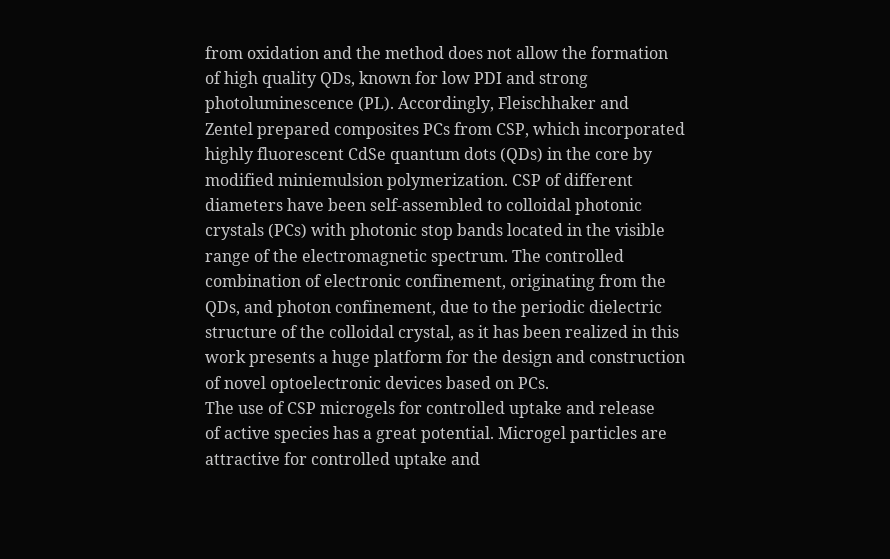from oxidation and the method does not allow the formation
of high quality QDs, known for low PDI and strong
photoluminescence (PL). Accordingly, Fleischhaker and
Zentel prepared composites PCs from CSP, which incorporated
highly fluorescent CdSe quantum dots (QDs) in the core by
modified miniemulsion polymerization. CSP of different
diameters have been self-assembled to colloidal photonic
crystals (PCs) with photonic stop bands located in the visible
range of the electromagnetic spectrum. The controlled
combination of electronic confinement, originating from the
QDs, and photon confinement, due to the periodic dielectric
structure of the colloidal crystal, as it has been realized in this
work presents a huge platform for the design and construction
of novel optoelectronic devices based on PCs.
The use of CSP microgels for controlled uptake and release
of active species has a great potential. Microgel particles are
attractive for controlled uptake and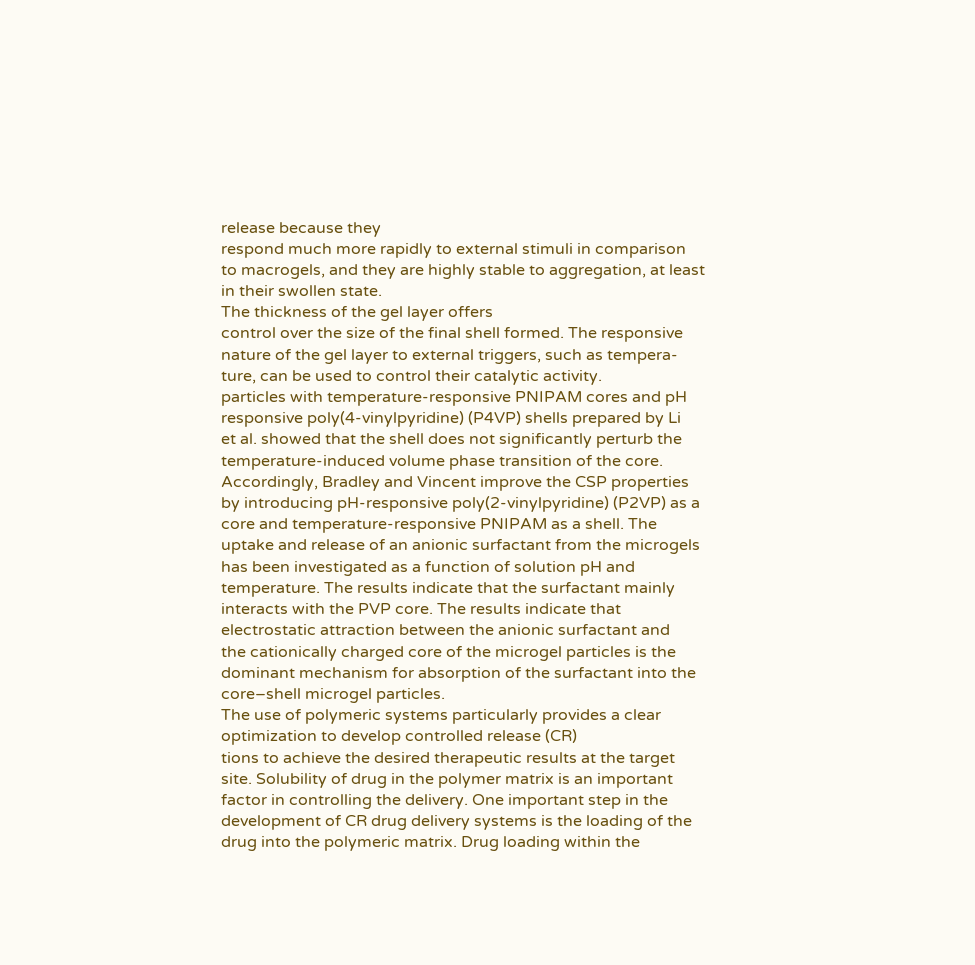release because they
respond much more rapidly to external stimuli in comparison
to macrogels, and they are highly stable to aggregation, at least
in their swollen state.
The thickness of the gel layer offers
control over the size of the final shell formed. The responsive
nature of the gel layer to external triggers, such as tempera-
ture, can be used to control their catalytic activity.
particles with temperature-responsive PNIPAM cores and pH
responsive poly(4-vinylpyridine) (P4VP) shells prepared by Li
et al. showed that the shell does not significantly perturb the
temperature-induced volume phase transition of the core.
Accordingly, Bradley and Vincent improve the CSP properties
by introducing pH-responsive poly(2-vinylpyridine) (P2VP) as a
core and temperature-responsive PNIPAM as a shell. The
uptake and release of an anionic surfactant from the microgels
has been investigated as a function of solution pH and
temperature. The results indicate that the surfactant mainly
interacts with the PVP core. The results indicate that
electrostatic attraction between the anionic surfactant and
the cationically charged core of the microgel particles is the
dominant mechanism for absorption of the surfactant into the
core–shell microgel particles.
The use of polymeric systems particularly provides a clear
optimization to develop controlled release (CR)
tions to achieve the desired therapeutic results at the target
site. Solubility of drug in the polymer matrix is an important
factor in controlling the delivery. One important step in the
development of CR drug delivery systems is the loading of the
drug into the polymeric matrix. Drug loading within the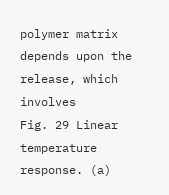polymer matrix depends upon the release, which involves
Fig. 29 Linear temperature response. (a)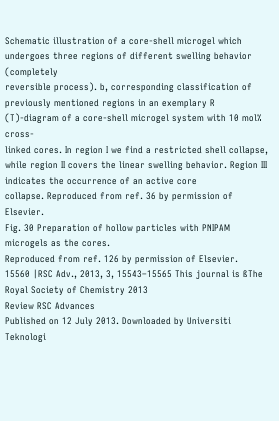Schematic illustration of a core-shell microgel which undergoes three regions of different swelling behavior (completely
reversible process). b, corresponding classification of previously mentioned regions in an exemplary R
(T)-diagram of a core-shell microgel system with 10 mol% cross-
linked cores. In region I we find a restricted shell collapse, while region II covers the linear swelling behavior. Region III indicates the occurrence of an active core
collapse. Reproduced from ref. 36 by permission of Elsevier.
Fig. 30 Preparation of hollow particles with PNIPAM microgels as the cores.
Reproduced from ref. 126 by permission of Elsevier.
15560 |RSC Adv., 2013, 3, 15543–15565 This journal is ßThe Royal Society of Chemistry 2013
Review RSC Advances
Published on 12 July 2013. Downloaded by Universiti Teknologi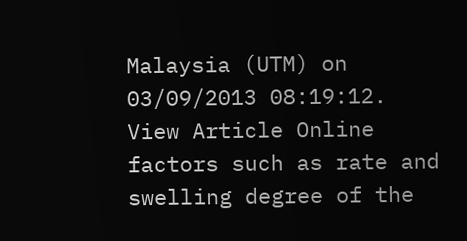Malaysia (UTM) on 03/09/2013 08:19:12.
View Article Online
factors such as rate and swelling degree of the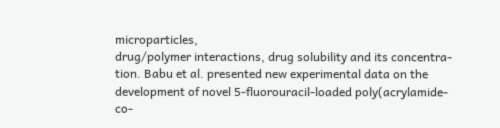microparticles,
drug/polymer interactions, drug solubility and its concentra-
tion. Babu et al. presented new experimental data on the
development of novel 5-fluorouracil-loaded poly(acrylamide-
co-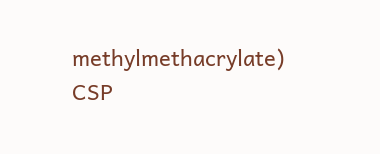methylmethacrylate) CSP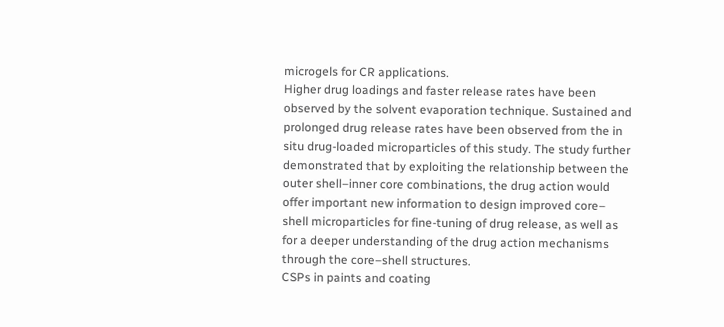microgels for CR applications.
Higher drug loadings and faster release rates have been
observed by the solvent evaporation technique. Sustained and
prolonged drug release rates have been observed from the in
situ drug-loaded microparticles of this study. The study further
demonstrated that by exploiting the relationship between the
outer shell–inner core combinations, the drug action would
offer important new information to design improved core–
shell microparticles for fine-tuning of drug release, as well as
for a deeper understanding of the drug action mechanisms
through the core–shell structures.
CSPs in paints and coating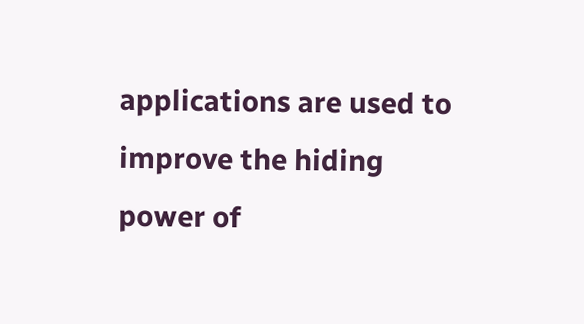applications are used to
improve the hiding power of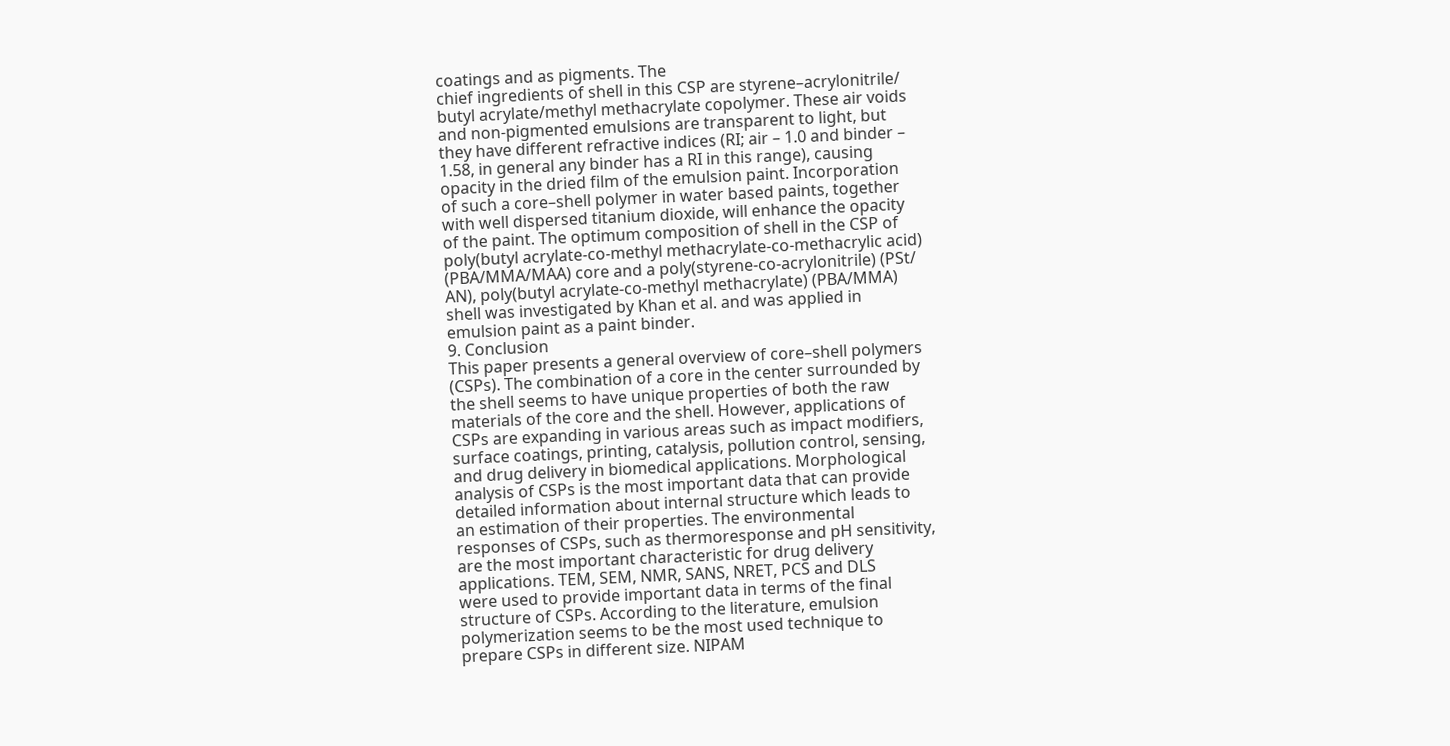coatings and as pigments. The
chief ingredients of shell in this CSP are styrene–acrylonitrile/
butyl acrylate/methyl methacrylate copolymer. These air voids
and non-pigmented emulsions are transparent to light, but
they have different refractive indices (RI; air – 1.0 and binder –
1.58, in general any binder has a RI in this range), causing
opacity in the dried film of the emulsion paint. Incorporation
of such a core–shell polymer in water based paints, together
with well dispersed titanium dioxide, will enhance the opacity
of the paint. The optimum composition of shell in the CSP of
poly(butyl acrylate-co-methyl methacrylate-co-methacrylic acid)
(PBA/MMA/MAA) core and a poly(styrene-co-acrylonitrile) (PSt/
AN), poly(butyl acrylate-co-methyl methacrylate) (PBA/MMA)
shell was investigated by Khan et al. and was applied in
emulsion paint as a paint binder.
9. Conclusion
This paper presents a general overview of core–shell polymers
(CSPs). The combination of a core in the center surrounded by
the shell seems to have unique properties of both the raw
materials of the core and the shell. However, applications of
CSPs are expanding in various areas such as impact modifiers,
surface coatings, printing, catalysis, pollution control, sensing,
and drug delivery in biomedical applications. Morphological
analysis of CSPs is the most important data that can provide
detailed information about internal structure which leads to
an estimation of their properties. The environmental
responses of CSPs, such as thermoresponse and pH sensitivity,
are the most important characteristic for drug delivery
applications. TEM, SEM, NMR, SANS, NRET, PCS and DLS
were used to provide important data in terms of the final
structure of CSPs. According to the literature, emulsion
polymerization seems to be the most used technique to
prepare CSPs in different size. NIPAM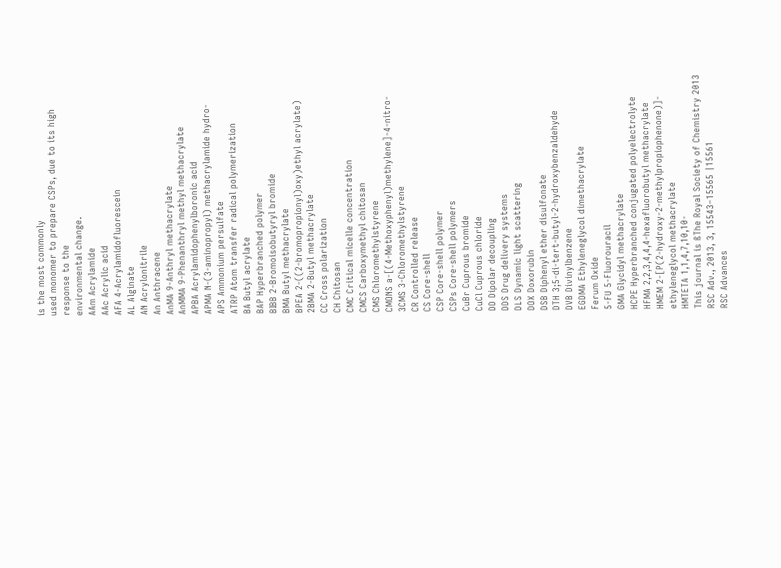is the most commonly
used monomer to prepare CSPs, due to its high response to the
environmental change.
AAm Acrylamide
AAc Acrylic acid
AFA 4-Acrylamidofluorescein
AL Alginate
AN Acrylonitrile
An Anthracene
AnMA 9-Anthryl methacrylate
AnMMA 9-Phenanthryl methyl methacrylate
APBA Acrylamidophenylboronic acid
APMA N-(3-aminopropyl) methacrylamide hydro-
APS Ammonium persulfate
ATRP Atom transfer radical polymerization
BA Butyl acrylate
BAP Hyperbranched polymer
BIBB 2-Bromoisobutyryl bromide
BMA Butyl methacrylate
BPEA 2-((2-bromopropionyl)oxy)ethyl acrylate)
2BMA 2-Butyl methacrylate
CC Cross polarization
CH Chitosan
CMC Critical micelle concentration
CMCS Carboxymethyl chitosan
CMS Chloromethylstyrene
CMONS a-[(4-Methoxyphenyl)methylene]-4-nitro-
3CMS 3-Chloromethylstyrene
CR Controlled release
CS Core-shell
CSP Core-shell polymer
CSPs Core-shell polymers
CuBr Cuprous bromide
CuCl Cuprous chloride
DD Dipolar decoupling
DDS Drug delivery systems
DLS Dynamic light scattering
DOX Doxorubin
DSB Diphenyl ether disulfonate
DTH 3;5-di-tert-butyl-2-hydroxybenzaldehyde
DVB Divinylbenzene
EGDMA Ethyleneglycol dimethacrylate
Ferum Oxide
5-FU 5-Fluorouracil
GMA Glycidyl methacrylate
HCPE Hyperbranched conjugated polyelectrolyte
HFMA 2,2,3,4,4,4-hexafluorobutyl methacrylate
HMEM 2-[P(2-hydroxy-2-methylpropiophenone)]-
ethyleneglycol methacrylate
HMTETA 1,1,4,7,10,10-
This journal is ßThe Royal Society of Chemistry 2013 RSC Adv., 2013, 3, 15543–15565 |15561
RSC Advances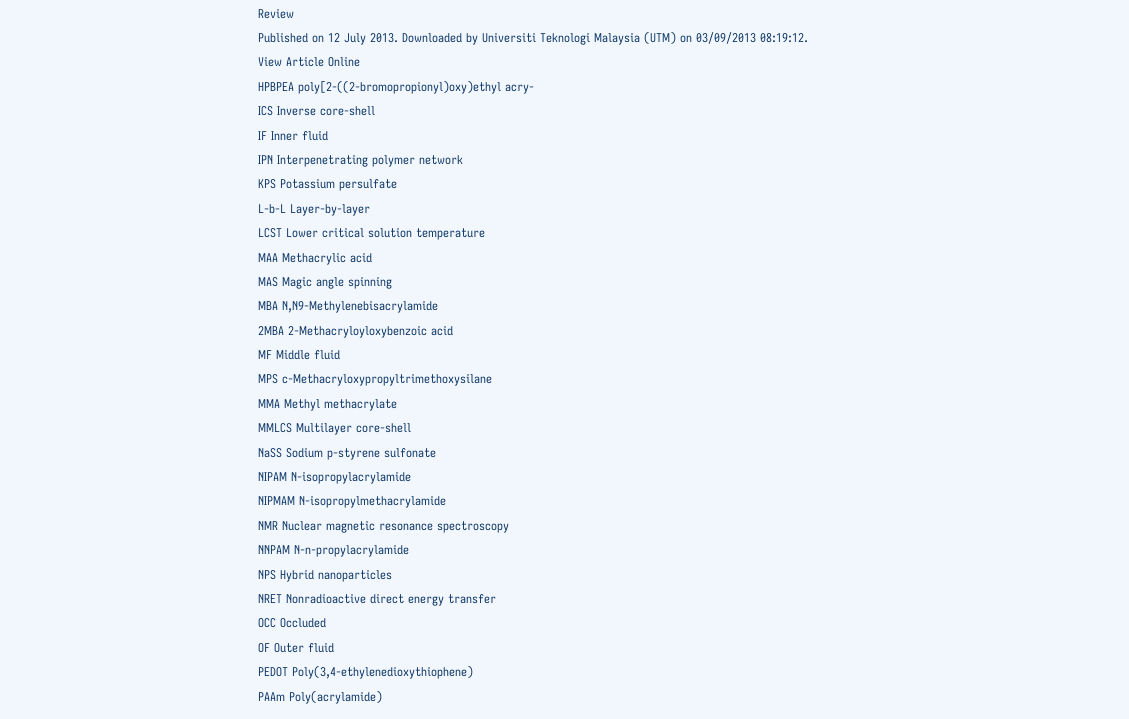Review
Published on 12 July 2013. Downloaded by Universiti Teknologi Malaysia (UTM) on 03/09/2013 08:19:12.
View Article Online
HPBPEA poly[2-((2-bromopropionyl)oxy)ethyl acry-
ICS Inverse core-shell
IF Inner fluid
IPN Interpenetrating polymer network
KPS Potassium persulfate
L-b-L Layer-by-layer
LCST Lower critical solution temperature
MAA Methacrylic acid
MAS Magic angle spinning
MBA N,N9-Methylenebisacrylamide
2MBA 2-Methacryloyloxybenzoic acid
MF Middle fluid
MPS c-Methacryloxypropyltrimethoxysilane
MMA Methyl methacrylate
MMLCS Multilayer core-shell
NaSS Sodium p-styrene sulfonate
NIPAM N-isopropylacrylamide
NIPMAM N-isopropylmethacrylamide
NMR Nuclear magnetic resonance spectroscopy
NNPAM N-n-propylacrylamide
NPS Hybrid nanoparticles
NRET Nonradioactive direct energy transfer
OCC Occluded
OF Outer fluid
PEDOT Poly(3,4-ethylenedioxythiophene)
PAAm Poly(acrylamide)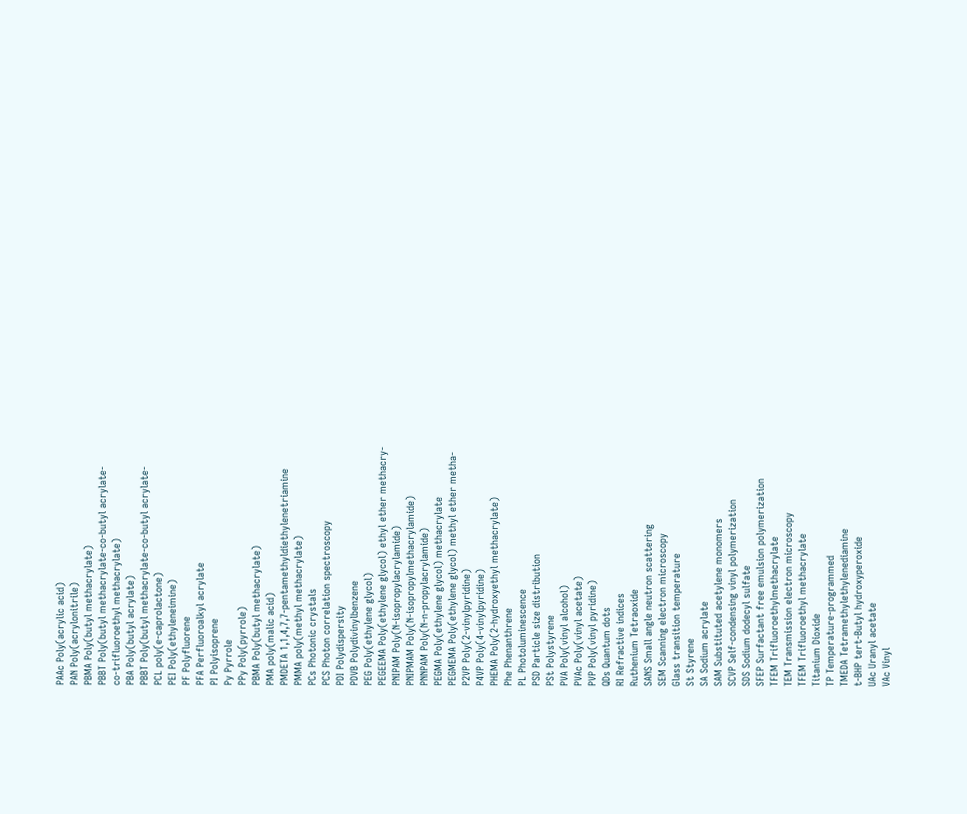PAAc Poly(acrylic acid)
PAN Poly(acrylonitrile)
PBMA Poly(butyl methacrylate)
PBBT Poly(butyl methacrylate-co-butyl acrylate-
co-trifluoroethyl methacrylate)
PBA Poly(butyl acrylate)
PBBT Poly(butyl methacrylate-co-butyl acrylate-
PCL poly(e-caprolactone)
PEI Poly(ethyleneimine)
PF Polyfluorene
PFA Perfluoroalkyl acrylate
PI Polyisoprene
Py Pyrrole
PPy Poly(pyrrole)
PBMA Poly(butyl methacrylate)
PMA poly(malic acid)
PMDETA 1,1,4,7,7-pentamethyldiethylenetriamine
PMMA poly(methyl methacrylate)
PCs Photonic crystals
PCS Photon correlation spectroscopy
PDI Polydispersity
PDVB Polydivinylbenzene
PEG Poly(ethylene glycol)
PEGEEMA Poly(ethylene glycol) ethyl ether methacry-
PNIPAM Poly(N-isopropylacrylamide)
PNIPMAM Poly(N-isopropylmethacrylamide)
PNNPAM Poly(N-n-propylacrylamide)
PEGMA Poly(ethylene glycol) methacrylate
PEGMEMA Poly(ethylene glycol) methyl ether metha-
P2VP Poly(2-vinylpyridine)
P4VP Poly(4-vinylpyridine)
PHEMA Poly(2-hydroxyethyl methacrylate)
Phe Phenanthrene
PL Photoluminescence
PSD Particle size distribution
PSt Polystyrene
PVA Poly(vinyl alcohol)
PVAc Poly(vinyl acetate)
PVP Poly(vinyl pyridine)
QDs Quantum dots
RI Refractive indices
Ruthenium Tetraoxide
SANS Small angle neutron scattering
SEM Scanning electron microscopy
Glass transition temperature
St Styrene
SA Sodium acrylate
SAM Substituted acetylene monomers
SCVP Self-condensing vinyl polymerization
SDS Sodium dodecyl sulfate
SFEP Surfactant free emulsion polymerization
TFEM Trifluoroethylmethacrylate
TEM Transmission electron microscopy
TFEM Trifluoroethyl methacrylate
Titanium Dioxide
TP Temperature-programmed
TMEDA Tetramethylethylenediamine
t-BHP tert-Butyl hydroxyperoxide
UAc Uranyl acetate
VAc Vinyl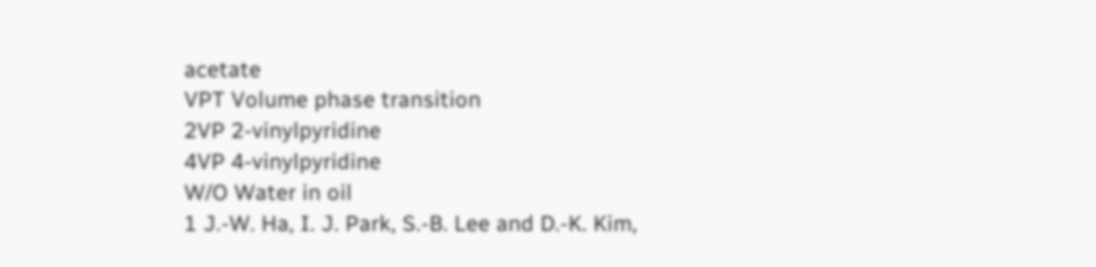acetate
VPT Volume phase transition
2VP 2-vinylpyridine
4VP 4-vinylpyridine
W/O Water in oil
1 J.-W. Ha, I. J. Park, S.-B. Lee and D.-K. Kim,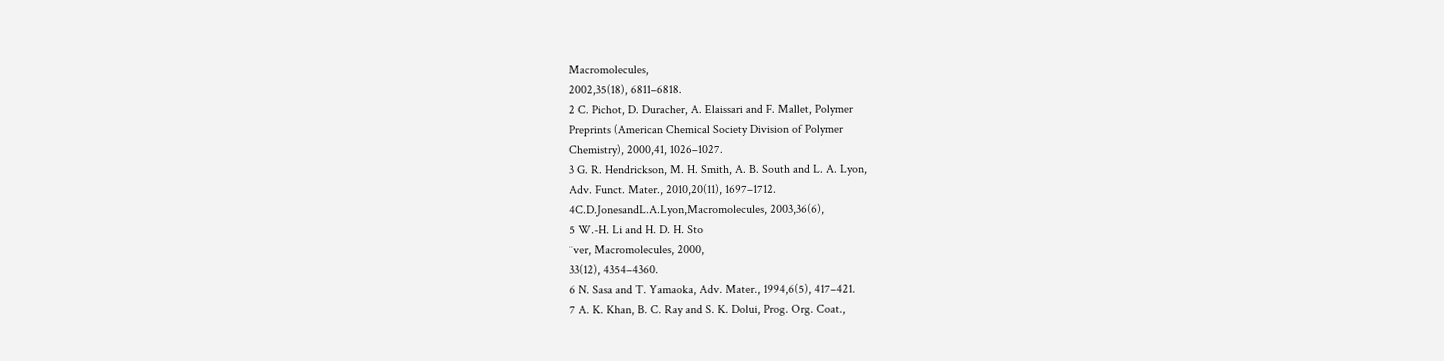Macromolecules,
2002,35(18), 6811–6818.
2 C. Pichot, D. Duracher, A. Elaissari and F. Mallet, Polymer
Preprints (American Chemical Society Division of Polymer
Chemistry), 2000,41, 1026–1027.
3 G. R. Hendrickson, M. H. Smith, A. B. South and L. A. Lyon,
Adv. Funct. Mater., 2010,20(11), 1697–1712.
4C.D.JonesandL.A.Lyon,Macromolecules, 2003,36(6),
5 W.-H. Li and H. D. H. Sto
¨ver, Macromolecules, 2000,
33(12), 4354–4360.
6 N. Sasa and T. Yamaoka, Adv. Mater., 1994,6(5), 417–421.
7 A. K. Khan, B. C. Ray and S. K. Dolui, Prog. Org. Coat.,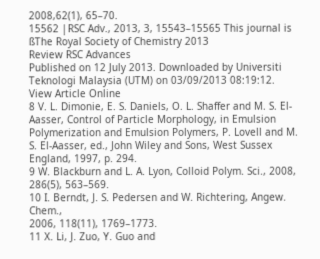2008,62(1), 65–70.
15562 |RSC Adv., 2013, 3, 15543–15565 This journal is ßThe Royal Society of Chemistry 2013
Review RSC Advances
Published on 12 July 2013. Downloaded by Universiti Teknologi Malaysia (UTM) on 03/09/2013 08:19:12.
View Article Online
8 V. L. Dimonie, E. S. Daniels, O. L. Shaffer and M. S. El-
Aasser, Control of Particle Morphology, in Emulsion
Polymerization and Emulsion Polymers, P. Lovell and M.
S. El-Aasser, ed., John Wiley and Sons, West Sussex
England, 1997, p. 294.
9 W. Blackburn and L. A. Lyon, Colloid Polym. Sci., 2008,
286(5), 563–569.
10 I. Berndt, J. S. Pedersen and W. Richtering, Angew. Chem.,
2006, 118(11), 1769–1773.
11 X. Li, J. Zuo, Y. Guo and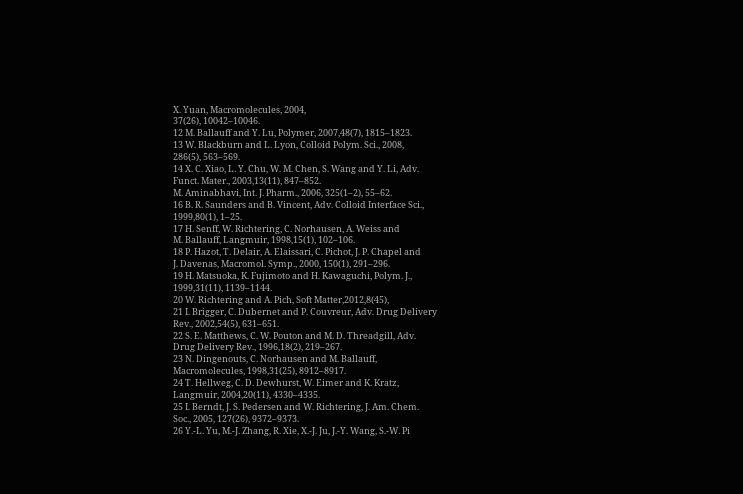X. Yuan, Macromolecules, 2004,
37(26), 10042–10046.
12 M. Ballauff and Y. Lu, Polymer, 2007,48(7), 1815–1823.
13 W. Blackburn and L. Lyon, Colloid Polym. Sci., 2008,
286(5), 563–569.
14 X. C. Xiao, L. Y. Chu, W. M. Chen, S. Wang and Y. Li, Adv.
Funct. Mater., 2003,13(11), 847–852.
M. Aminabhavi, Int. J. Pharm., 2006, 325(1–2), 55–62.
16 B. R. Saunders and B. Vincent, Adv. Colloid Interface Sci.,
1999,80(1), 1–25.
17 H. Senff, W. Richtering, C. Norhausen, A. Weiss and
M. Ballauff, Langmuir, 1998,15(1), 102–106.
18 P. Hazot, T. Delair, A. Elaissari, C. Pichot, J. P. Chapel and
J. Davenas, Macromol. Symp., 2000, 150(1), 291–296.
19 H. Matsuoka, K. Fujimoto and H. Kawaguchi, Polym. J.,
1999,31(11), 1139–1144.
20 W. Richtering and A. Pich, Soft Matter,2012,8(45),
21 I. Brigger, C. Dubernet and P. Couvreur, Adv. Drug Delivery
Rev., 2002,54(5), 631–651.
22 S. E. Matthews, C. W. Pouton and M. D. Threadgill, Adv.
Drug Delivery Rev., 1996,18(2), 219–267.
23 N. Dingenouts, C. Norhausen and M. Ballauff,
Macromolecules, 1998,31(25), 8912–8917.
24 T. Hellweg, C. D. Dewhurst, W. Eimer and K. Kratz,
Langmuir, 2004,20(11), 4330–4335.
25 I. Berndt, J. S. Pedersen and W. Richtering, J. Am. Chem.
Soc., 2005, 127(26), 9372–9373.
26 Y.-L. Yu, M.-J. Zhang, R. Xie, X.-J. Ju, J.-Y. Wang, S.-W. Pi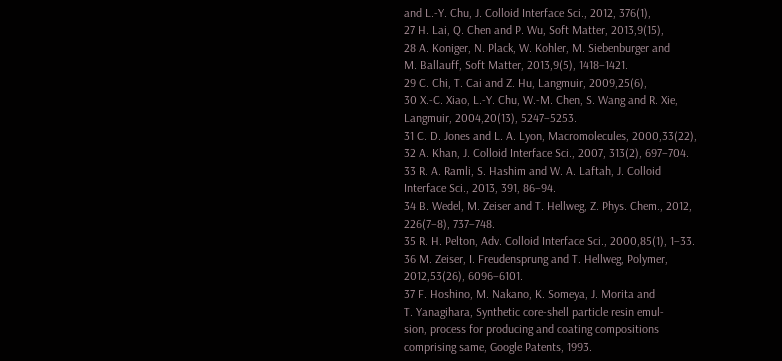and L.-Y. Chu, J. Colloid Interface Sci., 2012, 376(1),
27 H. Lai, Q. Chen and P. Wu, Soft Matter, 2013,9(15),
28 A. Koniger, N. Plack, W. Kohler, M. Siebenburger and
M. Ballauff, Soft Matter, 2013,9(5), 1418–1421.
29 C. Chi, T. Cai and Z. Hu, Langmuir, 2009,25(6),
30 X.-C. Xiao, L.-Y. Chu, W.-M. Chen, S. Wang and R. Xie,
Langmuir, 2004,20(13), 5247–5253.
31 C. D. Jones and L. A. Lyon, Macromolecules, 2000,33(22),
32 A. Khan, J. Colloid Interface Sci., 2007, 313(2), 697–704.
33 R. A. Ramli, S. Hashim and W. A. Laftah, J. Colloid
Interface Sci., 2013, 391, 86–94.
34 B. Wedel, M. Zeiser and T. Hellweg, Z. Phys. Chem., 2012,
226(7–8), 737–748.
35 R. H. Pelton, Adv. Colloid Interface Sci., 2000,85(1), 1–33.
36 M. Zeiser, I. Freudensprung and T. Hellweg, Polymer,
2012,53(26), 6096–6101.
37 F. Hoshino, M. Nakano, K. Someya, J. Morita and
T. Yanagihara, Synthetic core-shell particle resin emul-
sion, process for producing and coating compositions
comprising same, Google Patents, 1993.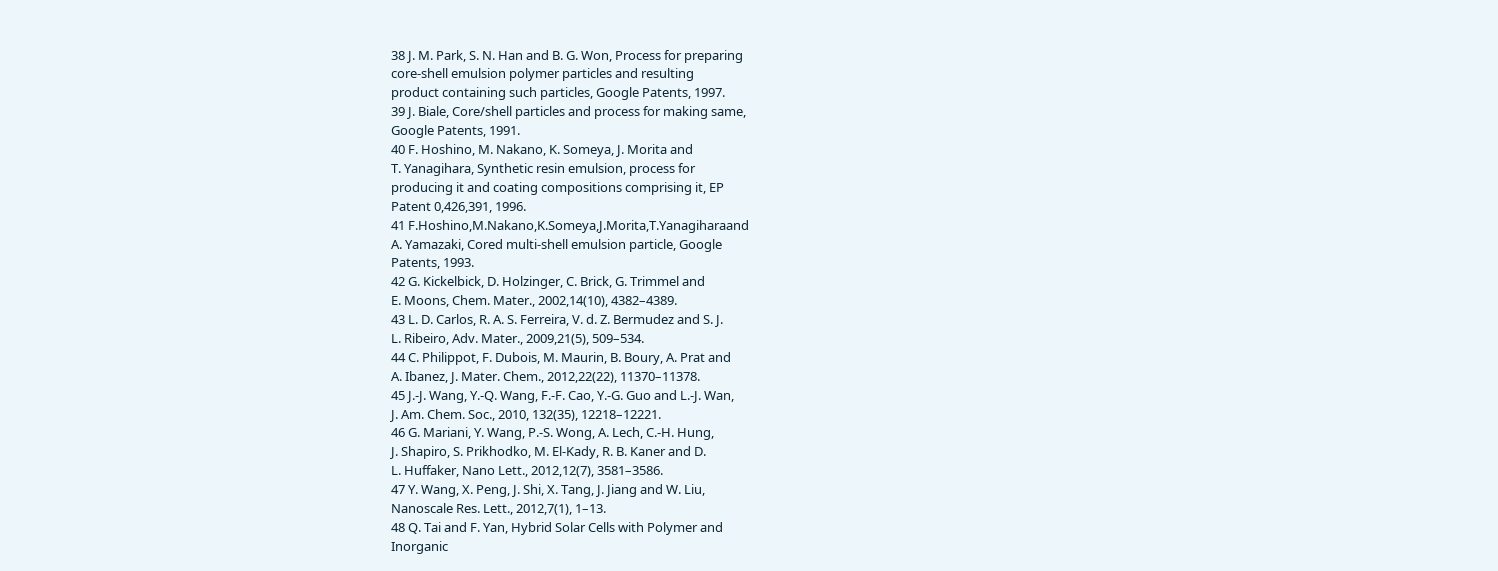38 J. M. Park, S. N. Han and B. G. Won, Process for preparing
core-shell emulsion polymer particles and resulting
product containing such particles, Google Patents, 1997.
39 J. Biale, Core/shell particles and process for making same,
Google Patents, 1991.
40 F. Hoshino, M. Nakano, K. Someya, J. Morita and
T. Yanagihara, Synthetic resin emulsion, process for
producing it and coating compositions comprising it, EP
Patent 0,426,391, 1996.
41 F.Hoshino,M.Nakano,K.Someya,J.Morita,T.Yanagiharaand
A. Yamazaki, Cored multi-shell emulsion particle, Google
Patents, 1993.
42 G. Kickelbick, D. Holzinger, C. Brick, G. Trimmel and
E. Moons, Chem. Mater., 2002,14(10), 4382–4389.
43 L. D. Carlos, R. A. S. Ferreira, V. d. Z. Bermudez and S. J.
L. Ribeiro, Adv. Mater., 2009,21(5), 509–534.
44 C. Philippot, F. Dubois, M. Maurin, B. Boury, A. Prat and
A. Ibanez, J. Mater. Chem., 2012,22(22), 11370–11378.
45 J.-J. Wang, Y.-Q. Wang, F.-F. Cao, Y.-G. Guo and L.-J. Wan,
J. Am. Chem. Soc., 2010, 132(35), 12218–12221.
46 G. Mariani, Y. Wang, P.-S. Wong, A. Lech, C.-H. Hung,
J. Shapiro, S. Prikhodko, M. El-Kady, R. B. Kaner and D.
L. Huffaker, Nano Lett., 2012,12(7), 3581–3586.
47 Y. Wang, X. Peng, J. Shi, X. Tang, J. Jiang and W. Liu,
Nanoscale Res. Lett., 2012,7(1), 1–13.
48 Q. Tai and F. Yan, Hybrid Solar Cells with Polymer and
Inorganic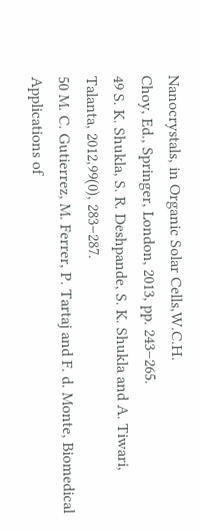Nanocrystals, in Organic Solar Cells,W.C.H.
Choy, Ed., Springer, London, 2013, pp. 243–265.
49 S. K. Shukla, S. R. Deshpande, S. K. Shukla and A. Tiwari,
Talanta, 2012,99(0), 283–287.
50 M. C. Gutierrez, M. Ferrer, P. Tartaj and F. d. Monte, Biomedical
Applications of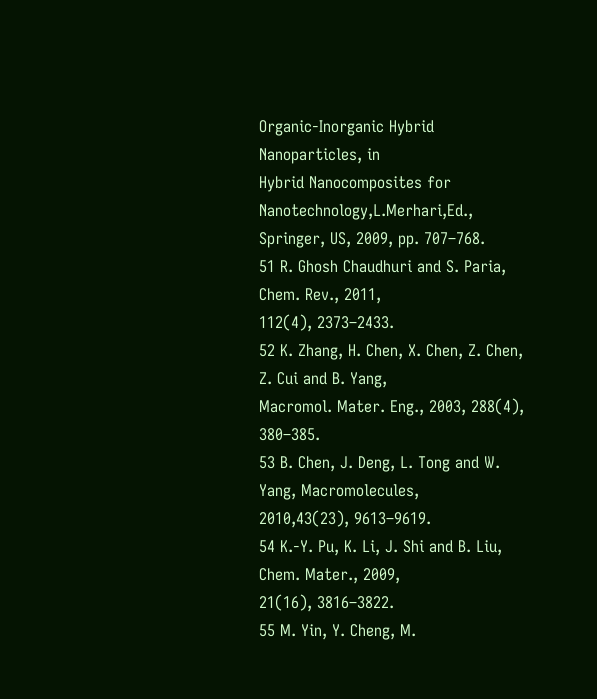Organic-Inorganic Hybrid Nanoparticles, in
Hybrid Nanocomposites for Nanotechnology,L.Merhari,Ed.,
Springer, US, 2009, pp. 707–768.
51 R. Ghosh Chaudhuri and S. Paria, Chem. Rev., 2011,
112(4), 2373–2433.
52 K. Zhang, H. Chen, X. Chen, Z. Chen, Z. Cui and B. Yang,
Macromol. Mater. Eng., 2003, 288(4), 380–385.
53 B. Chen, J. Deng, L. Tong and W. Yang, Macromolecules,
2010,43(23), 9613–9619.
54 K.-Y. Pu, K. Li, J. Shi and B. Liu, Chem. Mater., 2009,
21(16), 3816–3822.
55 M. Yin, Y. Cheng, M.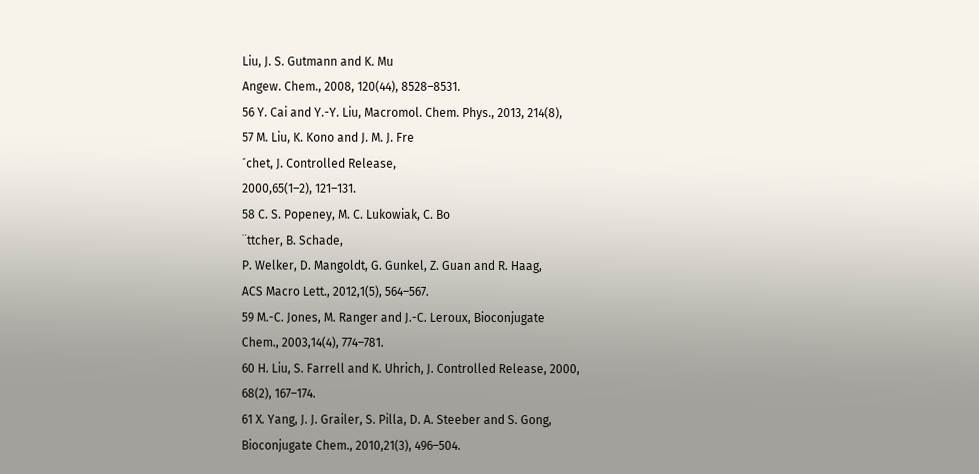Liu, J. S. Gutmann and K. Mu
Angew. Chem., 2008, 120(44), 8528–8531.
56 Y. Cai and Y.-Y. Liu, Macromol. Chem. Phys., 2013, 214(8),
57 M. Liu, K. Kono and J. M. J. Fre
´chet, J. Controlled Release,
2000,65(1–2), 121–131.
58 C. S. Popeney, M. C. Lukowiak, C. Bo
¨ttcher, B. Schade,
P. Welker, D. Mangoldt, G. Gunkel, Z. Guan and R. Haag,
ACS Macro Lett., 2012,1(5), 564–567.
59 M.-C. Jones, M. Ranger and J.-C. Leroux, Bioconjugate
Chem., 2003,14(4), 774–781.
60 H. Liu, S. Farrell and K. Uhrich, J. Controlled Release, 2000,
68(2), 167–174.
61 X. Yang, J. J. Grailer, S. Pilla, D. A. Steeber and S. Gong,
Bioconjugate Chem., 2010,21(3), 496–504.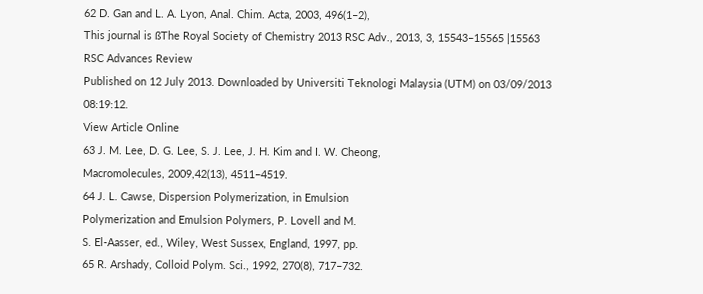62 D. Gan and L. A. Lyon, Anal. Chim. Acta, 2003, 496(1–2),
This journal is ßThe Royal Society of Chemistry 2013 RSC Adv., 2013, 3, 15543–15565 |15563
RSC Advances Review
Published on 12 July 2013. Downloaded by Universiti Teknologi Malaysia (UTM) on 03/09/2013 08:19:12.
View Article Online
63 J. M. Lee, D. G. Lee, S. J. Lee, J. H. Kim and I. W. Cheong,
Macromolecules, 2009,42(13), 4511–4519.
64 J. L. Cawse, Dispersion Polymerization, in Emulsion
Polymerization and Emulsion Polymers, P. Lovell and M.
S. El-Aasser, ed., Wiley, West Sussex, England, 1997, pp.
65 R. Arshady, Colloid Polym. Sci., 1992, 270(8), 717–732.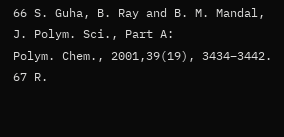66 S. Guha, B. Ray and B. M. Mandal, J. Polym. Sci., Part A:
Polym. Chem., 2001,39(19), 3434–3442.
67 R.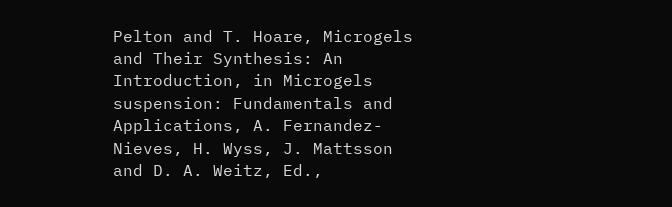Pelton and T. Hoare, Microgels and Their Synthesis: An
Introduction, in Microgels suspension: Fundamentals and
Applications, A. Fernandez-Nieves, H. Wyss, J. Mattsson
and D. A. Weitz, Ed.,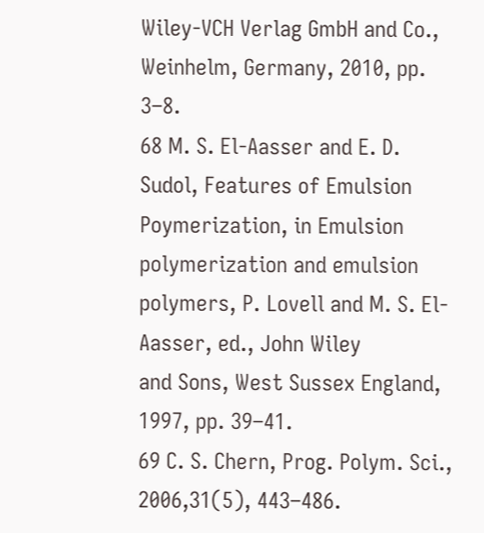Wiley-VCH Verlag GmbH and Co.,
Weinhelm, Germany, 2010, pp. 3–8.
68 M. S. El-Aasser and E. D. Sudol, Features of Emulsion
Poymerization, in Emulsion polymerization and emulsion
polymers, P. Lovell and M. S. El-Aasser, ed., John Wiley
and Sons, West Sussex England, 1997, pp. 39–41.
69 C. S. Chern, Prog. Polym. Sci., 2006,31(5), 443–486.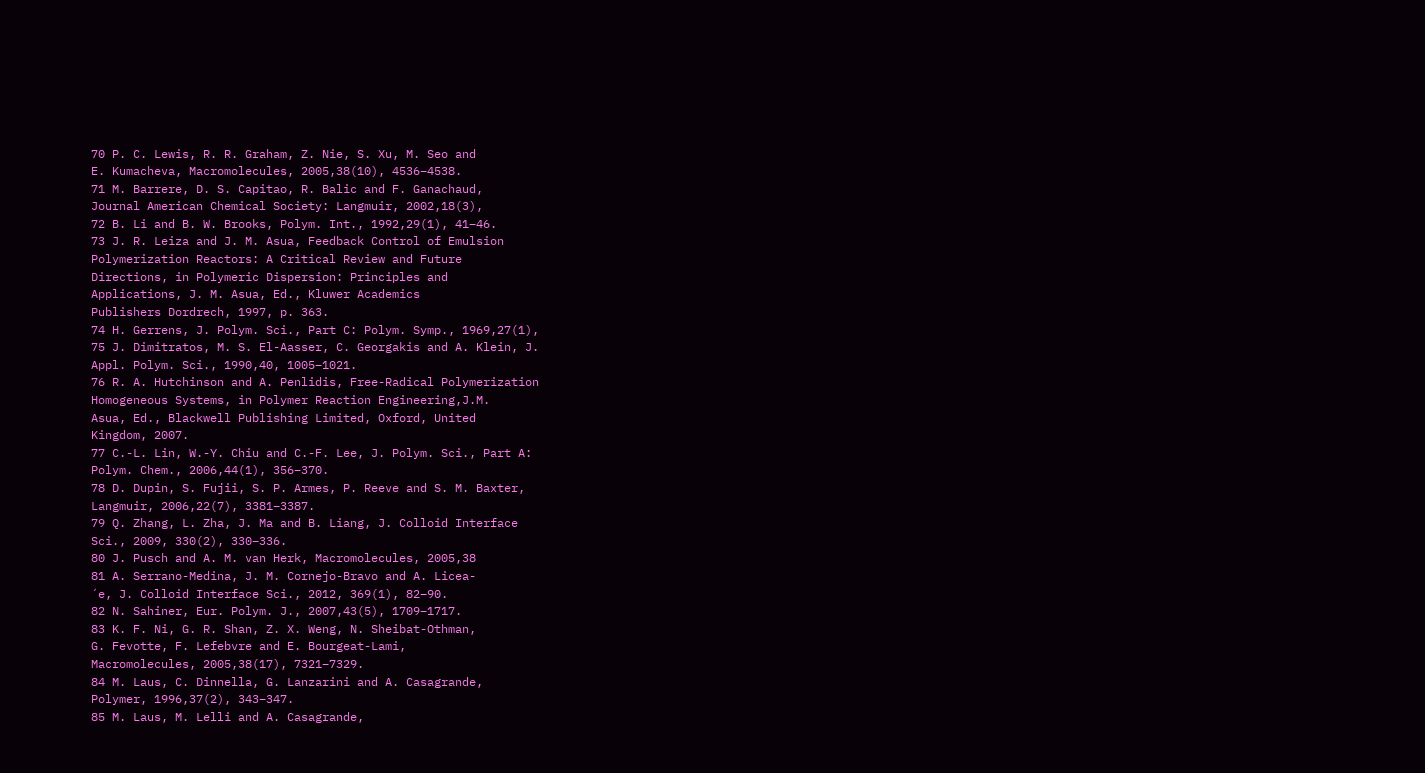70 P. C. Lewis, R. R. Graham, Z. Nie, S. Xu, M. Seo and
E. Kumacheva, Macromolecules, 2005,38(10), 4536–4538.
71 M. Barrere, D. S. Capitao, R. Balic and F. Ganachaud,
Journal American Chemical Society: Langmuir, 2002,18(3),
72 B. Li and B. W. Brooks, Polym. Int., 1992,29(1), 41–46.
73 J. R. Leiza and J. M. Asua, Feedback Control of Emulsion
Polymerization Reactors: A Critical Review and Future
Directions, in Polymeric Dispersion: Principles and
Applications, J. M. Asua, Ed., Kluwer Academics
Publishers Dordrech, 1997, p. 363.
74 H. Gerrens, J. Polym. Sci., Part C: Polym. Symp., 1969,27(1),
75 J. Dimitratos, M. S. El-Aasser, C. Georgakis and A. Klein, J.
Appl. Polym. Sci., 1990,40, 1005–1021.
76 R. A. Hutchinson and A. Penlidis, Free-Radical Polymerization
Homogeneous Systems, in Polymer Reaction Engineering,J.M.
Asua, Ed., Blackwell Publishing Limited, Oxford, United
Kingdom, 2007.
77 C.-L. Lin, W.-Y. Chiu and C.-F. Lee, J. Polym. Sci., Part A:
Polym. Chem., 2006,44(1), 356–370.
78 D. Dupin, S. Fujii, S. P. Armes, P. Reeve and S. M. Baxter,
Langmuir, 2006,22(7), 3381–3387.
79 Q. Zhang, L. Zha, J. Ma and B. Liang, J. Colloid Interface
Sci., 2009, 330(2), 330–336.
80 J. Pusch and A. M. van Herk, Macromolecules, 2005,38
81 A. Serrano-Medina, J. M. Cornejo-Bravo and A. Licea-
´e, J. Colloid Interface Sci., 2012, 369(1), 82–90.
82 N. Sahiner, Eur. Polym. J., 2007,43(5), 1709–1717.
83 K. F. Ni, G. R. Shan, Z. X. Weng, N. Sheibat-Othman,
G. Fevotte, F. Lefebvre and E. Bourgeat-Lami,
Macromolecules, 2005,38(17), 7321–7329.
84 M. Laus, C. Dinnella, G. Lanzarini and A. Casagrande,
Polymer, 1996,37(2), 343–347.
85 M. Laus, M. Lelli and A. Casagrande,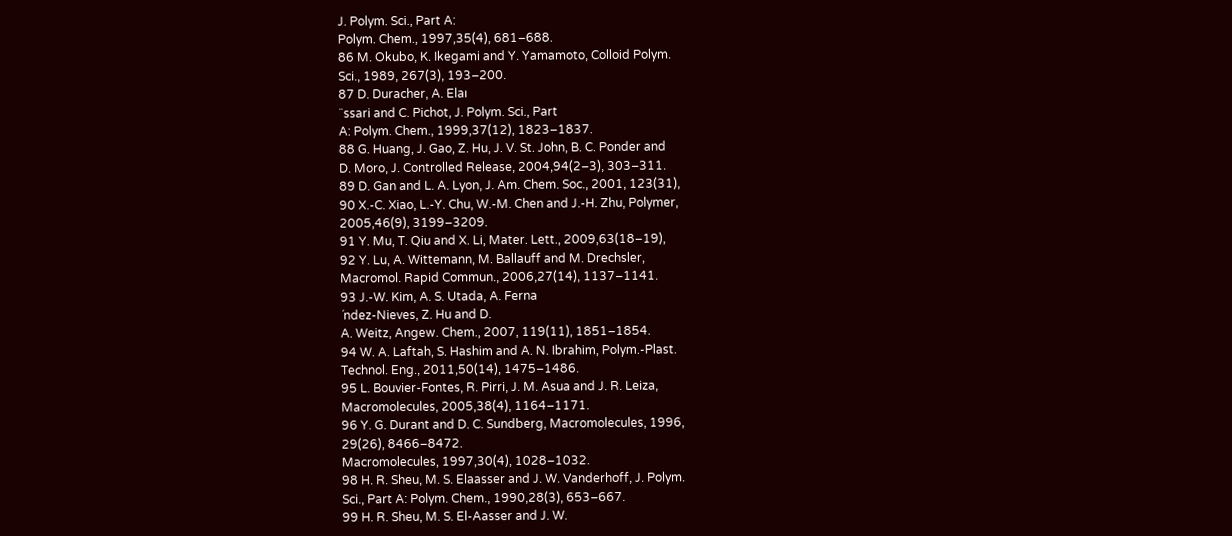J. Polym. Sci., Part A:
Polym. Chem., 1997,35(4), 681–688.
86 M. Okubo, K. Ikegami and Y. Yamamoto, Colloid Polym.
Sci., 1989, 267(3), 193–200.
87 D. Duracher, A. Elaı
¨ssari and C. Pichot, J. Polym. Sci., Part
A: Polym. Chem., 1999,37(12), 1823–1837.
88 G. Huang, J. Gao, Z. Hu, J. V. St. John, B. C. Ponder and
D. Moro, J. Controlled Release, 2004,94(2–3), 303–311.
89 D. Gan and L. A. Lyon, J. Am. Chem. Soc., 2001, 123(31),
90 X.-C. Xiao, L.-Y. Chu, W.-M. Chen and J.-H. Zhu, Polymer,
2005,46(9), 3199–3209.
91 Y. Mu, T. Qiu and X. Li, Mater. Lett., 2009,63(18–19),
92 Y. Lu, A. Wittemann, M. Ballauff and M. Drechsler,
Macromol. Rapid Commun., 2006,27(14), 1137–1141.
93 J.-W. Kim, A. S. Utada, A. Ferna
´ndez-Nieves, Z. Hu and D.
A. Weitz, Angew. Chem., 2007, 119(11), 1851–1854.
94 W. A. Laftah, S. Hashim and A. N. Ibrahim, Polym.-Plast.
Technol. Eng., 2011,50(14), 1475–1486.
95 L. Bouvier-Fontes, R. Pirri, J. M. Asua and J. R. Leiza,
Macromolecules, 2005,38(4), 1164–1171.
96 Y. G. Durant and D. C. Sundberg, Macromolecules, 1996,
29(26), 8466–8472.
Macromolecules, 1997,30(4), 1028–1032.
98 H. R. Sheu, M. S. Elaasser and J. W. Vanderhoff, J. Polym.
Sci., Part A: Polym. Chem., 1990,28(3), 653–667.
99 H. R. Sheu, M. S. El-Aasser and J. W.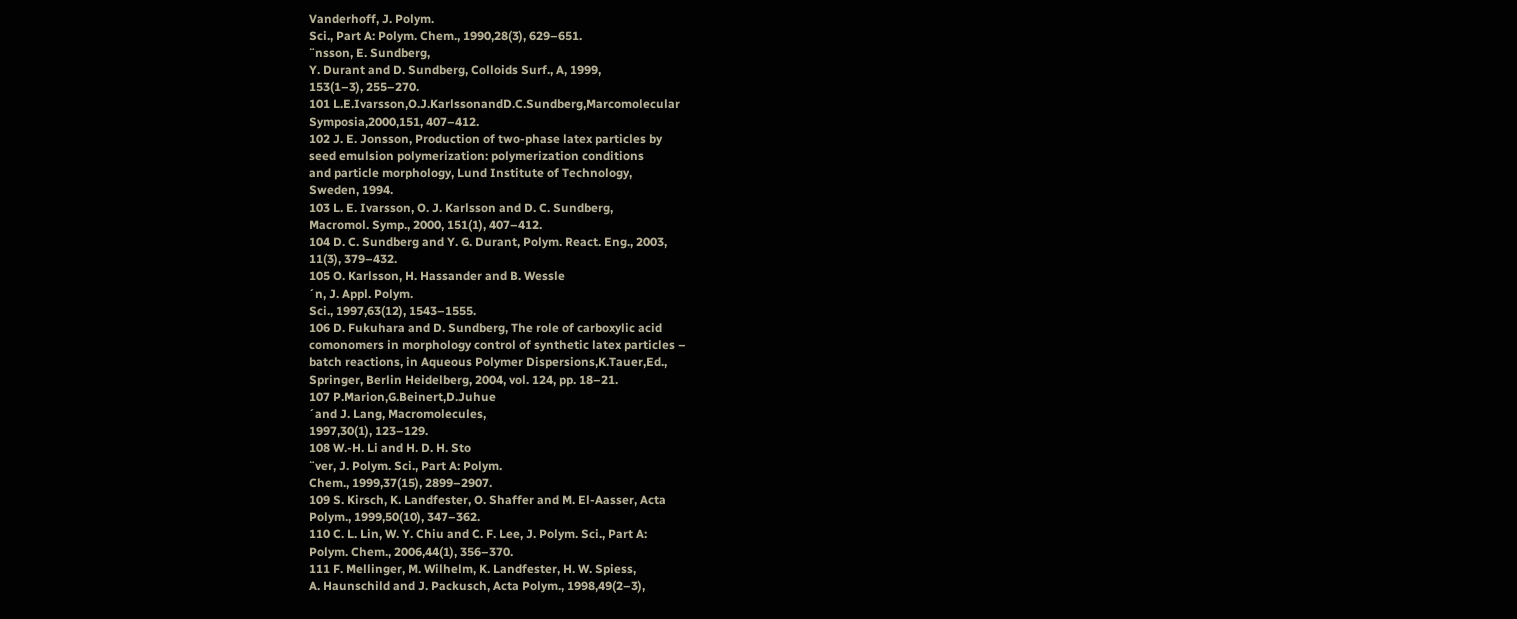Vanderhoff, J. Polym.
Sci., Part A: Polym. Chem., 1990,28(3), 629–651.
¨nsson, E. Sundberg,
Y. Durant and D. Sundberg, Colloids Surf., A, 1999,
153(1–3), 255–270.
101 L.E.Ivarsson,O.J.KarlssonandD.C.Sundberg,Marcomolecular
Symposia,2000,151, 407–412.
102 J. E. Jonsson, Production of two-phase latex particles by
seed emulsion polymerization: polymerization conditions
and particle morphology, Lund Institute of Technology,
Sweden, 1994.
103 L. E. Ivarsson, O. J. Karlsson and D. C. Sundberg,
Macromol. Symp., 2000, 151(1), 407–412.
104 D. C. Sundberg and Y. G. Durant, Polym. React. Eng., 2003,
11(3), 379–432.
105 O. Karlsson, H. Hassander and B. Wessle
´n, J. Appl. Polym.
Sci., 1997,63(12), 1543–1555.
106 D. Fukuhara and D. Sundberg, The role of carboxylic acid
comonomers in morphology control of synthetic latex particles –
batch reactions, in Aqueous Polymer Dispersions,K.Tauer,Ed.,
Springer, Berlin Heidelberg, 2004, vol. 124, pp. 18–21.
107 P.Marion,G.Beinert,D.Juhue
´and J. Lang, Macromolecules,
1997,30(1), 123–129.
108 W.-H. Li and H. D. H. Sto
¨ver, J. Polym. Sci., Part A: Polym.
Chem., 1999,37(15), 2899–2907.
109 S. Kirsch, K. Landfester, O. Shaffer and M. El-Aasser, Acta
Polym., 1999,50(10), 347–362.
110 C. L. Lin, W. Y. Chiu and C. F. Lee, J. Polym. Sci., Part A:
Polym. Chem., 2006,44(1), 356–370.
111 F. Mellinger, M. Wilhelm, K. Landfester, H. W. Spiess,
A. Haunschild and J. Packusch, Acta Polym., 1998,49(2–3),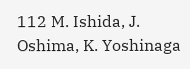112 M. Ishida, J. Oshima, K. Yoshinaga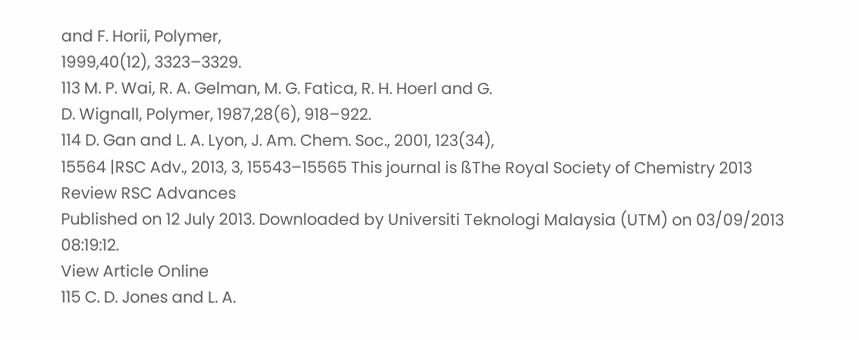and F. Horii, Polymer,
1999,40(12), 3323–3329.
113 M. P. Wai, R. A. Gelman, M. G. Fatica, R. H. Hoerl and G.
D. Wignall, Polymer, 1987,28(6), 918–922.
114 D. Gan and L. A. Lyon, J. Am. Chem. Soc., 2001, 123(34),
15564 |RSC Adv., 2013, 3, 15543–15565 This journal is ßThe Royal Society of Chemistry 2013
Review RSC Advances
Published on 12 July 2013. Downloaded by Universiti Teknologi Malaysia (UTM) on 03/09/2013 08:19:12.
View Article Online
115 C. D. Jones and L. A.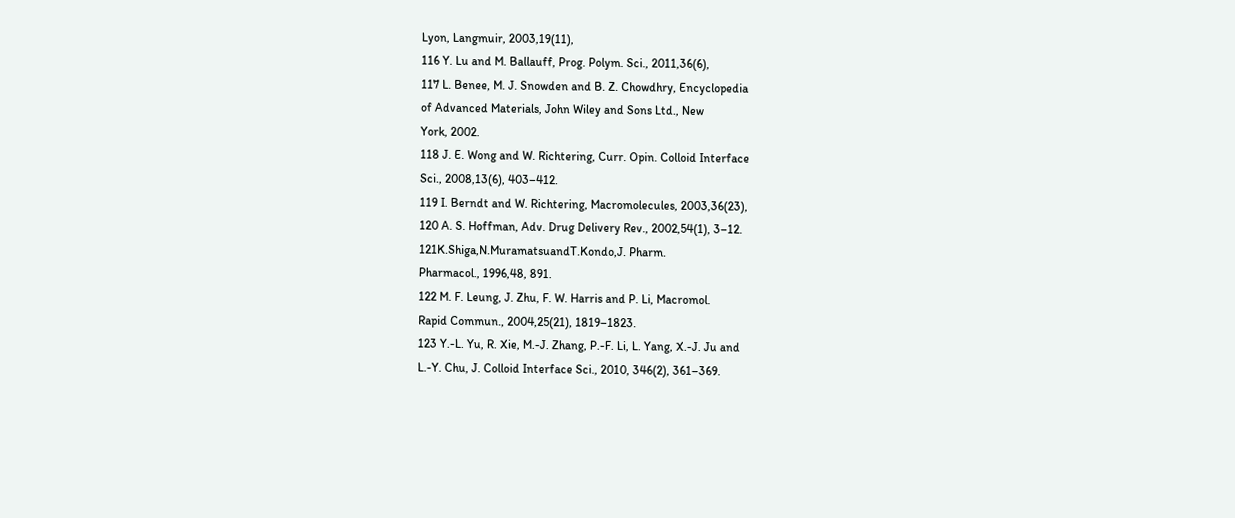Lyon, Langmuir, 2003,19(11),
116 Y. Lu and M. Ballauff, Prog. Polym. Sci., 2011,36(6),
117 L. Benee, M. J. Snowden and B. Z. Chowdhry, Encyclopedia
of Advanced Materials, John Wiley and Sons Ltd., New
York, 2002.
118 J. E. Wong and W. Richtering, Curr. Opin. Colloid Interface
Sci., 2008,13(6), 403–412.
119 I. Berndt and W. Richtering, Macromolecules, 2003,36(23),
120 A. S. Hoffman, Adv. Drug Delivery Rev., 2002,54(1), 3–12.
121K.Shiga,N.MuramatsuandT.Kondo,J. Pharm.
Pharmacol., 1996,48, 891.
122 M. F. Leung, J. Zhu, F. W. Harris and P. Li, Macromol.
Rapid Commun., 2004,25(21), 1819–1823.
123 Y.-L. Yu, R. Xie, M.-J. Zhang, P.-F. Li, L. Yang, X.-J. Ju and
L.-Y. Chu, J. Colloid Interface Sci., 2010, 346(2), 361–369.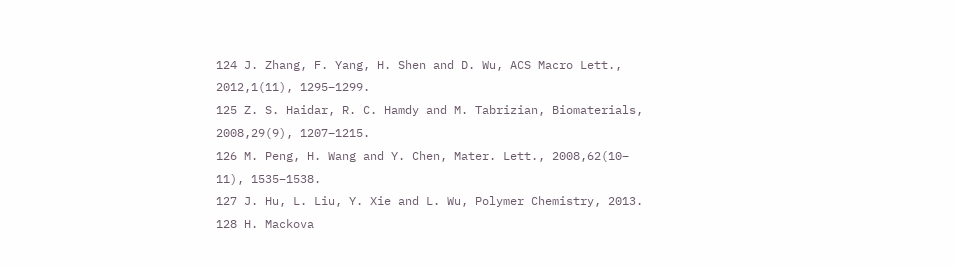124 J. Zhang, F. Yang, H. Shen and D. Wu, ACS Macro Lett.,
2012,1(11), 1295–1299.
125 Z. S. Haidar, R. C. Hamdy and M. Tabrizian, Biomaterials,
2008,29(9), 1207–1215.
126 M. Peng, H. Wang and Y. Chen, Mater. Lett., 2008,62(10–
11), 1535–1538.
127 J. Hu, L. Liu, Y. Xie and L. Wu, Polymer Chemistry, 2013.
128 H. Mackova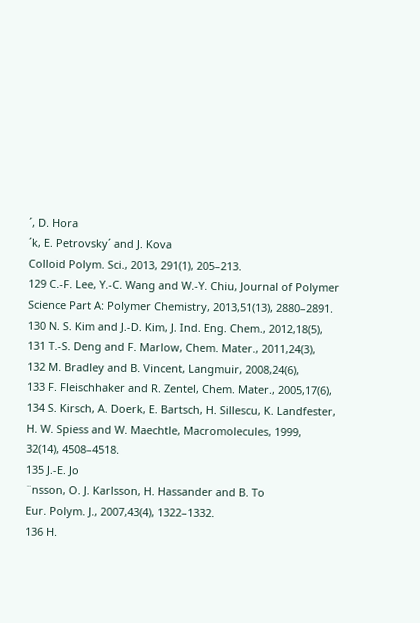´, D. Hora
´k, E. Petrovsky´ and J. Kova
Colloid Polym. Sci., 2013, 291(1), 205–213.
129 C.-F. Lee, Y.-C. Wang and W.-Y. Chiu, Journal of Polymer
Science Part A: Polymer Chemistry, 2013,51(13), 2880–2891.
130 N. S. Kim and J.-D. Kim, J. Ind. Eng. Chem., 2012,18(5),
131 T.-S. Deng and F. Marlow, Chem. Mater., 2011,24(3),
132 M. Bradley and B. Vincent, Langmuir, 2008,24(6),
133 F. Fleischhaker and R. Zentel, Chem. Mater., 2005,17(6),
134 S. Kirsch, A. Doerk, E. Bartsch, H. Sillescu, K. Landfester,
H. W. Spiess and W. Maechtle, Macromolecules, 1999,
32(14), 4508–4518.
135 J.-E. Jo
¨nsson, O. J. Karlsson, H. Hassander and B. To
Eur. Polym. J., 2007,43(4), 1322–1332.
136 H.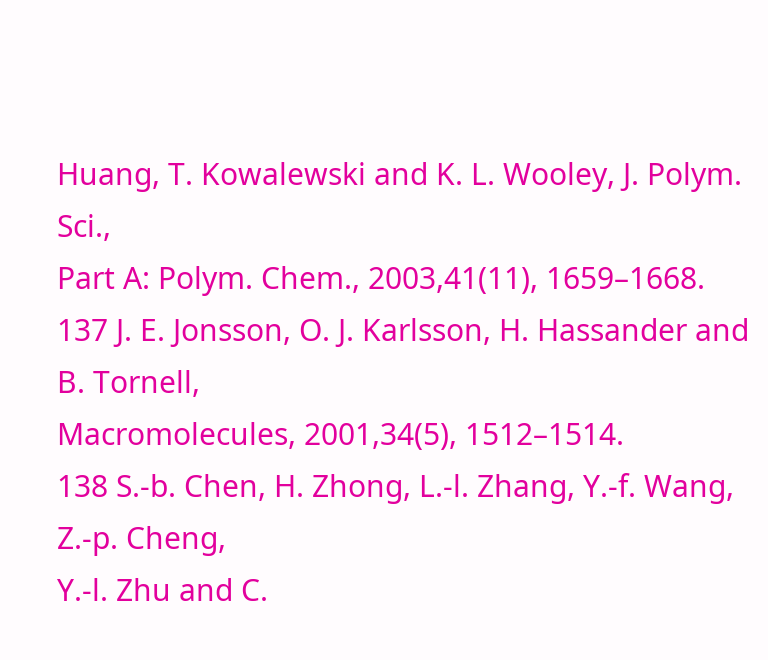Huang, T. Kowalewski and K. L. Wooley, J. Polym. Sci.,
Part A: Polym. Chem., 2003,41(11), 1659–1668.
137 J. E. Jonsson, O. J. Karlsson, H. Hassander and B. Tornell,
Macromolecules, 2001,34(5), 1512–1514.
138 S.-b. Chen, H. Zhong, L.-l. Zhang, Y.-f. Wang, Z.-p. Cheng,
Y.-l. Zhu and C.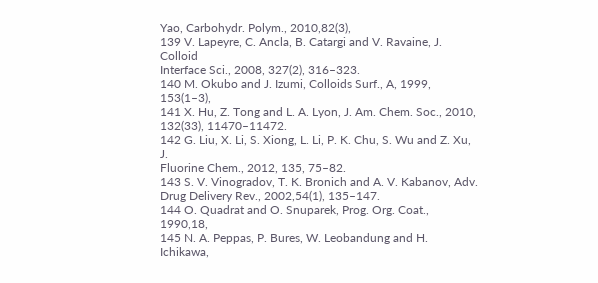Yao, Carbohydr. Polym., 2010,82(3),
139 V. Lapeyre, C. Ancla, B. Catargi and V. Ravaine, J. Colloid
Interface Sci., 2008, 327(2), 316–323.
140 M. Okubo and J. Izumi, Colloids Surf., A, 1999, 153(1–3),
141 X. Hu, Z. Tong and L. A. Lyon, J. Am. Chem. Soc., 2010,
132(33), 11470–11472.
142 G. Liu, X. Li, S. Xiong, L. Li, P. K. Chu, S. Wu and Z. Xu, J.
Fluorine Chem., 2012, 135, 75–82.
143 S. V. Vinogradov, T. K. Bronich and A. V. Kabanov, Adv.
Drug Delivery Rev., 2002,54(1), 135–147.
144 O. Quadrat and O. Snuparek, Prog. Org. Coat., 1990,18,
145 N. A. Peppas, P. Bures, W. Leobandung and H. Ichikawa,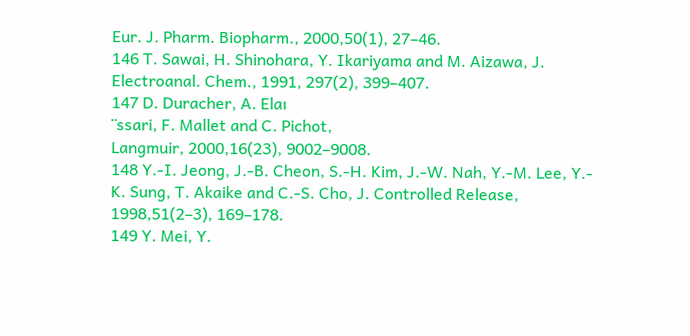Eur. J. Pharm. Biopharm., 2000,50(1), 27–46.
146 T. Sawai, H. Shinohara, Y. Ikariyama and M. Aizawa, J.
Electroanal. Chem., 1991, 297(2), 399–407.
147 D. Duracher, A. Elaı
¨ssari, F. Mallet and C. Pichot,
Langmuir, 2000,16(23), 9002–9008.
148 Y.-I. Jeong, J.-B. Cheon, S.-H. Kim, J.-W. Nah, Y.-M. Lee, Y.-
K. Sung, T. Akaike and C.-S. Cho, J. Controlled Release,
1998,51(2–3), 169–178.
149 Y. Mei, Y.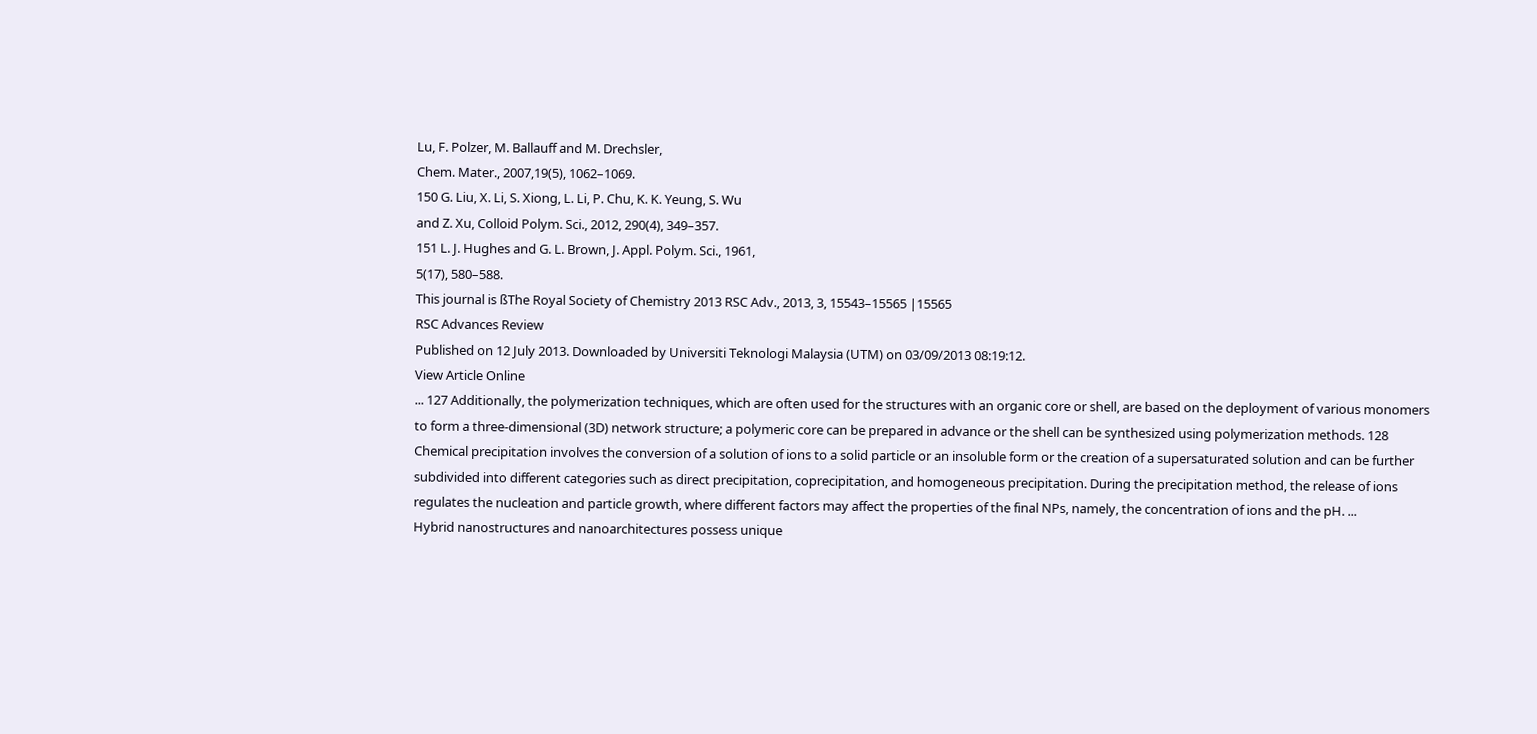Lu, F. Polzer, M. Ballauff and M. Drechsler,
Chem. Mater., 2007,19(5), 1062–1069.
150 G. Liu, X. Li, S. Xiong, L. Li, P. Chu, K. K. Yeung, S. Wu
and Z. Xu, Colloid Polym. Sci., 2012, 290(4), 349–357.
151 L. J. Hughes and G. L. Brown, J. Appl. Polym. Sci., 1961,
5(17), 580–588.
This journal is ßThe Royal Society of Chemistry 2013 RSC Adv., 2013, 3, 15543–15565 |15565
RSC Advances Review
Published on 12 July 2013. Downloaded by Universiti Teknologi Malaysia (UTM) on 03/09/2013 08:19:12.
View Article Online
... 127 Additionally, the polymerization techniques, which are often used for the structures with an organic core or shell, are based on the deployment of various monomers to form a three-dimensional (3D) network structure; a polymeric core can be prepared in advance or the shell can be synthesized using polymerization methods. 128 Chemical precipitation involves the conversion of a solution of ions to a solid particle or an insoluble form or the creation of a supersaturated solution and can be further subdivided into different categories such as direct precipitation, coprecipitation, and homogeneous precipitation. During the precipitation method, the release of ions regulates the nucleation and particle growth, where different factors may affect the properties of the final NPs, namely, the concentration of ions and the pH. ...
Hybrid nanostructures and nanoarchitectures possess unique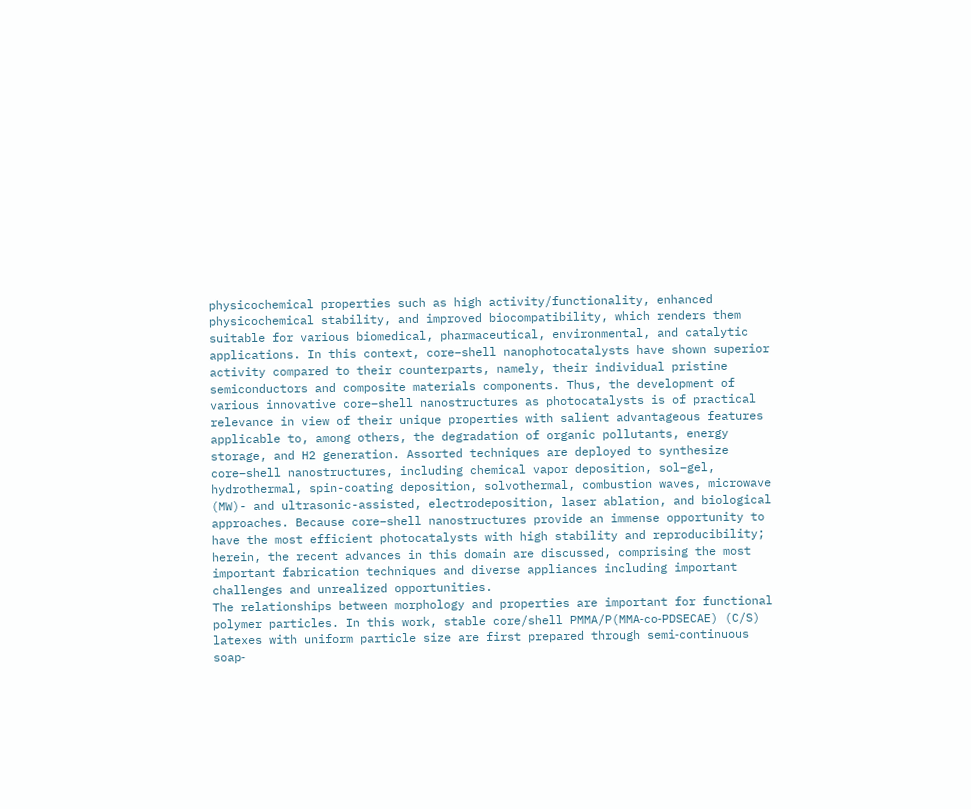physicochemical properties such as high activity/functionality, enhanced physicochemical stability, and improved biocompatibility, which renders them suitable for various biomedical, pharmaceutical, environmental, and catalytic applications. In this context, core–shell nanophotocatalysts have shown superior activity compared to their counterparts, namely, their individual pristine semiconductors and composite materials components. Thus, the development of various innovative core–shell nanostructures as photocatalysts is of practical relevance in view of their unique properties with salient advantageous features applicable to, among others, the degradation of organic pollutants, energy storage, and H2 generation. Assorted techniques are deployed to synthesize core–shell nanostructures, including chemical vapor deposition, sol–gel, hydrothermal, spin-coating deposition, solvothermal, combustion waves, microwave (MW)- and ultrasonic-assisted, electrodeposition, laser ablation, and biological approaches. Because core–shell nanostructures provide an immense opportunity to have the most efficient photocatalysts with high stability and reproducibility; herein, the recent advances in this domain are discussed, comprising the most important fabrication techniques and diverse appliances including important challenges and unrealized opportunities.
The relationships between morphology and properties are important for functional polymer particles. In this work, stable core/shell PMMA/P(MMA‐co‐PDSECAE) (C/S) latexes with uniform particle size are first prepared through semi‐continuous soap‐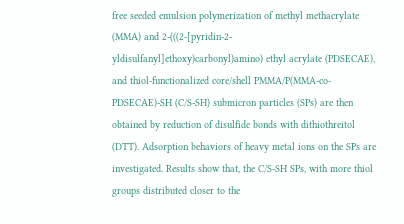free seeded emulsion polymerization of methyl methacrylate (MMA) and 2‐(((2‐[pyridin‐2‐yldisulfanyl]ethoxy)carbonyl)amino) ethyl acrylate (PDSECAE), and thiol‐functionalized core/shell PMMA/P(MMA‐co‐PDSECAE)‐SH (C/S‐SH) submicron particles (SPs) are then obtained by reduction of disulfide bonds with dithiothreitol (DTT). Adsorption behaviors of heavy metal ions on the SPs are investigated. Results show that, the C/S‐SH SPs, with more thiol groups distributed closer to the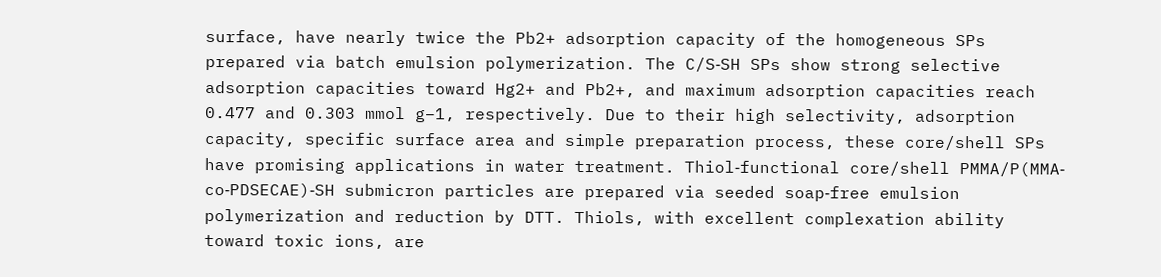surface, have nearly twice the Pb2+ adsorption capacity of the homogeneous SPs prepared via batch emulsion polymerization. The C/S‐SH SPs show strong selective adsorption capacities toward Hg2+ and Pb2+, and maximum adsorption capacities reach 0.477 and 0.303 mmol g−1, respectively. Due to their high selectivity, adsorption capacity, specific surface area and simple preparation process, these core/shell SPs have promising applications in water treatment. Thiol‐functional core/shell PMMA/P(MMA‐co‐PDSECAE)‐SH submicron particles are prepared via seeded soap‐free emulsion polymerization and reduction by DTT. Thiols, with excellent complexation ability toward toxic ions, are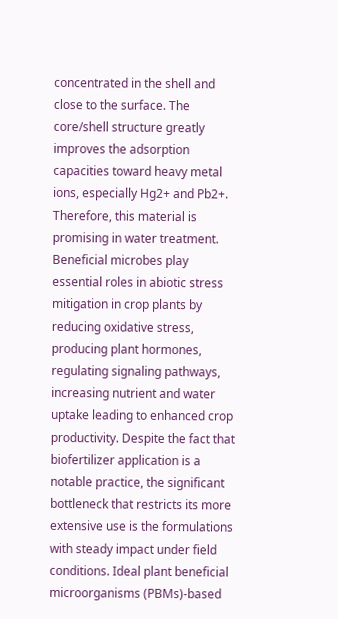concentrated in the shell and close to the surface. The core/shell structure greatly improves the adsorption capacities toward heavy metal ions, especially Hg2+ and Pb2+. Therefore, this material is promising in water treatment.
Beneficial microbes play essential roles in abiotic stress mitigation in crop plants by reducing oxidative stress, producing plant hormones, regulating signaling pathways, increasing nutrient and water uptake leading to enhanced crop productivity. Despite the fact that biofertilizer application is a notable practice, the significant bottleneck that restricts its more extensive use is the formulations with steady impact under field conditions. Ideal plant beneficial microorganisms (PBMs)-based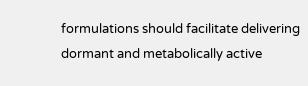formulations should facilitate delivering dormant and metabolically active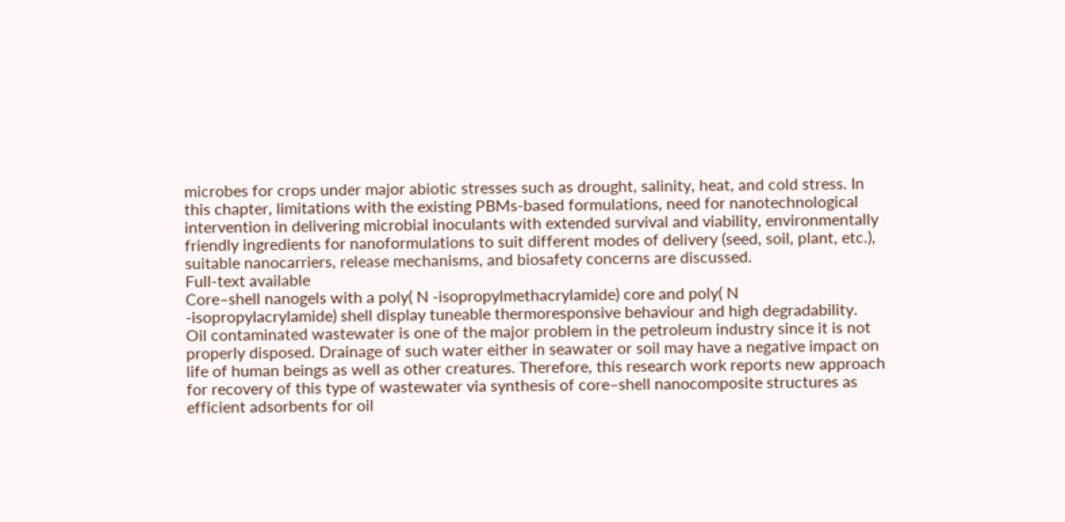microbes for crops under major abiotic stresses such as drought, salinity, heat, and cold stress. In this chapter, limitations with the existing PBMs-based formulations, need for nanotechnological intervention in delivering microbial inoculants with extended survival and viability, environmentally friendly ingredients for nanoformulations to suit different modes of delivery (seed, soil, plant, etc.), suitable nanocarriers, release mechanisms, and biosafety concerns are discussed.
Full-text available
Core–shell nanogels with a poly( N -isopropylmethacrylamide) core and poly( N -isopropylacrylamide) shell display tuneable thermoresponsive behaviour and high degradability.
Oil contaminated wastewater is one of the major problem in the petroleum industry since it is not properly disposed. Drainage of such water either in seawater or soil may have a negative impact on life of human beings as well as other creatures. Therefore, this research work reports new approach for recovery of this type of wastewater via synthesis of core–shell nanocomposite structures as efficient adsorbents for oil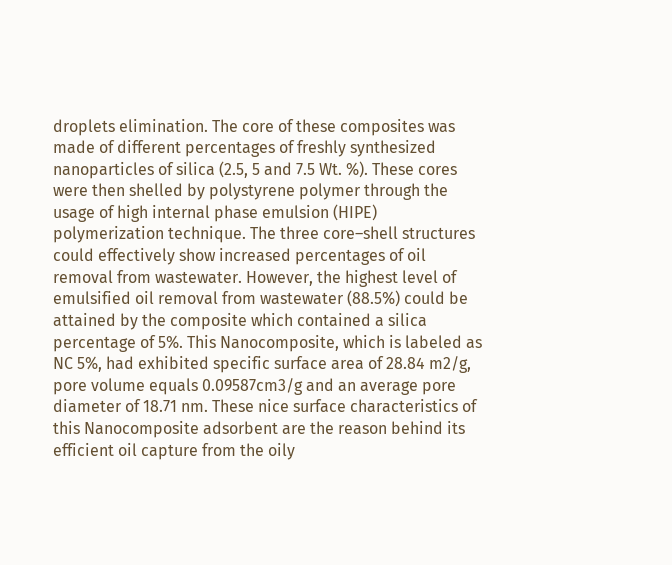droplets elimination. The core of these composites was made of different percentages of freshly synthesized nanoparticles of silica (2.5, 5 and 7.5 Wt. %). These cores were then shelled by polystyrene polymer through the usage of high internal phase emulsion (HIPE) polymerization technique. The three core–shell structures could effectively show increased percentages of oil removal from wastewater. However, the highest level of emulsified oil removal from wastewater (88.5%) could be attained by the composite which contained a silica percentage of 5%. This Nanocomposite, which is labeled as NC 5%, had exhibited specific surface area of 28.84 m2/g, pore volume equals 0.09587cm3/g and an average pore diameter of 18.71 nm. These nice surface characteristics of this Nanocomposite adsorbent are the reason behind its efficient oil capture from the oily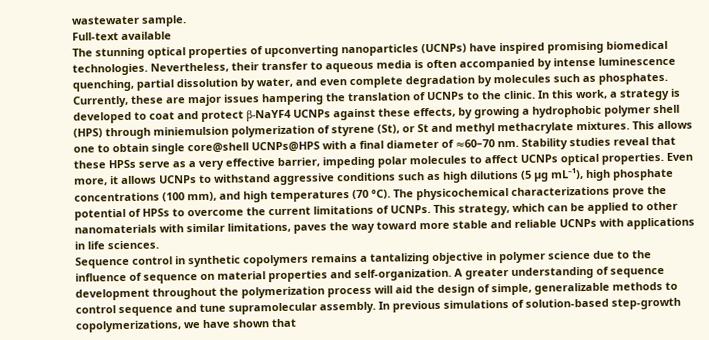wastewater sample.
Full-text available
The stunning optical properties of upconverting nanoparticles (UCNPs) have inspired promising biomedical technologies. Nevertheless, their transfer to aqueous media is often accompanied by intense luminescence quenching, partial dissolution by water, and even complete degradation by molecules such as phosphates. Currently, these are major issues hampering the translation of UCNPs to the clinic. In this work, a strategy is developed to coat and protect β-NaYF4 UCNPs against these effects, by growing a hydrophobic polymer shell (HPS) through miniemulsion polymerization of styrene (St), or St and methyl methacrylate mixtures. This allows one to obtain single core@shell UCNPs@HPS with a final diameter of ≈60–70 nm. Stability studies reveal that these HPSs serve as a very effective barrier, impeding polar molecules to affect UCNPs optical properties. Even more, it allows UCNPs to withstand aggressive conditions such as high dilutions (5 µg mL⁻¹), high phosphate concentrations (100 mm), and high temperatures (70 °C). The physicochemical characterizations prove the potential of HPSs to overcome the current limitations of UCNPs. This strategy, which can be applied to other nanomaterials with similar limitations, paves the way toward more stable and reliable UCNPs with applications in life sciences.
Sequence control in synthetic copolymers remains a tantalizing objective in polymer science due to the influence of sequence on material properties and self-organization. A greater understanding of sequence development throughout the polymerization process will aid the design of simple, generalizable methods to control sequence and tune supramolecular assembly. In previous simulations of solution-based step-growth copolymerizations, we have shown that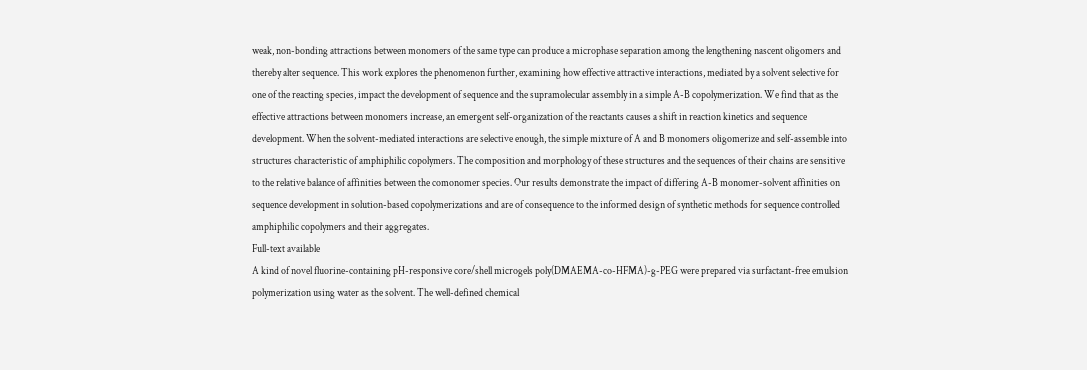weak, non-bonding attractions between monomers of the same type can produce a microphase separation among the lengthening nascent oligomers and thereby alter sequence. This work explores the phenomenon further, examining how effective attractive interactions, mediated by a solvent selective for one of the reacting species, impact the development of sequence and the supramolecular assembly in a simple A-B copolymerization. We find that as the effective attractions between monomers increase, an emergent self-organization of the reactants causes a shift in reaction kinetics and sequence development. When the solvent-mediated interactions are selective enough, the simple mixture of A and B monomers oligomerize and self-assemble into structures characteristic of amphiphilic copolymers. The composition and morphology of these structures and the sequences of their chains are sensitive to the relative balance of affinities between the comonomer species. Our results demonstrate the impact of differing A-B monomer-solvent affinities on sequence development in solution-based copolymerizations and are of consequence to the informed design of synthetic methods for sequence controlled amphiphilic copolymers and their aggregates.
Full-text available
A kind of novel fluorine-containing pH-responsive core/shell microgels poly(DMAEMA-co-HFMA)-g-PEG were prepared via surfactant-free emulsion polymerization using water as the solvent. The well-defined chemical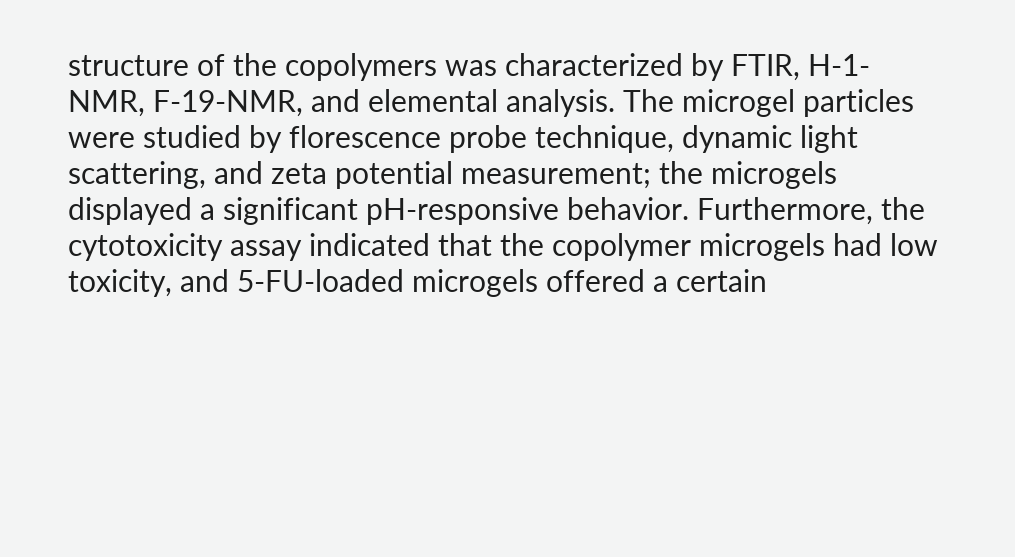structure of the copolymers was characterized by FTIR, H-1-NMR, F-19-NMR, and elemental analysis. The microgel particles were studied by florescence probe technique, dynamic light scattering, and zeta potential measurement; the microgels displayed a significant pH-responsive behavior. Furthermore, the cytotoxicity assay indicated that the copolymer microgels had low toxicity, and 5-FU-loaded microgels offered a certain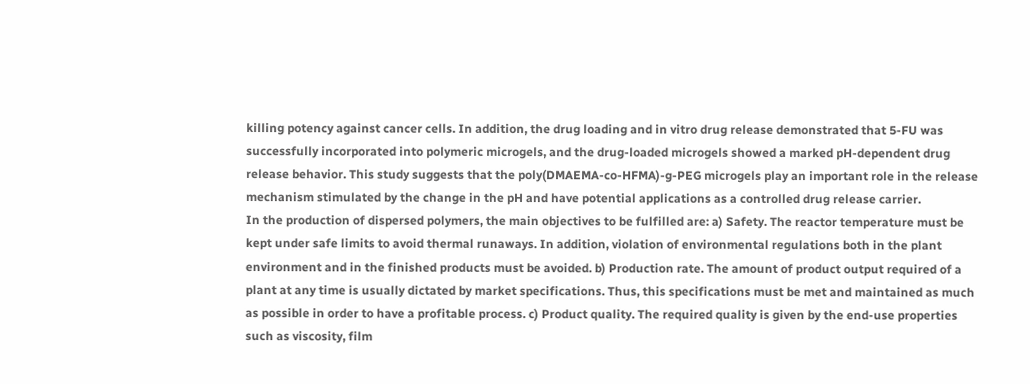killing potency against cancer cells. In addition, the drug loading and in vitro drug release demonstrated that 5-FU was successfully incorporated into polymeric microgels, and the drug-loaded microgels showed a marked pH-dependent drug release behavior. This study suggests that the poly(DMAEMA-co-HFMA)-g-PEG microgels play an important role in the release mechanism stimulated by the change in the pH and have potential applications as a controlled drug release carrier.
In the production of dispersed polymers, the main objectives to be fulfilled are: a) Safety. The reactor temperature must be kept under safe limits to avoid thermal runaways. In addition, violation of environmental regulations both in the plant environment and in the finished products must be avoided. b) Production rate. The amount of product output required of a plant at any time is usually dictated by market specifications. Thus, this specifications must be met and maintained as much as possible in order to have a profitable process. c) Product quality. The required quality is given by the end-use properties such as viscosity, film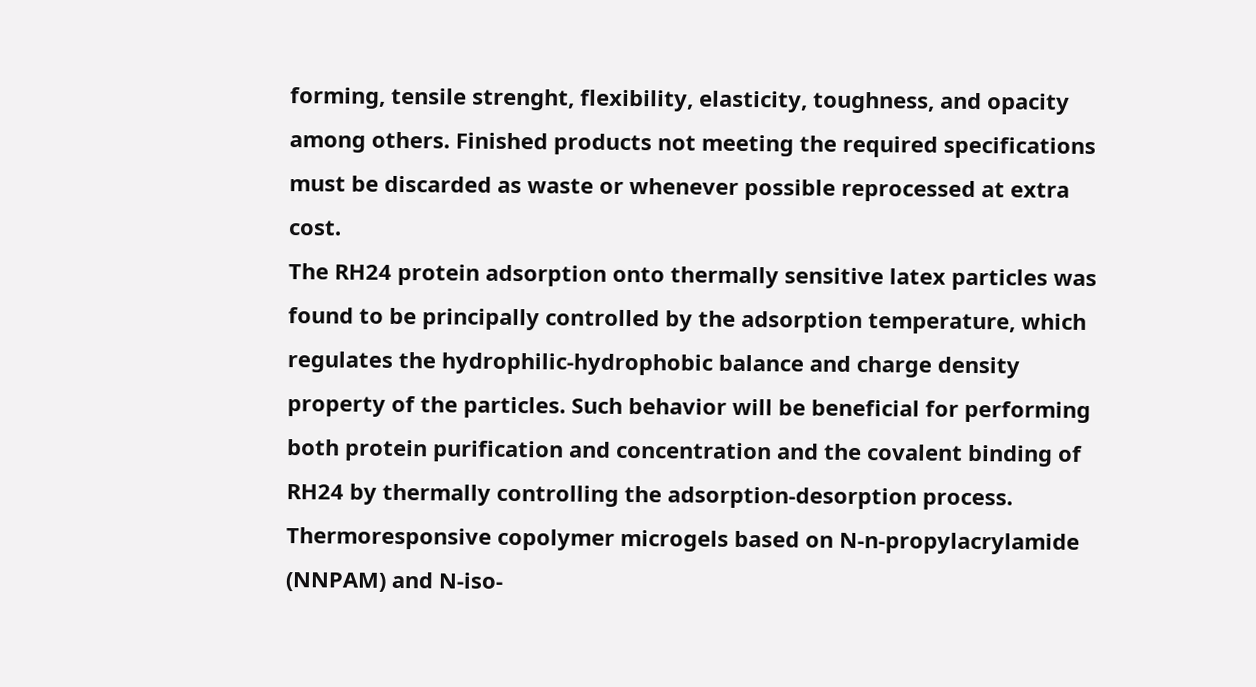forming, tensile strenght, flexibility, elasticity, toughness, and opacity among others. Finished products not meeting the required specifications must be discarded as waste or whenever possible reprocessed at extra cost.
The RH24 protein adsorption onto thermally sensitive latex particles was found to be principally controlled by the adsorption temperature, which regulates the hydrophilic-hydrophobic balance and charge density property of the particles. Such behavior will be beneficial for performing both protein purification and concentration and the covalent binding of RH24 by thermally controlling the adsorption-desorption process.
Thermoresponsive copolymer microgels based on N-n-propylacrylamide (NNPAM) and N-iso-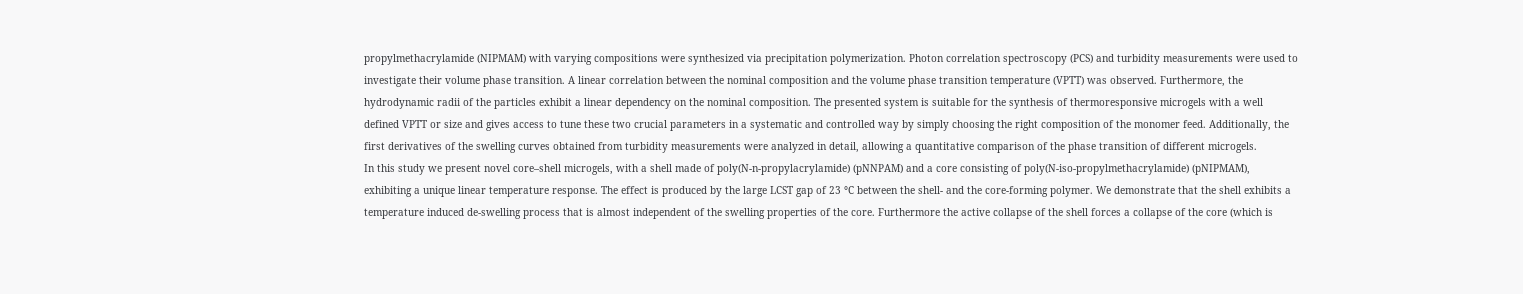propylmethacrylamide (NIPMAM) with varying compositions were synthesized via precipitation polymerization. Photon correlation spectroscopy (PCS) and turbidity measurements were used to investigate their volume phase transition. A linear correlation between the nominal composition and the volume phase transition temperature (VPTT) was observed. Furthermore, the hydrodynamic radii of the particles exhibit a linear dependency on the nominal composition. The presented system is suitable for the synthesis of thermoresponsive microgels with a well defined VPTT or size and gives access to tune these two crucial parameters in a systematic and controlled way by simply choosing the right composition of the monomer feed. Additionally, the first derivatives of the swelling curves obtained from turbidity measurements were analyzed in detail, allowing a quantitative comparison of the phase transition of different microgels.
In this study we present novel core–shell microgels, with a shell made of poly(N-n-propylacrylamide) (pNNPAM) and a core consisting of poly(N-iso-propylmethacrylamide) (pNIPMAM), exhibiting a unique linear temperature response. The effect is produced by the large LCST gap of 23 °C between the shell- and the core-forming polymer. We demonstrate that the shell exhibits a temperature induced de-swelling process that is almost independent of the swelling properties of the core. Furthermore the active collapse of the shell forces a collapse of the core (which is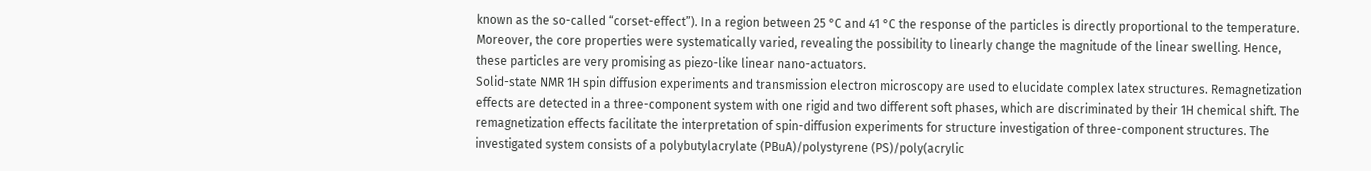known as the so-called “corset-effect”). In a region between 25 °C and 41 °C the response of the particles is directly proportional to the temperature. Moreover, the core properties were systematically varied, revealing the possibility to linearly change the magnitude of the linear swelling. Hence, these particles are very promising as piezo-like linear nano-actuators.
Solid-state NMR 1H spin diffusion experiments and transmission electron microscopy are used to elucidate complex latex structures. Remagnetization effects are detected in a three-component system with one rigid and two different soft phases, which are discriminated by their 1H chemical shift. The remagnetization effects facilitate the interpretation of spin-diffusion experiments for structure investigation of three-component structures. The investigated system consists of a polybutylacrylate (PBuA)/polystyrene (PS)/poly(acrylic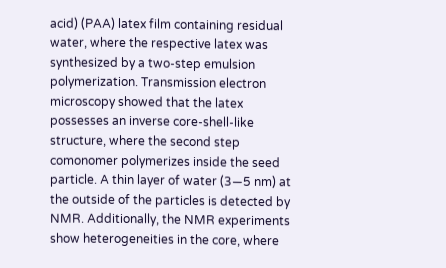acid) (PAA) latex film containing residual water, where the respective latex was synthesized by a two-step emulsion polymerization. Transmission electron microscopy showed that the latex possesses an inverse core-shell-like structure, where the second step comonomer polymerizes inside the seed particle. A thin layer of water (3—5 nm) at the outside of the particles is detected by NMR. Additionally, the NMR experiments show heterogeneities in the core, where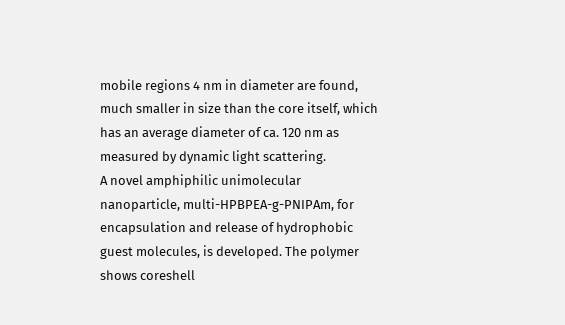mobile regions 4 nm in diameter are found, much smaller in size than the core itself, which has an average diameter of ca. 120 nm as measured by dynamic light scattering.
A novel amphiphilic unimolecular nanoparticle, multi-HPBPEA-g-PNIPAm, for encapsulation and release of hydrophobic guest molecules, is developed. The polymer shows coreshell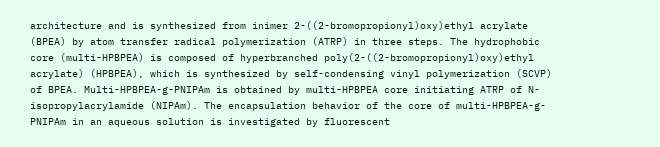architecture and is synthesized from inimer 2-((2-bromopropionyl)oxy)ethyl acrylate (BPEA) by atom transfer radical polymerization (ATRP) in three steps. The hydrophobic core (multi-HPBPEA) is composed of hyperbranched poly(2-((2-bromopropionyl)oxy)ethyl acrylate) (HPBPEA), which is synthesized by self-condensing vinyl polymerization (SCVP) of BPEA. Multi-HPBPEA-g-PNIPAm is obtained by multi-HPBPEA core initiating ATRP of N-isopropylacrylamide (NIPAm). The encapsulation behavior of the core of multi-HPBPEA-g-PNIPAm in an aqueous solution is investigated by fluorescent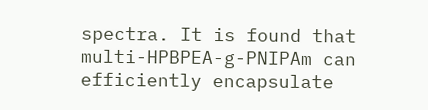spectra. It is found that multi-HPBPEA-g-PNIPAm can efficiently encapsulate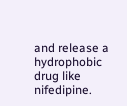and release a hydrophobic drug like nifedipine.